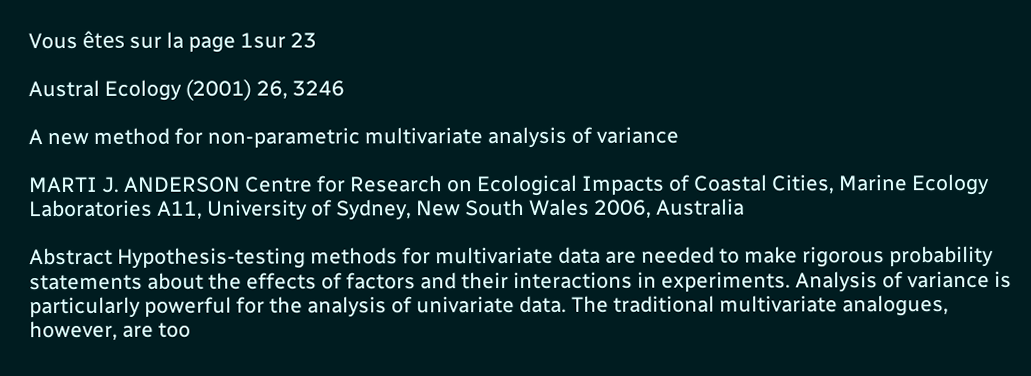Vous êtes sur la page 1sur 23

Austral Ecology (2001) 26, 3246

A new method for non-parametric multivariate analysis of variance

MARTI J. ANDERSON Centre for Research on Ecological Impacts of Coastal Cities, Marine Ecology Laboratories A11, University of Sydney, New South Wales 2006, Australia

Abstract Hypothesis-testing methods for multivariate data are needed to make rigorous probability statements about the effects of factors and their interactions in experiments. Analysis of variance is particularly powerful for the analysis of univariate data. The traditional multivariate analogues, however, are too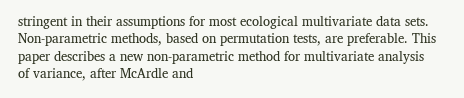stringent in their assumptions for most ecological multivariate data sets. Non-parametric methods, based on permutation tests, are preferable. This paper describes a new non-parametric method for multivariate analysis of variance, after McArdle and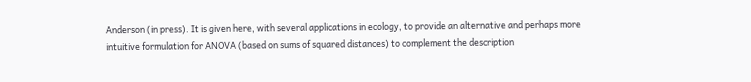Anderson (in press). It is given here, with several applications in ecology, to provide an alternative and perhaps more intuitive formulation for ANOVA (based on sums of squared distances) to complement the description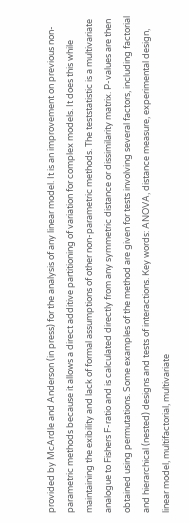provided by McArdle and Anderson (in press) for the analysis of any linear model. It is an improvement on previous non-parametric methods because it allows a direct additive partitioning of variation for complex models. It does this while maintaining the exibility and lack of formal assumptions of other non-parametric methods. The teststatistic is a multivariate analogue to Fishers F-ratio and is calculated directly from any symmetric distance or dissimilarity matrix. P-values are then obtained using permutations. Some examples of the method are given for tests involving several factors, including factorial and hierarchical (nested) designs and tests of interactions. Key words: ANOVA, distance measure, experimental design, linear model, multifactorial, multivariate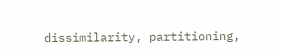dissimilarity, partitioning,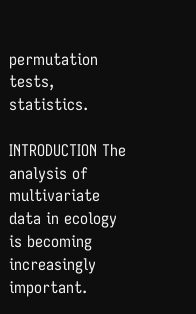permutation tests, statistics.

INTRODUCTION The analysis of multivariate data in ecology is becoming increasingly important.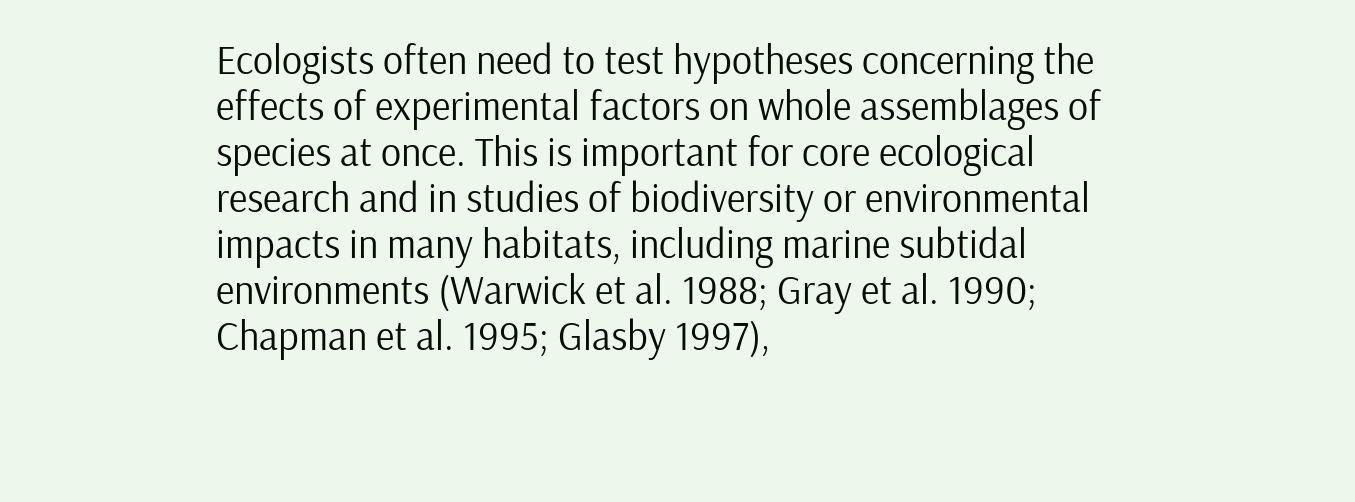Ecologists often need to test hypotheses concerning the effects of experimental factors on whole assemblages of species at once. This is important for core ecological research and in studies of biodiversity or environmental impacts in many habitats, including marine subtidal environments (Warwick et al. 1988; Gray et al. 1990; Chapman et al. 1995; Glasby 1997),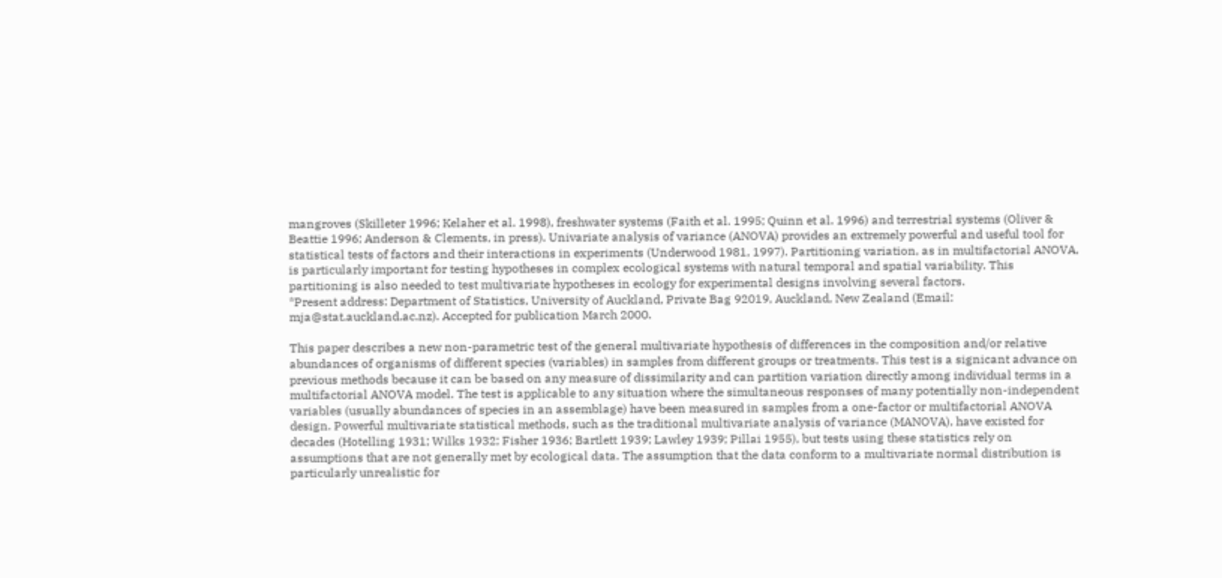mangroves (Skilleter 1996; Kelaher et al. 1998), freshwater systems (Faith et al. 1995; Quinn et al. 1996) and terrestrial systems (Oliver & Beattie 1996; Anderson & Clements, in press). Univariate analysis of variance (ANOVA) provides an extremely powerful and useful tool for statistical tests of factors and their interactions in experiments (Underwood 1981, 1997). Partitioning variation, as in multifactorial ANOVA, is particularly important for testing hypotheses in complex ecological systems with natural temporal and spatial variability. This partitioning is also needed to test multivariate hypotheses in ecology for experimental designs involving several factors.
*Present address: Department of Statistics, University of Auckland, Private Bag 92019, Auckland, New Zealand (Email: mja@stat.auckland.ac.nz). Accepted for publication March 2000.

This paper describes a new non-parametric test of the general multivariate hypothesis of differences in the composition and/or relative abundances of organisms of different species (variables) in samples from different groups or treatments. This test is a signicant advance on previous methods because it can be based on any measure of dissimilarity and can partition variation directly among individual terms in a multifactorial ANOVA model. The test is applicable to any situation where the simultaneous responses of many potentially non-independent variables (usually abundances of species in an assemblage) have been measured in samples from a one-factor or multifactorial ANOVA design. Powerful multivariate statistical methods, such as the traditional multivariate analysis of variance (MANOVA), have existed for decades (Hotelling 1931; Wilks 1932; Fisher 1936; Bartlett 1939; Lawley 1939; Pillai 1955), but tests using these statistics rely on assumptions that are not generally met by ecological data. The assumption that the data conform to a multivariate normal distribution is particularly unrealistic for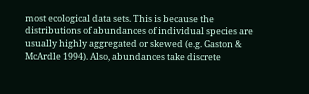most ecological data sets. This is because the distributions of abundances of individual species are usually highly aggregated or skewed (e.g. Gaston & McArdle 1994). Also, abundances take discrete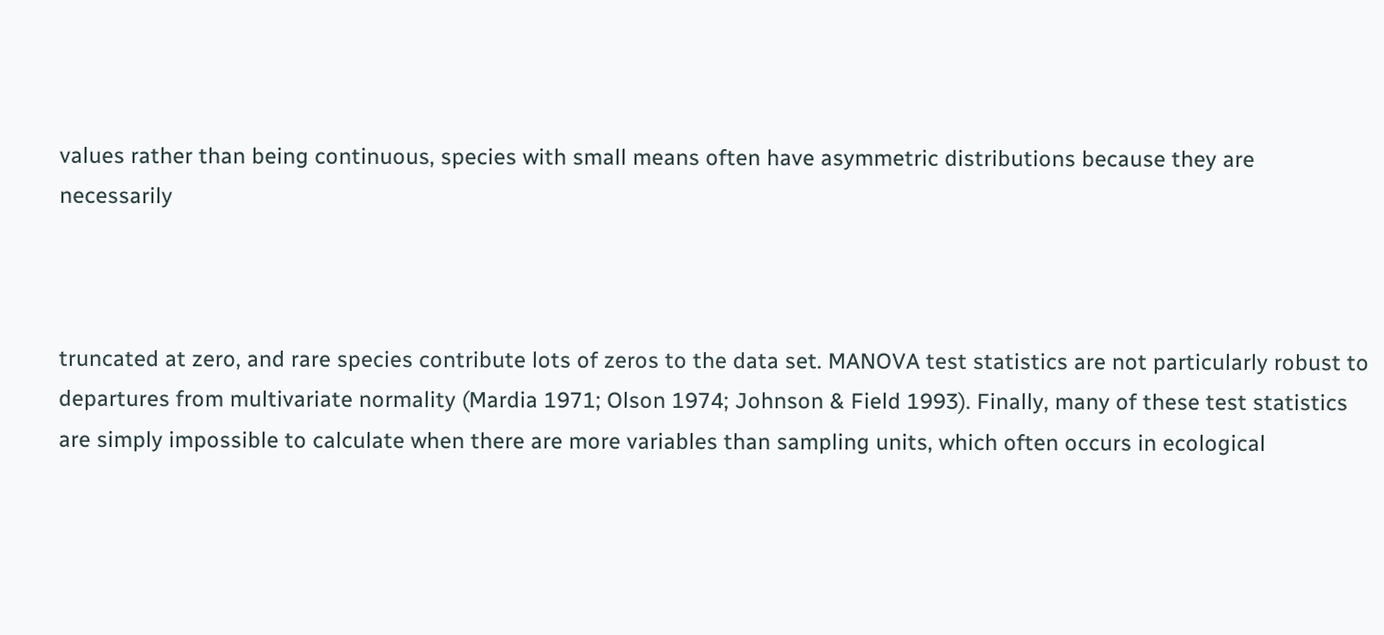values rather than being continuous, species with small means often have asymmetric distributions because they are necessarily



truncated at zero, and rare species contribute lots of zeros to the data set. MANOVA test statistics are not particularly robust to departures from multivariate normality (Mardia 1971; Olson 1974; Johnson & Field 1993). Finally, many of these test statistics are simply impossible to calculate when there are more variables than sampling units, which often occurs in ecological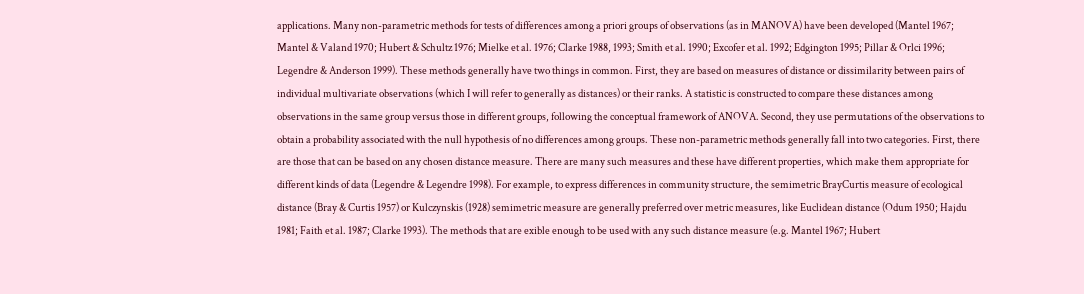applications. Many non-parametric methods for tests of differences among a priori groups of observations (as in MANOVA) have been developed (Mantel 1967; Mantel & Valand 1970; Hubert & Schultz 1976; Mielke et al. 1976; Clarke 1988, 1993; Smith et al. 1990; Excofer et al. 1992; Edgington 1995; Pillar & Orlci 1996; Legendre & Anderson 1999). These methods generally have two things in common. First, they are based on measures of distance or dissimilarity between pairs of individual multivariate observations (which I will refer to generally as distances) or their ranks. A statistic is constructed to compare these distances among observations in the same group versus those in different groups, following the conceptual framework of ANOVA. Second, they use permutations of the observations to obtain a probability associated with the null hypothesis of no differences among groups. These non-parametric methods generally fall into two categories. First, there are those that can be based on any chosen distance measure. There are many such measures and these have different properties, which make them appropriate for different kinds of data (Legendre & Legendre 1998). For example, to express differences in community structure, the semimetric BrayCurtis measure of ecological distance (Bray & Curtis 1957) or Kulczynskis (1928) semimetric measure are generally preferred over metric measures, like Euclidean distance (Odum 1950; Hajdu 1981; Faith et al. 1987; Clarke 1993). The methods that are exible enough to be used with any such distance measure (e.g. Mantel 1967; Hubert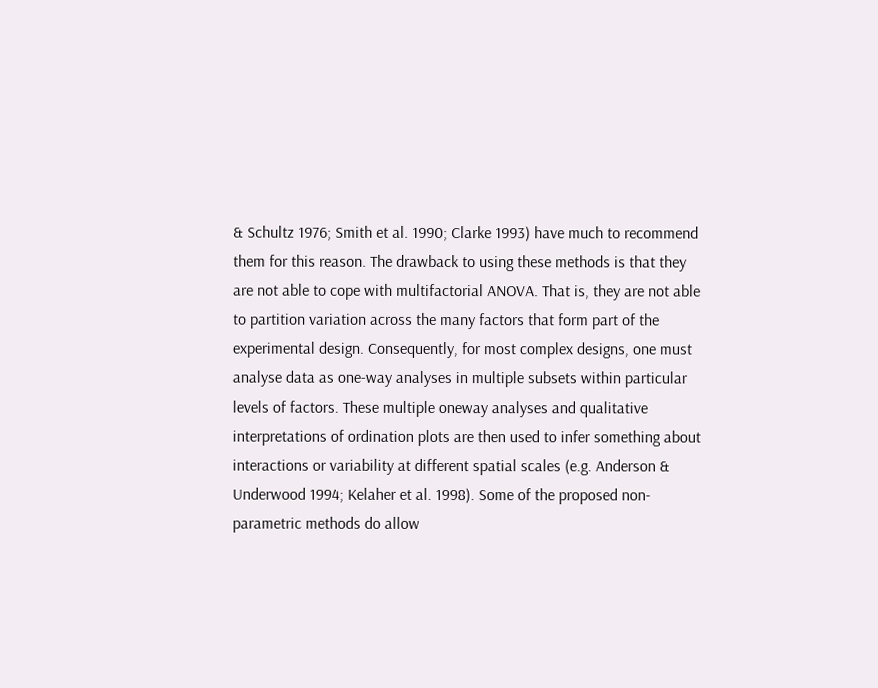& Schultz 1976; Smith et al. 1990; Clarke 1993) have much to recommend them for this reason. The drawback to using these methods is that they are not able to cope with multifactorial ANOVA. That is, they are not able to partition variation across the many factors that form part of the experimental design. Consequently, for most complex designs, one must analyse data as one-way analyses in multiple subsets within particular levels of factors. These multiple oneway analyses and qualitative interpretations of ordination plots are then used to infer something about interactions or variability at different spatial scales (e.g. Anderson & Underwood 1994; Kelaher et al. 1998). Some of the proposed non-parametric methods do allow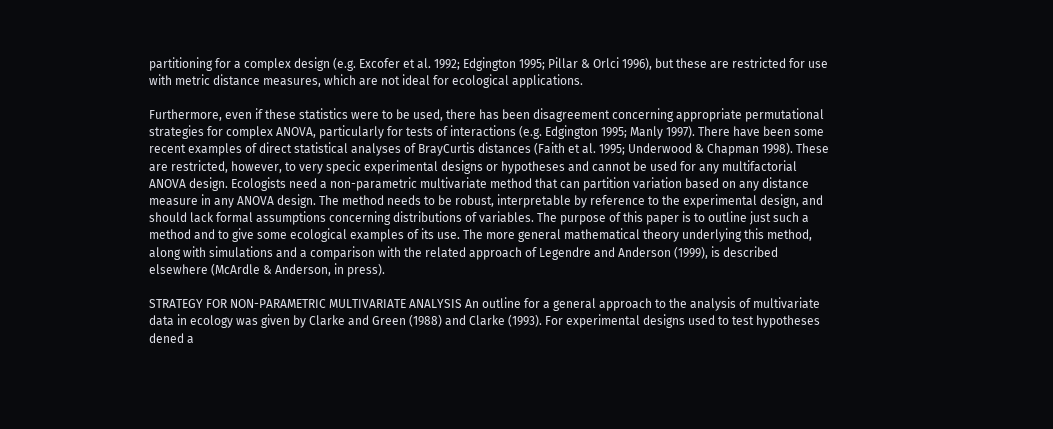partitioning for a complex design (e.g. Excofer et al. 1992; Edgington 1995; Pillar & Orlci 1996), but these are restricted for use with metric distance measures, which are not ideal for ecological applications.

Furthermore, even if these statistics were to be used, there has been disagreement concerning appropriate permutational strategies for complex ANOVA, particularly for tests of interactions (e.g. Edgington 1995; Manly 1997). There have been some recent examples of direct statistical analyses of BrayCurtis distances (Faith et al. 1995; Underwood & Chapman 1998). These are restricted, however, to very specic experimental designs or hypotheses and cannot be used for any multifactorial ANOVA design. Ecologists need a non-parametric multivariate method that can partition variation based on any distance measure in any ANOVA design. The method needs to be robust, interpretable by reference to the experimental design, and should lack formal assumptions concerning distributions of variables. The purpose of this paper is to outline just such a method and to give some ecological examples of its use. The more general mathematical theory underlying this method, along with simulations and a comparison with the related approach of Legendre and Anderson (1999), is described elsewhere (McArdle & Anderson, in press).

STRATEGY FOR NON-PARAMETRIC MULTIVARIATE ANALYSIS An outline for a general approach to the analysis of multivariate data in ecology was given by Clarke and Green (1988) and Clarke (1993). For experimental designs used to test hypotheses dened a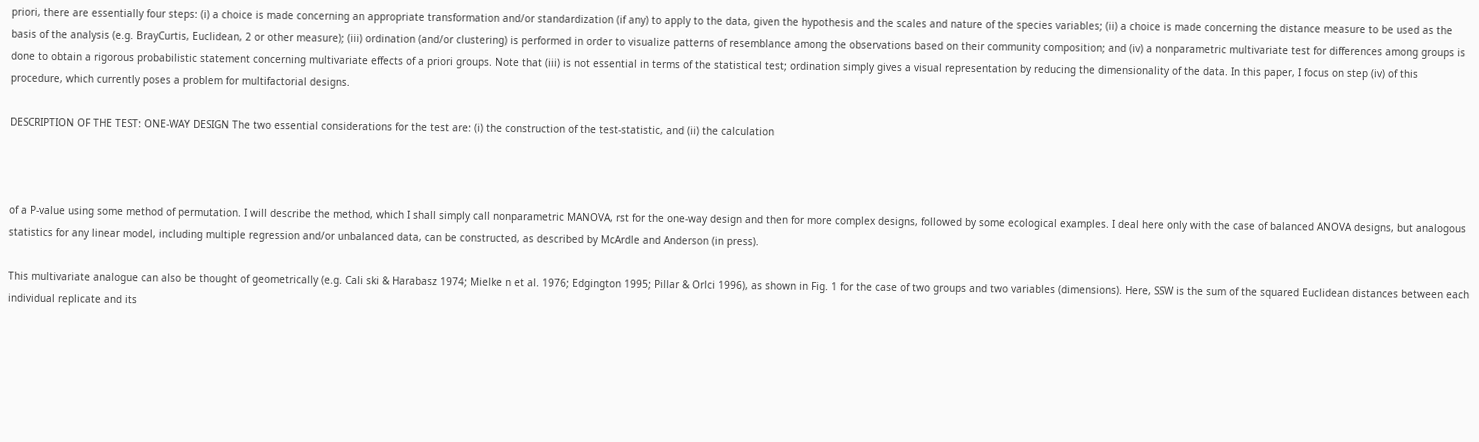priori, there are essentially four steps: (i) a choice is made concerning an appropriate transformation and/or standardization (if any) to apply to the data, given the hypothesis and the scales and nature of the species variables; (ii) a choice is made concerning the distance measure to be used as the basis of the analysis (e.g. BrayCurtis, Euclidean, 2 or other measure); (iii) ordination (and/or clustering) is performed in order to visualize patterns of resemblance among the observations based on their community composition; and (iv) a nonparametric multivariate test for differences among groups is done to obtain a rigorous probabilistic statement concerning multivariate effects of a priori groups. Note that (iii) is not essential in terms of the statistical test; ordination simply gives a visual representation by reducing the dimensionality of the data. In this paper, I focus on step (iv) of this procedure, which currently poses a problem for multifactorial designs.

DESCRIPTION OF THE TEST: ONE-WAY DESIGN The two essential considerations for the test are: (i) the construction of the test-statistic, and (ii) the calculation



of a P-value using some method of permutation. I will describe the method, which I shall simply call nonparametric MANOVA, rst for the one-way design and then for more complex designs, followed by some ecological examples. I deal here only with the case of balanced ANOVA designs, but analogous statistics for any linear model, including multiple regression and/or unbalanced data, can be constructed, as described by McArdle and Anderson (in press).

This multivariate analogue can also be thought of geometrically (e.g. Cali ski & Harabasz 1974; Mielke n et al. 1976; Edgington 1995; Pillar & Orlci 1996), as shown in Fig. 1 for the case of two groups and two variables (dimensions). Here, SSW is the sum of the squared Euclidean distances between each individual replicate and its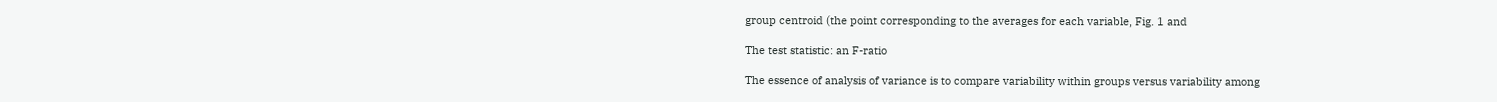group centroid (the point corresponding to the averages for each variable, Fig. 1 and

The test statistic: an F-ratio

The essence of analysis of variance is to compare variability within groups versus variability among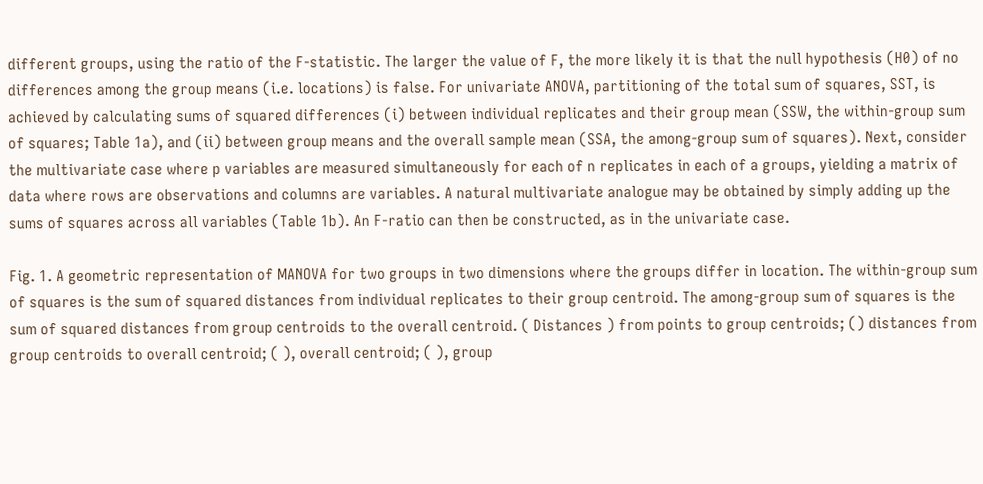different groups, using the ratio of the F-statistic. The larger the value of F, the more likely it is that the null hypothesis (H0) of no differences among the group means (i.e. locations) is false. For univariate ANOVA, partitioning of the total sum of squares, SST, is achieved by calculating sums of squared differences (i) between individual replicates and their group mean (SSW, the within-group sum of squares; Table 1a), and (ii) between group means and the overall sample mean (SSA, the among-group sum of squares). Next, consider the multivariate case where p variables are measured simultaneously for each of n replicates in each of a groups, yielding a matrix of data where rows are observations and columns are variables. A natural multivariate analogue may be obtained by simply adding up the sums of squares across all variables (Table 1b). An F-ratio can then be constructed, as in the univariate case.

Fig. 1. A geometric representation of MANOVA for two groups in two dimensions where the groups differ in location. The within-group sum of squares is the sum of squared distances from individual replicates to their group centroid. The among-group sum of squares is the sum of squared distances from group centroids to the overall centroid. ( Distances ) from points to group centroids; () distances from group centroids to overall centroid; ( ), overall centroid; ( ), group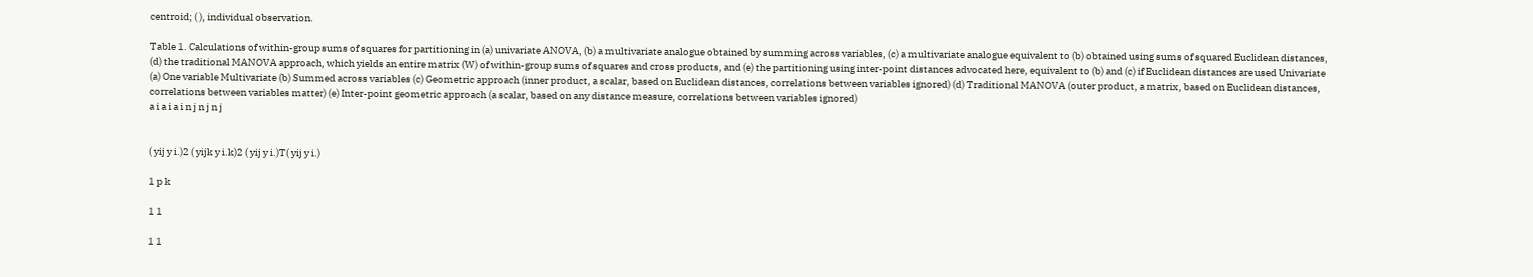centroid; ( ), individual observation.

Table 1. Calculations of within-group sums of squares for partitioning in (a) univariate ANOVA, (b) a multivariate analogue obtained by summing across variables, (c) a multivariate analogue equivalent to (b) obtained using sums of squared Euclidean distances, (d) the traditional MANOVA approach, which yields an entire matrix (W) of within-group sums of squares and cross products, and (e) the partitioning using inter-point distances advocated here, equivalent to (b) and (c) if Euclidean distances are used Univariate (a) One variable Multivariate (b) Summed across variables (c) Geometric approach (inner product, a scalar, based on Euclidean distances, correlations between variables ignored) (d) Traditional MANOVA (outer product, a matrix, based on Euclidean distances, correlations between variables matter) (e) Inter-point geometric approach (a scalar, based on any distance measure, correlations between variables ignored)
a i a i a i n j n j n j


( yij y i.)2 ( yijk y i.k)2 ( yij y i.)T( yij y i.)

1 p k

1 1

1 1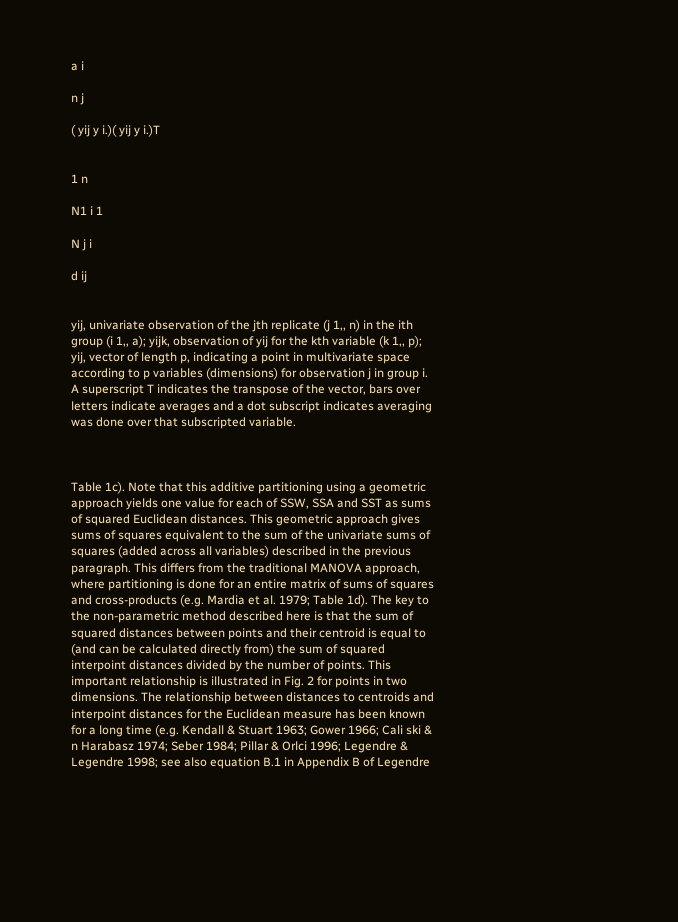a i

n j

( yij y i.)( yij y i.)T


1 n

N1 i 1

N j i

d ij


yij, univariate observation of the jth replicate (j 1,, n) in the ith group (i 1,, a); yijk, observation of yij for the kth variable (k 1,, p); yij, vector of length p, indicating a point in multivariate space according to p variables (dimensions) for observation j in group i. A superscript T indicates the transpose of the vector, bars over letters indicate averages and a dot subscript indicates averaging was done over that subscripted variable.



Table 1c). Note that this additive partitioning using a geometric approach yields one value for each of SSW, SSA and SST as sums of squared Euclidean distances. This geometric approach gives sums of squares equivalent to the sum of the univariate sums of squares (added across all variables) described in the previous paragraph. This differs from the traditional MANOVA approach, where partitioning is done for an entire matrix of sums of squares and cross-products (e.g. Mardia et al. 1979; Table 1d). The key to the non-parametric method described here is that the sum of squared distances between points and their centroid is equal to (and can be calculated directly from) the sum of squared interpoint distances divided by the number of points. This important relationship is illustrated in Fig. 2 for points in two dimensions. The relationship between distances to centroids and interpoint distances for the Euclidean measure has been known for a long time (e.g. Kendall & Stuart 1963; Gower 1966; Cali ski & n Harabasz 1974; Seber 1984; Pillar & Orlci 1996; Legendre & Legendre 1998; see also equation B.1 in Appendix B of Legendre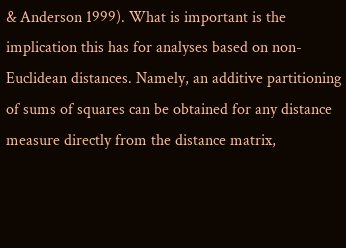& Anderson 1999). What is important is the implication this has for analyses based on non-Euclidean distances. Namely, an additive partitioning of sums of squares can be obtained for any distance measure directly from the distance matrix,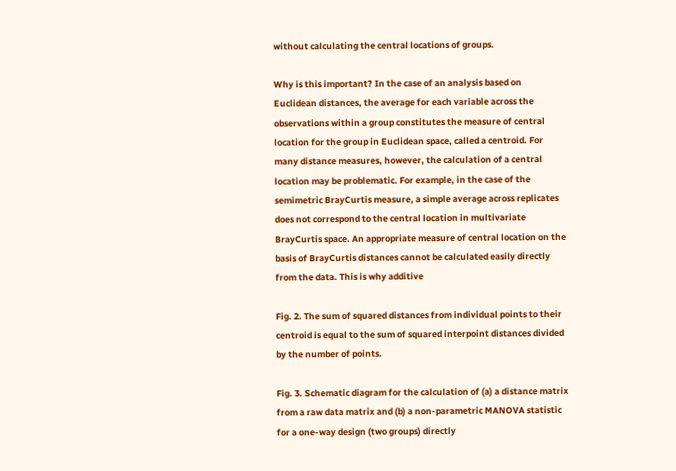without calculating the central locations of groups.

Why is this important? In the case of an analysis based on Euclidean distances, the average for each variable across the observations within a group constitutes the measure of central location for the group in Euclidean space, called a centroid. For many distance measures, however, the calculation of a central location may be problematic. For example, in the case of the semimetric BrayCurtis measure, a simple average across replicates does not correspond to the central location in multivariate BrayCurtis space. An appropriate measure of central location on the basis of BrayCurtis distances cannot be calculated easily directly from the data. This is why additive

Fig. 2. The sum of squared distances from individual points to their centroid is equal to the sum of squared interpoint distances divided by the number of points.

Fig. 3. Schematic diagram for the calculation of (a) a distance matrix from a raw data matrix and (b) a non-parametric MANOVA statistic for a one-way design (two groups) directly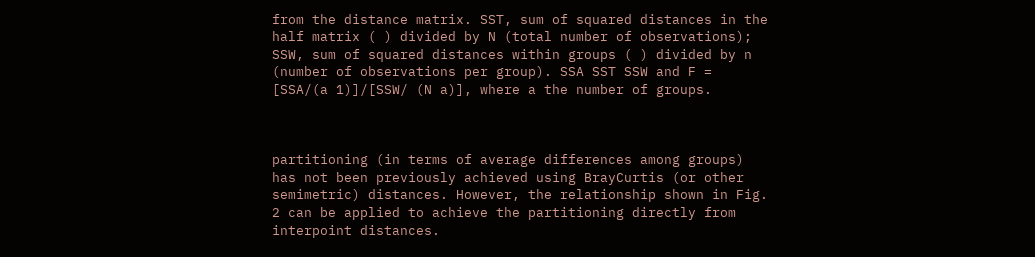from the distance matrix. SST, sum of squared distances in the half matrix ( ) divided by N (total number of observations); SSW, sum of squared distances within groups ( ) divided by n (number of observations per group). SSA SST SSW and F = [SSA/(a 1)]/[SSW/ (N a)], where a the number of groups.



partitioning (in terms of average differences among groups) has not been previously achieved using BrayCurtis (or other semimetric) distances. However, the relationship shown in Fig. 2 can be applied to achieve the partitioning directly from interpoint distances.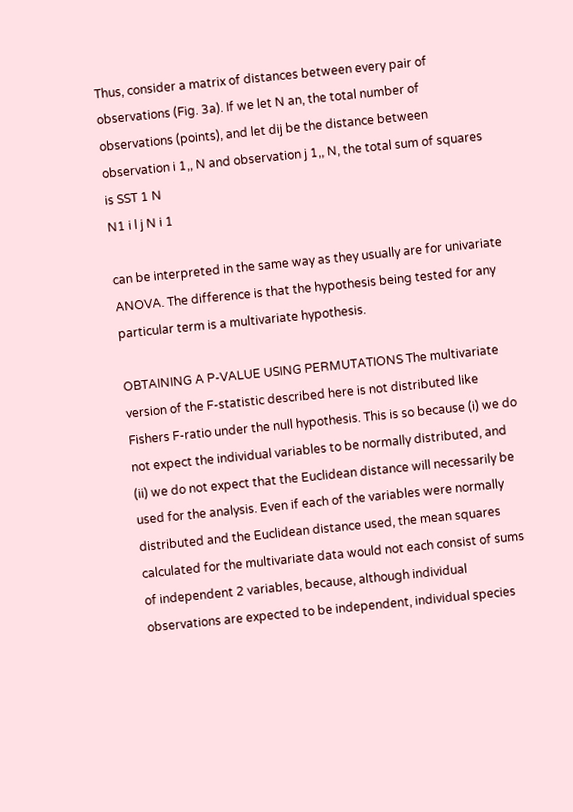Thus, consider a matrix of distances between every pair of observations (Fig. 3a). If we let N an, the total number of observations (points), and let dij be the distance between observation i 1,, N and observation j 1,, N, the total sum of squares is SST 1 N
N1 i l j N i 1

can be interpreted in the same way as they usually are for univariate ANOVA. The difference is that the hypothesis being tested for any particular term is a multivariate hypothesis.

OBTAINING A P-VALUE USING PERMUTATIONS The multivariate version of the F-statistic described here is not distributed like Fishers F-ratio under the null hypothesis. This is so because (i) we do not expect the individual variables to be normally distributed, and (ii) we do not expect that the Euclidean distance will necessarily be used for the analysis. Even if each of the variables were normally distributed and the Euclidean distance used, the mean squares calculated for the multivariate data would not each consist of sums of independent 2 variables, because, although individual observations are expected to be independent, individual species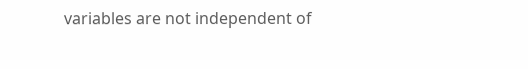variables are not independent of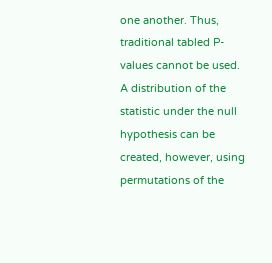one another. Thus, traditional tabled P-values cannot be used. A distribution of the statistic under the null hypothesis can be created, however, using permutations of the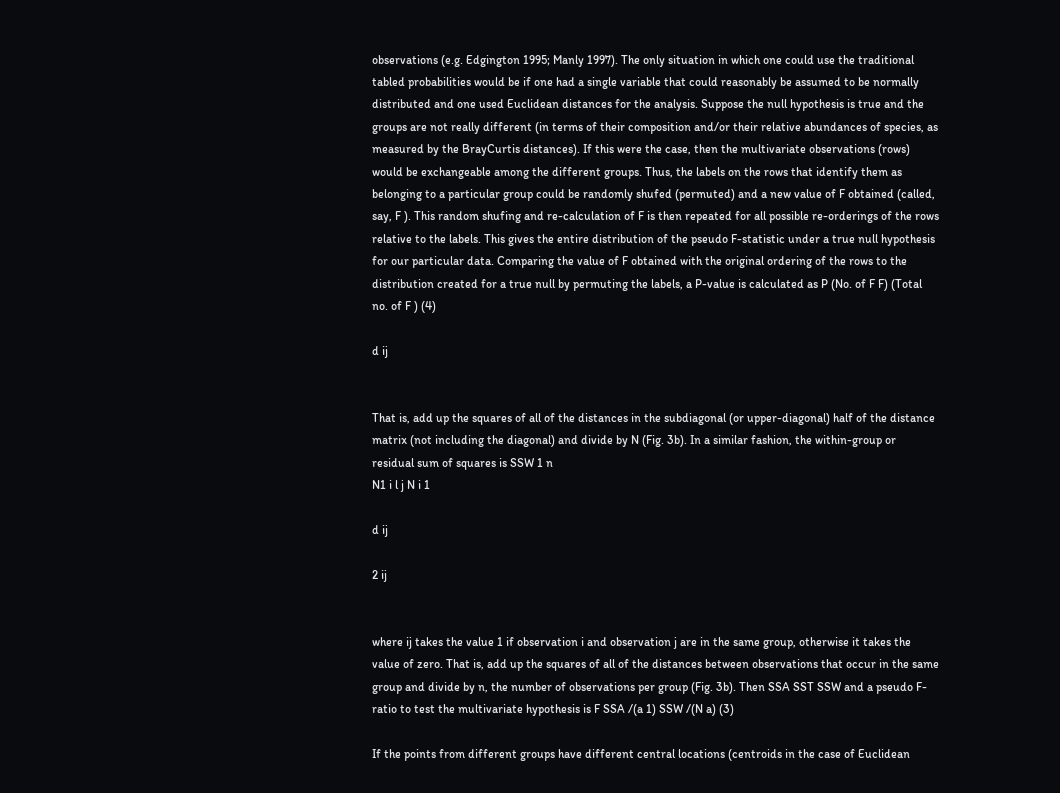observations (e.g. Edgington 1995; Manly 1997). The only situation in which one could use the traditional tabled probabilities would be if one had a single variable that could reasonably be assumed to be normally distributed and one used Euclidean distances for the analysis. Suppose the null hypothesis is true and the groups are not really different (in terms of their composition and/or their relative abundances of species, as measured by the BrayCurtis distances). If this were the case, then the multivariate observations (rows) would be exchangeable among the different groups. Thus, the labels on the rows that identify them as belonging to a particular group could be randomly shufed (permuted) and a new value of F obtained (called, say, F ). This random shufing and re-calculation of F is then repeated for all possible re-orderings of the rows relative to the labels. This gives the entire distribution of the pseudo F-statistic under a true null hypothesis for our particular data. Comparing the value of F obtained with the original ordering of the rows to the distribution created for a true null by permuting the labels, a P-value is calculated as P (No. of F F) (Total no. of F ) (4)

d ij


That is, add up the squares of all of the distances in the subdiagonal (or upper-diagonal) half of the distance matrix (not including the diagonal) and divide by N (Fig. 3b). In a similar fashion, the within-group or residual sum of squares is SSW 1 n
N1 i l j N i 1

d ij

2 ij


where ij takes the value 1 if observation i and observation j are in the same group, otherwise it takes the value of zero. That is, add up the squares of all of the distances between observations that occur in the same group and divide by n, the number of observations per group (Fig. 3b). Then SSA SST SSW and a pseudo F-ratio to test the multivariate hypothesis is F SSA /(a 1) SSW /(N a) (3)

If the points from different groups have different central locations (centroids in the case of Euclidean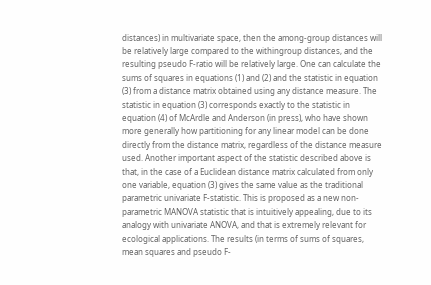distances) in multivariate space, then the among-group distances will be relatively large compared to the withingroup distances, and the resulting pseudo F-ratio will be relatively large. One can calculate the sums of squares in equations (1) and (2) and the statistic in equation (3) from a distance matrix obtained using any distance measure. The statistic in equation (3) corresponds exactly to the statistic in equation (4) of McArdle and Anderson (in press), who have shown more generally how partitioning for any linear model can be done directly from the distance matrix, regardless of the distance measure used. Another important aspect of the statistic described above is that, in the case of a Euclidean distance matrix calculated from only one variable, equation (3) gives the same value as the traditional parametric univariate F-statistic. This is proposed as a new non-parametric MANOVA statistic that is intuitively appealing, due to its analogy with univariate ANOVA, and that is extremely relevant for ecological applications. The results (in terms of sums of squares, mean squares and pseudo F-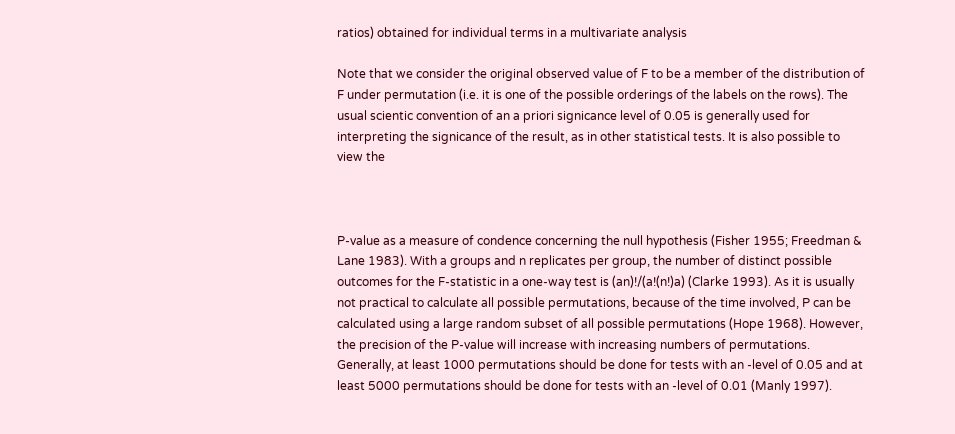ratios) obtained for individual terms in a multivariate analysis

Note that we consider the original observed value of F to be a member of the distribution of F under permutation (i.e. it is one of the possible orderings of the labels on the rows). The usual scientic convention of an a priori signicance level of 0.05 is generally used for interpreting the signicance of the result, as in other statistical tests. It is also possible to view the



P-value as a measure of condence concerning the null hypothesis (Fisher 1955; Freedman & Lane 1983). With a groups and n replicates per group, the number of distinct possible outcomes for the F-statistic in a one-way test is (an)!/(a!(n!)a) (Clarke 1993). As it is usually not practical to calculate all possible permutations, because of the time involved, P can be calculated using a large random subset of all possible permutations (Hope 1968). However, the precision of the P-value will increase with increasing numbers of permutations. Generally, at least 1000 permutations should be done for tests with an -level of 0.05 and at least 5000 permutations should be done for tests with an -level of 0.01 (Manly 1997).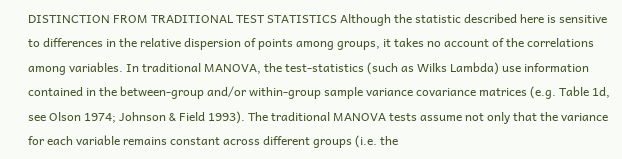DISTINCTION FROM TRADITIONAL TEST STATISTICS Although the statistic described here is sensitive to differences in the relative dispersion of points among groups, it takes no account of the correlations among variables. In traditional MANOVA, the test-statistics (such as Wilks Lambda) use information contained in the between-group and/or within-group sample variance covariance matrices (e.g. Table 1d, see Olson 1974; Johnson & Field 1993). The traditional MANOVA tests assume not only that the variance for each variable remains constant across different groups (i.e. the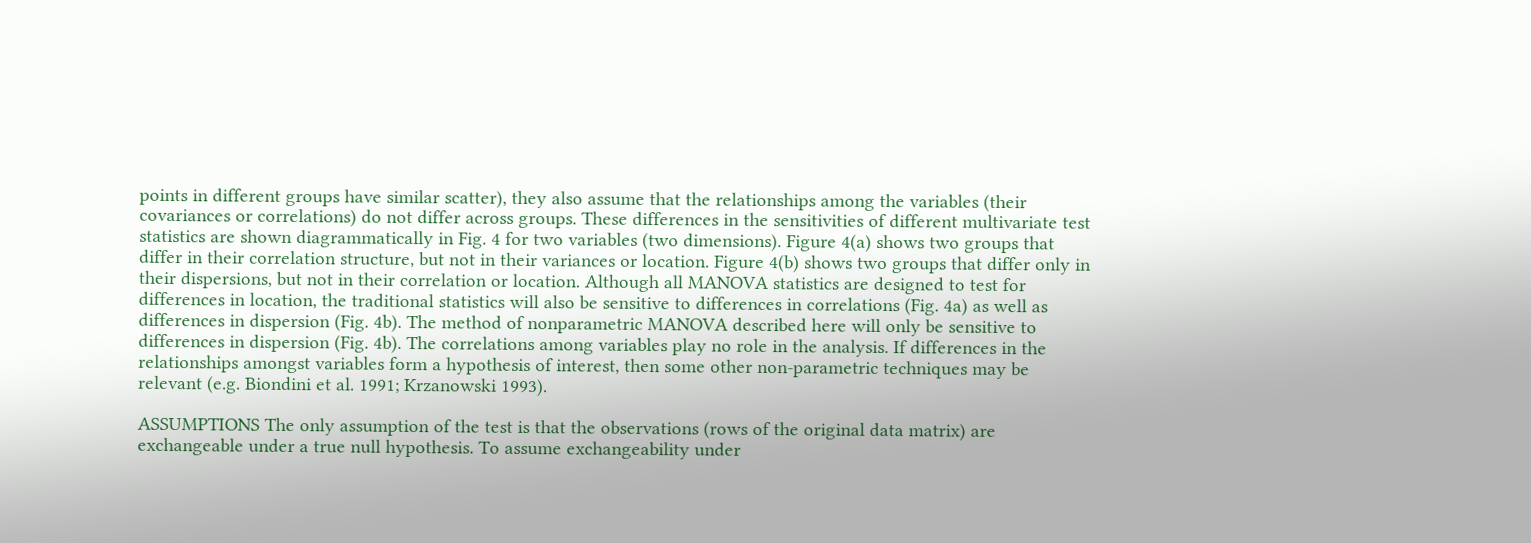points in different groups have similar scatter), they also assume that the relationships among the variables (their covariances or correlations) do not differ across groups. These differences in the sensitivities of different multivariate test statistics are shown diagrammatically in Fig. 4 for two variables (two dimensions). Figure 4(a) shows two groups that differ in their correlation structure, but not in their variances or location. Figure 4(b) shows two groups that differ only in their dispersions, but not in their correlation or location. Although all MANOVA statistics are designed to test for differences in location, the traditional statistics will also be sensitive to differences in correlations (Fig. 4a) as well as differences in dispersion (Fig. 4b). The method of nonparametric MANOVA described here will only be sensitive to differences in dispersion (Fig. 4b). The correlations among variables play no role in the analysis. If differences in the relationships amongst variables form a hypothesis of interest, then some other non-parametric techniques may be relevant (e.g. Biondini et al. 1991; Krzanowski 1993).

ASSUMPTIONS The only assumption of the test is that the observations (rows of the original data matrix) are exchangeable under a true null hypothesis. To assume exchangeability under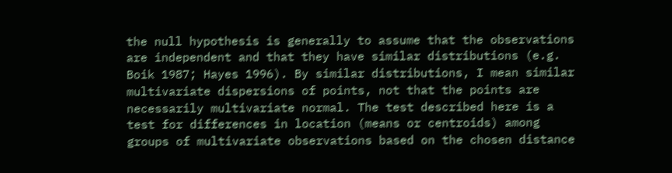the null hypothesis is generally to assume that the observations are independent and that they have similar distributions (e.g. Boik 1987; Hayes 1996). By similar distributions, I mean similar multivariate dispersions of points, not that the points are necessarily multivariate normal. The test described here is a test for differences in location (means or centroids) among groups of multivariate observations based on the chosen distance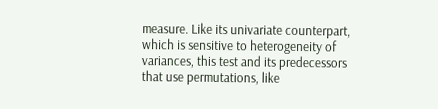measure. Like its univariate counterpart, which is sensitive to heterogeneity of variances, this test and its predecessors that use permutations, like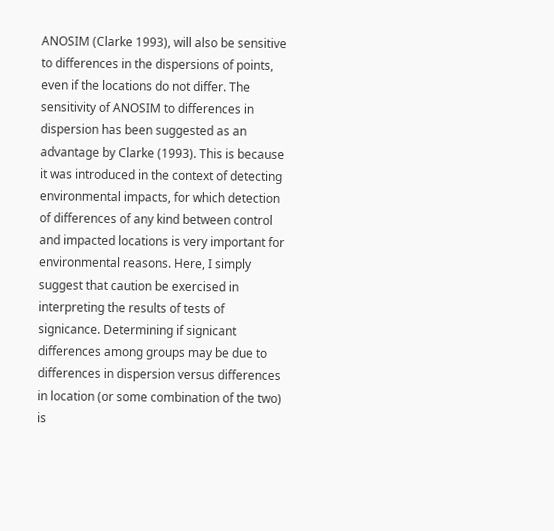ANOSIM (Clarke 1993), will also be sensitive to differences in the dispersions of points, even if the locations do not differ. The sensitivity of ANOSIM to differences in dispersion has been suggested as an advantage by Clarke (1993). This is because it was introduced in the context of detecting environmental impacts, for which detection of differences of any kind between control and impacted locations is very important for environmental reasons. Here, I simply suggest that caution be exercised in interpreting the results of tests of signicance. Determining if signicant differences among groups may be due to differences in dispersion versus differences in location (or some combination of the two) is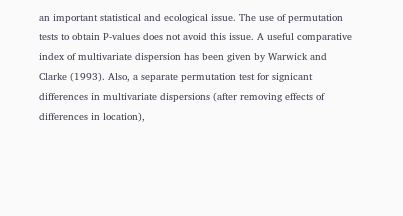an important statistical and ecological issue. The use of permutation tests to obtain P-values does not avoid this issue. A useful comparative index of multivariate dispersion has been given by Warwick and Clarke (1993). Also, a separate permutation test for signicant differences in multivariate dispersions (after removing effects of differences in location),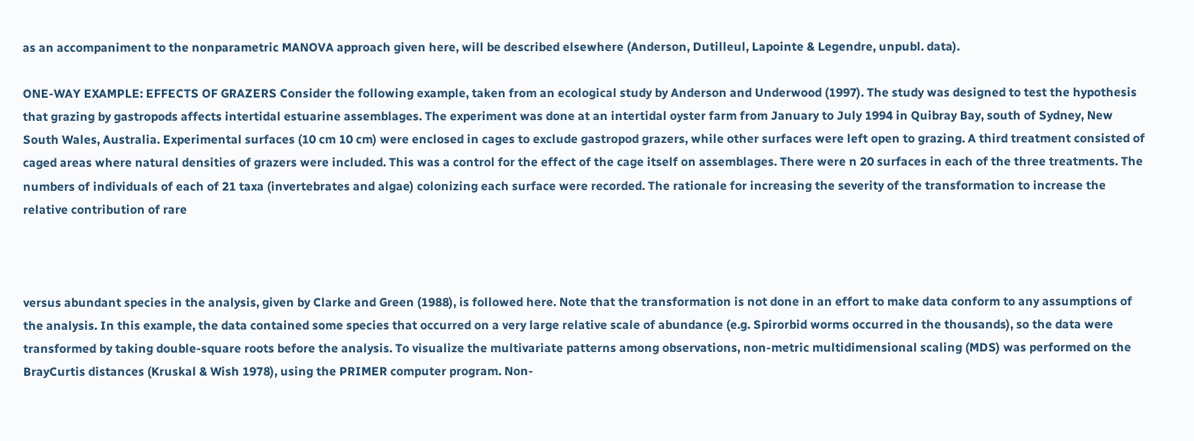as an accompaniment to the nonparametric MANOVA approach given here, will be described elsewhere (Anderson, Dutilleul, Lapointe & Legendre, unpubl. data).

ONE-WAY EXAMPLE: EFFECTS OF GRAZERS Consider the following example, taken from an ecological study by Anderson and Underwood (1997). The study was designed to test the hypothesis that grazing by gastropods affects intertidal estuarine assemblages. The experiment was done at an intertidal oyster farm from January to July 1994 in Quibray Bay, south of Sydney, New South Wales, Australia. Experimental surfaces (10 cm 10 cm) were enclosed in cages to exclude gastropod grazers, while other surfaces were left open to grazing. A third treatment consisted of caged areas where natural densities of grazers were included. This was a control for the effect of the cage itself on assemblages. There were n 20 surfaces in each of the three treatments. The numbers of individuals of each of 21 taxa (invertebrates and algae) colonizing each surface were recorded. The rationale for increasing the severity of the transformation to increase the relative contribution of rare



versus abundant species in the analysis, given by Clarke and Green (1988), is followed here. Note that the transformation is not done in an effort to make data conform to any assumptions of the analysis. In this example, the data contained some species that occurred on a very large relative scale of abundance (e.g. Spirorbid worms occurred in the thousands), so the data were transformed by taking double-square roots before the analysis. To visualize the multivariate patterns among observations, non-metric multidimensional scaling (MDS) was performed on the BrayCurtis distances (Kruskal & Wish 1978), using the PRIMER computer program. Non-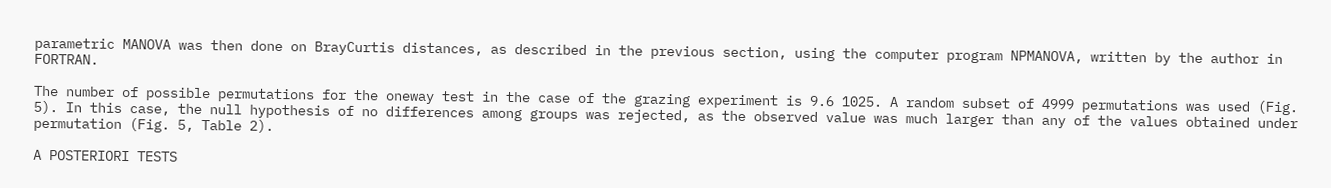parametric MANOVA was then done on BrayCurtis distances, as described in the previous section, using the computer program NPMANOVA, written by the author in FORTRAN.

The number of possible permutations for the oneway test in the case of the grazing experiment is 9.6 1025. A random subset of 4999 permutations was used (Fig. 5). In this case, the null hypothesis of no differences among groups was rejected, as the observed value was much larger than any of the values obtained under permutation (Fig. 5, Table 2).

A POSTERIORI TESTS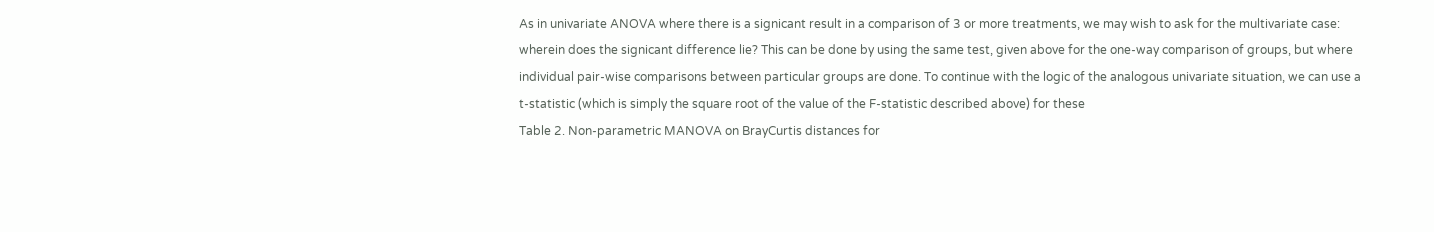As in univariate ANOVA where there is a signicant result in a comparison of 3 or more treatments, we may wish to ask for the multivariate case: wherein does the signicant difference lie? This can be done by using the same test, given above for the one-way comparison of groups, but where individual pair-wise comparisons between particular groups are done. To continue with the logic of the analogous univariate situation, we can use a t-statistic (which is simply the square root of the value of the F-statistic described above) for these
Table 2. Non-parametric MANOVA on BrayCurtis distances for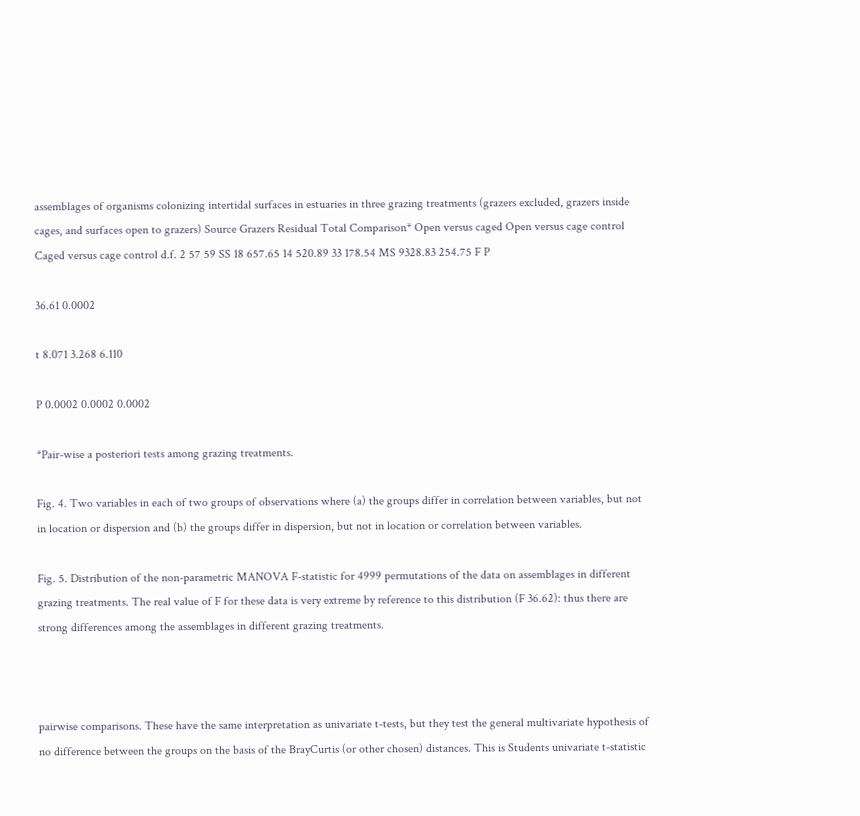assemblages of organisms colonizing intertidal surfaces in estuaries in three grazing treatments (grazers excluded, grazers inside cages, and surfaces open to grazers) Source Grazers Residual Total Comparison* Open versus caged Open versus cage control Caged versus cage control d.f. 2 57 59 SS 18 657.65 14 520.89 33 178.54 MS 9328.83 254.75 F P

36.61 0.0002

t 8.071 3.268 6.110

P 0.0002 0.0002 0.0002

*Pair-wise a posteriori tests among grazing treatments.

Fig. 4. Two variables in each of two groups of observations where (a) the groups differ in correlation between variables, but not in location or dispersion and (b) the groups differ in dispersion, but not in location or correlation between variables.

Fig. 5. Distribution of the non-parametric MANOVA F-statistic for 4999 permutations of the data on assemblages in different grazing treatments. The real value of F for these data is very extreme by reference to this distribution (F 36.62): thus there are strong differences among the assemblages in different grazing treatments.



pairwise comparisons. These have the same interpretation as univariate t-tests, but they test the general multivariate hypothesis of no difference between the groups on the basis of the BrayCurtis (or other chosen) distances. This is Students univariate t-statistic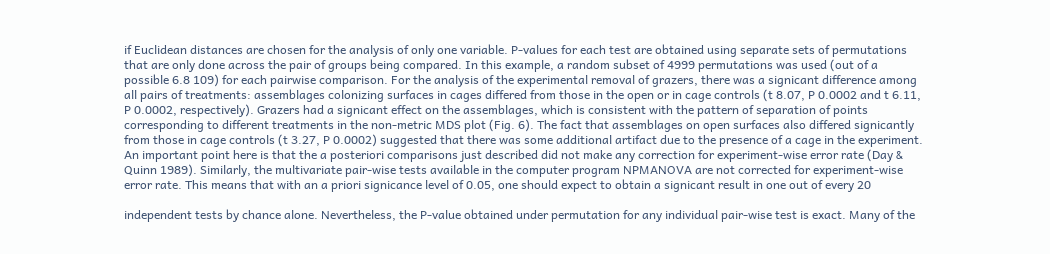if Euclidean distances are chosen for the analysis of only one variable. P-values for each test are obtained using separate sets of permutations that are only done across the pair of groups being compared. In this example, a random subset of 4999 permutations was used (out of a possible 6.8 109) for each pairwise comparison. For the analysis of the experimental removal of grazers, there was a signicant difference among all pairs of treatments: assemblages colonizing surfaces in cages differed from those in the open or in cage controls (t 8.07, P 0.0002 and t 6.11, P 0.0002, respectively). Grazers had a signicant effect on the assemblages, which is consistent with the pattern of separation of points corresponding to different treatments in the non-metric MDS plot (Fig. 6). The fact that assemblages on open surfaces also differed signicantly from those in cage controls (t 3.27, P 0.0002) suggested that there was some additional artifact due to the presence of a cage in the experiment. An important point here is that the a posteriori comparisons just described did not make any correction for experiment-wise error rate (Day & Quinn 1989). Similarly, the multivariate pair-wise tests available in the computer program NPMANOVA are not corrected for experiment-wise error rate. This means that with an a priori signicance level of 0.05, one should expect to obtain a signicant result in one out of every 20

independent tests by chance alone. Nevertheless, the P-value obtained under permutation for any individual pair-wise test is exact. Many of the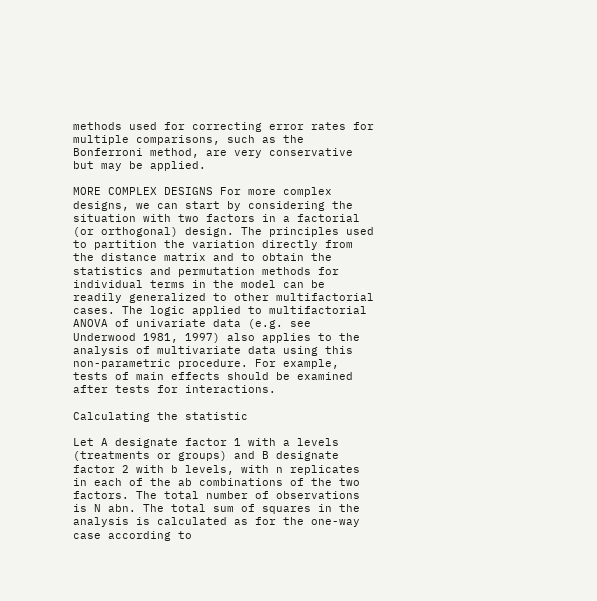methods used for correcting error rates for multiple comparisons, such as the Bonferroni method, are very conservative but may be applied.

MORE COMPLEX DESIGNS For more complex designs, we can start by considering the situation with two factors in a factorial (or orthogonal) design. The principles used to partition the variation directly from the distance matrix and to obtain the statistics and permutation methods for individual terms in the model can be readily generalized to other multifactorial cases. The logic applied to multifactorial ANOVA of univariate data (e.g. see Underwood 1981, 1997) also applies to the analysis of multivariate data using this non-parametric procedure. For example, tests of main effects should be examined after tests for interactions.

Calculating the statistic

Let A designate factor 1 with a levels (treatments or groups) and B designate factor 2 with b levels, with n replicates in each of the ab combinations of the two factors. The total number of observations is N abn. The total sum of squares in the analysis is calculated as for the one-way case according to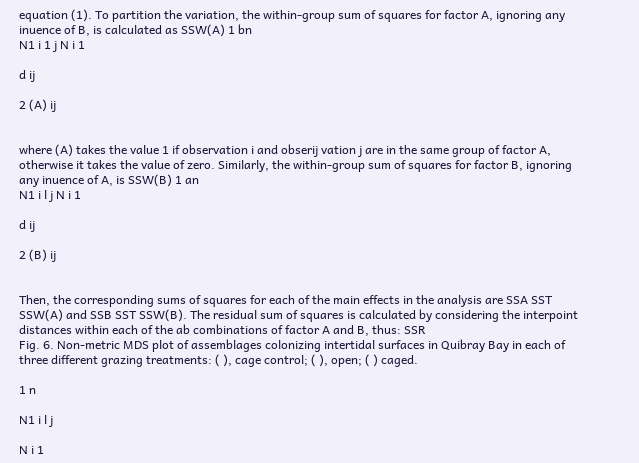equation (1). To partition the variation, the within-group sum of squares for factor A, ignoring any inuence of B, is calculated as SSW(A) 1 bn
N1 i 1 j N i 1

d ij

2 (A) ij


where (A) takes the value 1 if observation i and obserij vation j are in the same group of factor A, otherwise it takes the value of zero. Similarly, the within-group sum of squares for factor B, ignoring any inuence of A, is SSW(B) 1 an
N1 i l j N i 1

d ij

2 (B) ij


Then, the corresponding sums of squares for each of the main effects in the analysis are SSA SST SSW(A) and SSB SST SSW(B). The residual sum of squares is calculated by considering the interpoint distances within each of the ab combinations of factor A and B, thus: SSR
Fig. 6. Non-metric MDS plot of assemblages colonizing intertidal surfaces in Quibray Bay in each of three different grazing treatments: ( ), cage control; ( ), open; ( ) caged.

1 n

N1 i l j

N i 1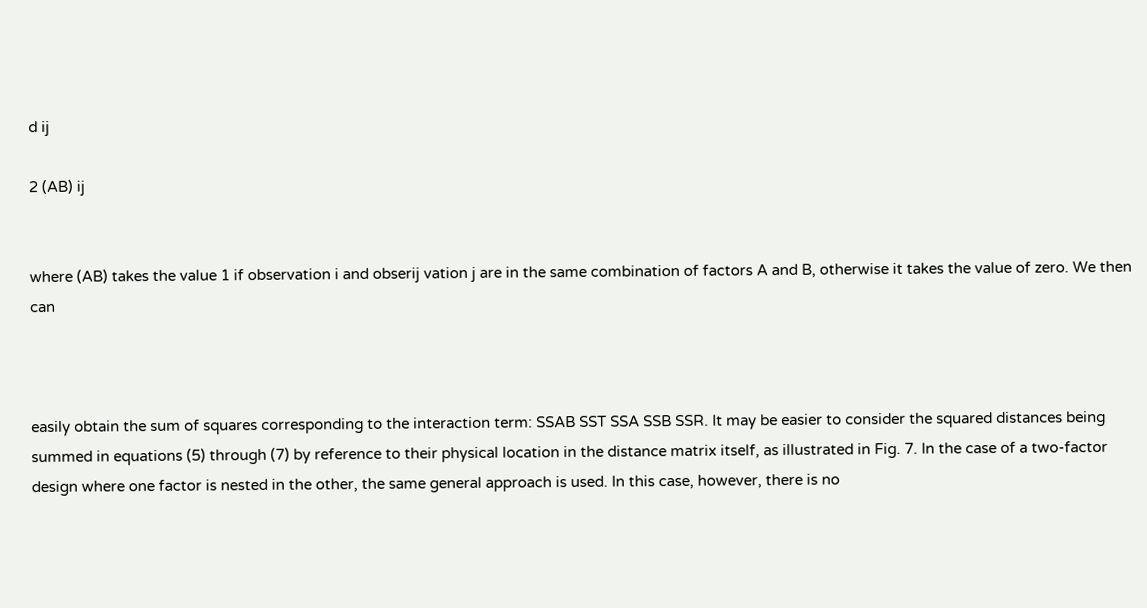d ij

2 (AB) ij


where (AB) takes the value 1 if observation i and obserij vation j are in the same combination of factors A and B, otherwise it takes the value of zero. We then can



easily obtain the sum of squares corresponding to the interaction term: SSAB SST SSA SSB SSR. It may be easier to consider the squared distances being summed in equations (5) through (7) by reference to their physical location in the distance matrix itself, as illustrated in Fig. 7. In the case of a two-factor design where one factor is nested in the other, the same general approach is used. In this case, however, there is no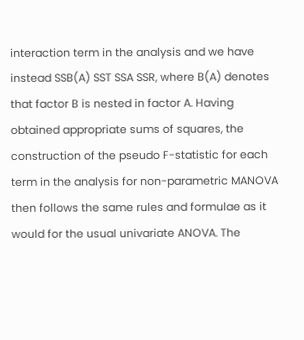interaction term in the analysis and we have instead SSB(A) SST SSA SSR, where B(A) denotes that factor B is nested in factor A. Having obtained appropriate sums of squares, the construction of the pseudo F-statistic for each term in the analysis for non-parametric MANOVA then follows the same rules and formulae as it would for the usual univariate ANOVA. The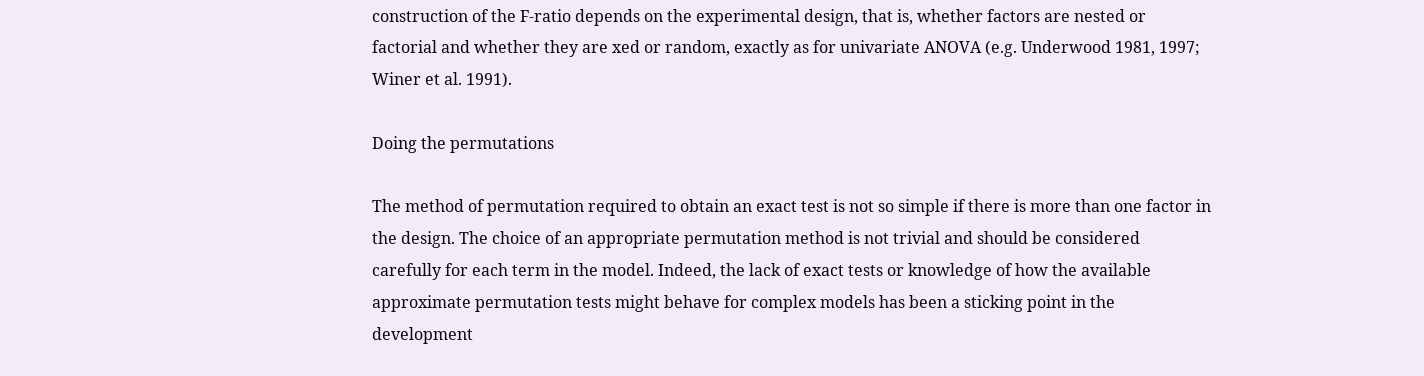construction of the F-ratio depends on the experimental design, that is, whether factors are nested or factorial and whether they are xed or random, exactly as for univariate ANOVA (e.g. Underwood 1981, 1997; Winer et al. 1991).

Doing the permutations

The method of permutation required to obtain an exact test is not so simple if there is more than one factor in the design. The choice of an appropriate permutation method is not trivial and should be considered carefully for each term in the model. Indeed, the lack of exact tests or knowledge of how the available approximate permutation tests might behave for complex models has been a sticking point in the development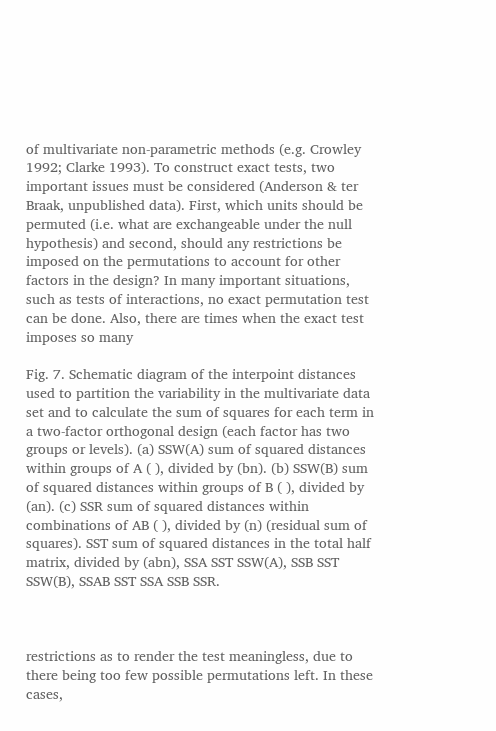of multivariate non-parametric methods (e.g. Crowley 1992; Clarke 1993). To construct exact tests, two important issues must be considered (Anderson & ter Braak, unpublished data). First, which units should be permuted (i.e. what are exchangeable under the null hypothesis) and second, should any restrictions be imposed on the permutations to account for other factors in the design? In many important situations, such as tests of interactions, no exact permutation test can be done. Also, there are times when the exact test imposes so many

Fig. 7. Schematic diagram of the interpoint distances used to partition the variability in the multivariate data set and to calculate the sum of squares for each term in a two-factor orthogonal design (each factor has two groups or levels). (a) SSW(A) sum of squared distances within groups of A ( ), divided by (bn). (b) SSW(B) sum of squared distances within groups of B ( ), divided by (an). (c) SSR sum of squared distances within combinations of AB ( ), divided by (n) (residual sum of squares). SST sum of squared distances in the total half matrix, divided by (abn), SSA SST SSW(A), SSB SST SSW(B), SSAB SST SSA SSB SSR.



restrictions as to render the test meaningless, due to there being too few possible permutations left. In these cases,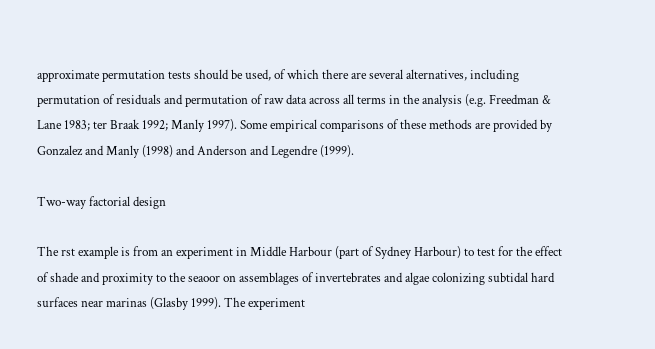approximate permutation tests should be used, of which there are several alternatives, including permutation of residuals and permutation of raw data across all terms in the analysis (e.g. Freedman & Lane 1983; ter Braak 1992; Manly 1997). Some empirical comparisons of these methods are provided by Gonzalez and Manly (1998) and Anderson and Legendre (1999).

Two-way factorial design

The rst example is from an experiment in Middle Harbour (part of Sydney Harbour) to test for the effect of shade and proximity to the seaoor on assemblages of invertebrates and algae colonizing subtidal hard surfaces near marinas (Glasby 1999). The experiment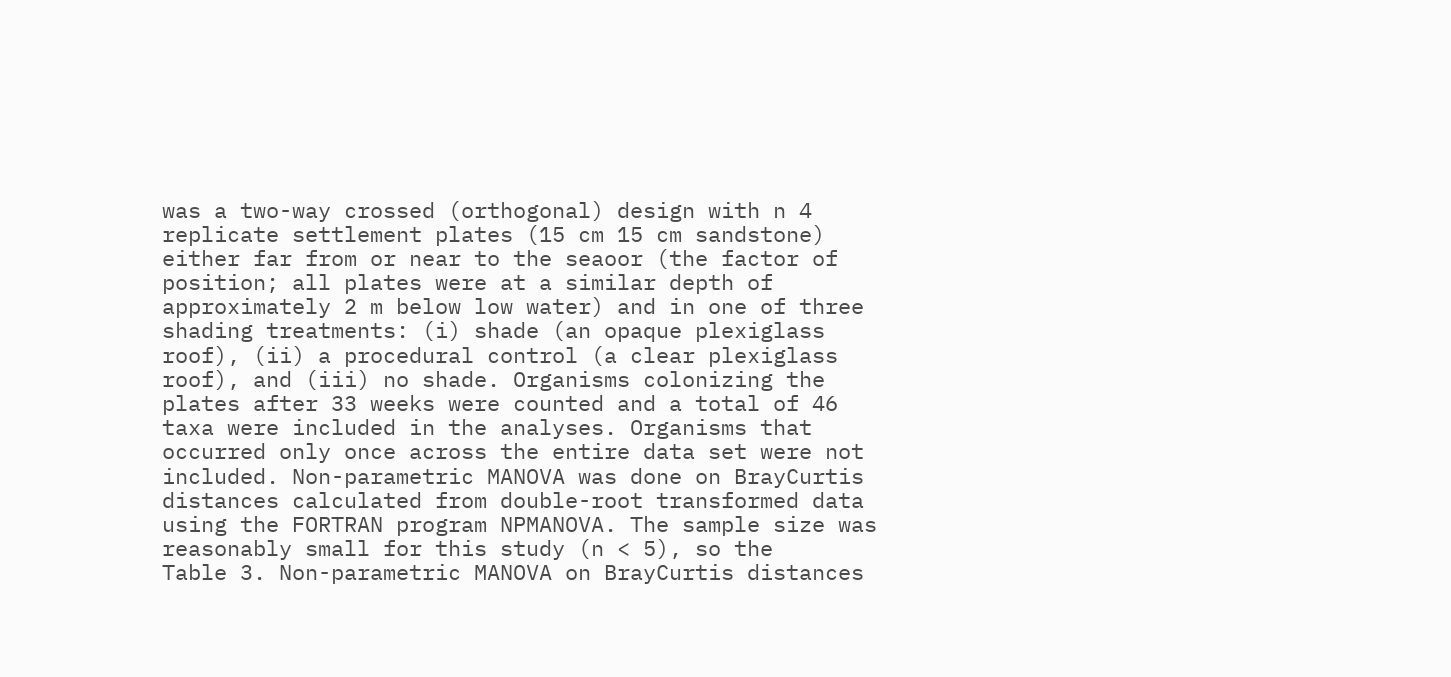was a two-way crossed (orthogonal) design with n 4 replicate settlement plates (15 cm 15 cm sandstone) either far from or near to the seaoor (the factor of position; all plates were at a similar depth of approximately 2 m below low water) and in one of three shading treatments: (i) shade (an opaque plexiglass roof), (ii) a procedural control (a clear plexiglass roof), and (iii) no shade. Organisms colonizing the plates after 33 weeks were counted and a total of 46 taxa were included in the analyses. Organisms that occurred only once across the entire data set were not included. Non-parametric MANOVA was done on BrayCurtis distances calculated from double-root transformed data using the FORTRAN program NPMANOVA. The sample size was reasonably small for this study (n < 5), so the
Table 3. Non-parametric MANOVA on BrayCurtis distances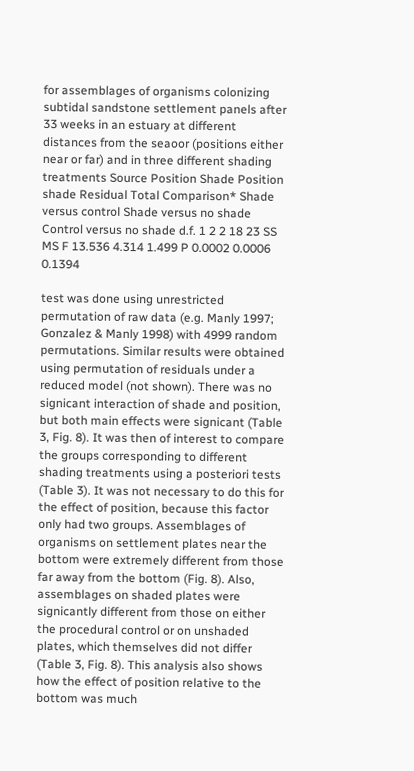for assemblages of organisms colonizing subtidal sandstone settlement panels after 33 weeks in an estuary at different distances from the seaoor (positions either near or far) and in three different shading treatments Source Position Shade Position shade Residual Total Comparison* Shade versus control Shade versus no shade Control versus no shade d.f. 1 2 2 18 23 SS MS F 13.536 4.314 1.499 P 0.0002 0.0006 0.1394

test was done using unrestricted permutation of raw data (e.g. Manly 1997; Gonzalez & Manly 1998) with 4999 random permutations. Similar results were obtained using permutation of residuals under a reduced model (not shown). There was no signicant interaction of shade and position, but both main effects were signicant (Table 3, Fig. 8). It was then of interest to compare the groups corresponding to different shading treatments using a posteriori tests (Table 3). It was not necessary to do this for the effect of position, because this factor only had two groups. Assemblages of organisms on settlement plates near the bottom were extremely different from those far away from the bottom (Fig. 8). Also, assemblages on shaded plates were signicantly different from those on either the procedural control or on unshaded plates, which themselves did not differ (Table 3, Fig. 8). This analysis also shows how the effect of position relative to the bottom was much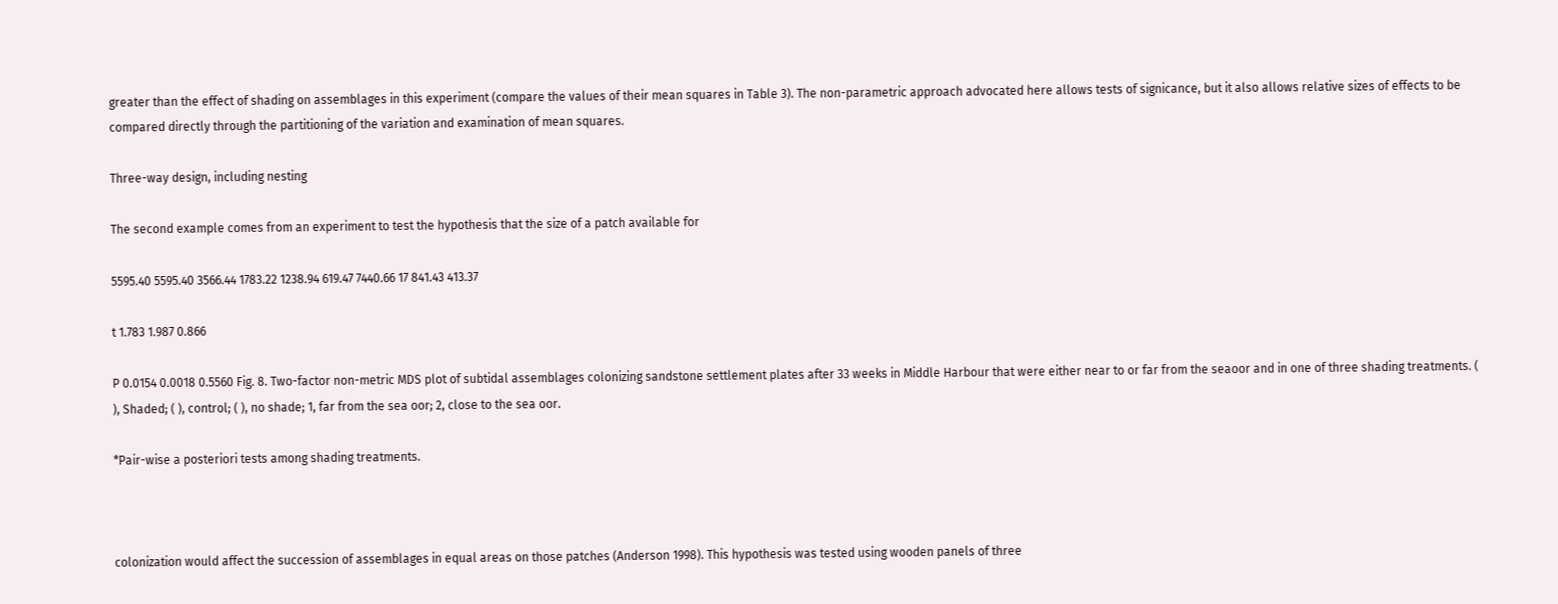greater than the effect of shading on assemblages in this experiment (compare the values of their mean squares in Table 3). The non-parametric approach advocated here allows tests of signicance, but it also allows relative sizes of effects to be compared directly through the partitioning of the variation and examination of mean squares.

Three-way design, including nesting

The second example comes from an experiment to test the hypothesis that the size of a patch available for

5595.40 5595.40 3566.44 1783.22 1238.94 619.47 7440.66 17 841.43 413.37

t 1.783 1.987 0.866

P 0.0154 0.0018 0.5560 Fig. 8. Two-factor non-metric MDS plot of subtidal assemblages colonizing sandstone settlement plates after 33 weeks in Middle Harbour that were either near to or far from the seaoor and in one of three shading treatments. ( ), Shaded; ( ), control; ( ), no shade; 1, far from the sea oor; 2, close to the sea oor.

*Pair-wise a posteriori tests among shading treatments.



colonization would affect the succession of assemblages in equal areas on those patches (Anderson 1998). This hypothesis was tested using wooden panels of three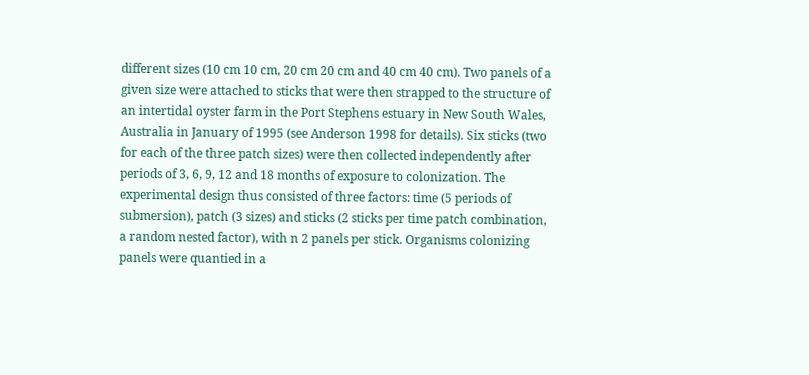different sizes (10 cm 10 cm, 20 cm 20 cm and 40 cm 40 cm). Two panels of a given size were attached to sticks that were then strapped to the structure of an intertidal oyster farm in the Port Stephens estuary in New South Wales, Australia in January of 1995 (see Anderson 1998 for details). Six sticks (two for each of the three patch sizes) were then collected independently after periods of 3, 6, 9, 12 and 18 months of exposure to colonization. The experimental design thus consisted of three factors: time (5 periods of submersion), patch (3 sizes) and sticks (2 sticks per time patch combination, a random nested factor), with n 2 panels per stick. Organisms colonizing panels were quantied in a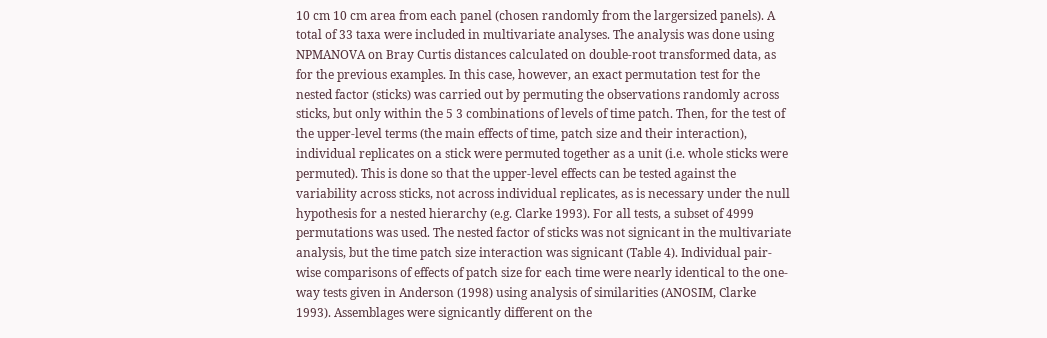10 cm 10 cm area from each panel (chosen randomly from the largersized panels). A total of 33 taxa were included in multivariate analyses. The analysis was done using NPMANOVA on Bray Curtis distances calculated on double-root transformed data, as for the previous examples. In this case, however, an exact permutation test for the nested factor (sticks) was carried out by permuting the observations randomly across sticks, but only within the 5 3 combinations of levels of time patch. Then, for the test of the upper-level terms (the main effects of time, patch size and their interaction), individual replicates on a stick were permuted together as a unit (i.e. whole sticks were permuted). This is done so that the upper-level effects can be tested against the variability across sticks, not across individual replicates, as is necessary under the null hypothesis for a nested hierarchy (e.g. Clarke 1993). For all tests, a subset of 4999 permutations was used. The nested factor of sticks was not signicant in the multivariate analysis, but the time patch size interaction was signicant (Table 4). Individual pair-wise comparisons of effects of patch size for each time were nearly identical to the one-way tests given in Anderson (1998) using analysis of similarities (ANOSIM, Clarke 1993). Assemblages were signicantly different on the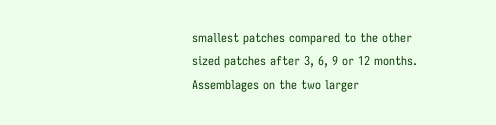smallest patches compared to the other sized patches after 3, 6, 9 or 12 months. Assemblages on the two larger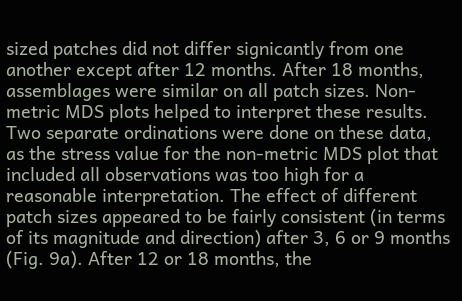sized patches did not differ signicantly from one another except after 12 months. After 18 months, assemblages were similar on all patch sizes. Non-metric MDS plots helped to interpret these results. Two separate ordinations were done on these data, as the stress value for the non-metric MDS plot that included all observations was too high for a reasonable interpretation. The effect of different patch sizes appeared to be fairly consistent (in terms of its magnitude and direction) after 3, 6 or 9 months (Fig. 9a). After 12 or 18 months, the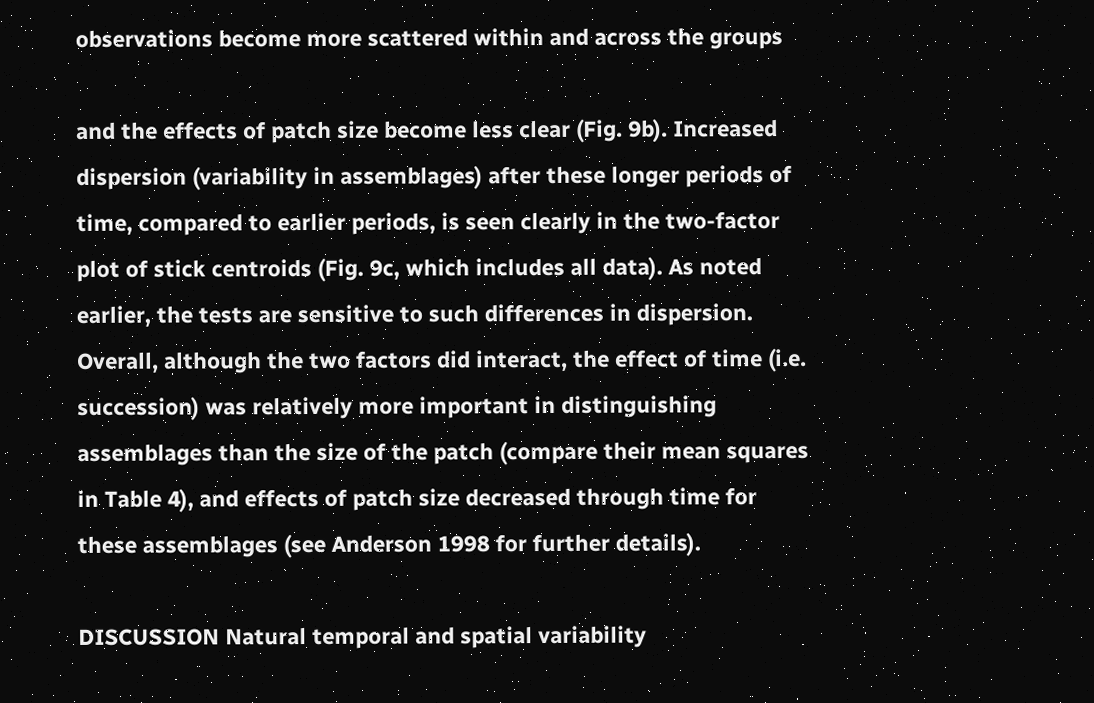observations become more scattered within and across the groups

and the effects of patch size become less clear (Fig. 9b). Increased dispersion (variability in assemblages) after these longer periods of time, compared to earlier periods, is seen clearly in the two-factor plot of stick centroids (Fig. 9c, which includes all data). As noted earlier, the tests are sensitive to such differences in dispersion. Overall, although the two factors did interact, the effect of time (i.e. succession) was relatively more important in distinguishing assemblages than the size of the patch (compare their mean squares in Table 4), and effects of patch size decreased through time for these assemblages (see Anderson 1998 for further details).

DISCUSSION Natural temporal and spatial variability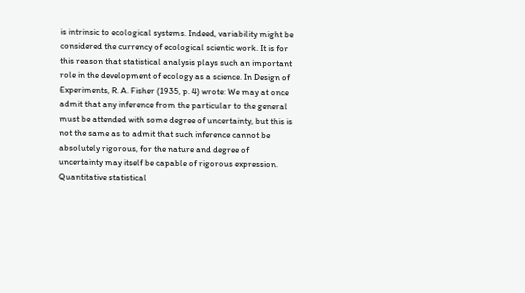is intrinsic to ecological systems. Indeed, variability might be considered the currency of ecological scientic work. It is for this reason that statistical analysis plays such an important role in the development of ecology as a science. In Design of Experiments, R. A. Fisher (1935, p. 4) wrote: We may at once admit that any inference from the particular to the general must be attended with some degree of uncertainty, but this is not the same as to admit that such inference cannot be absolutely rigorous, for the nature and degree of uncertainty may itself be capable of rigorous expression. Quantitative statistical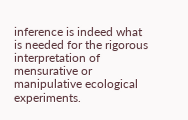inference is indeed what is needed for the rigorous interpretation of mensurative or manipulative ecological experiments.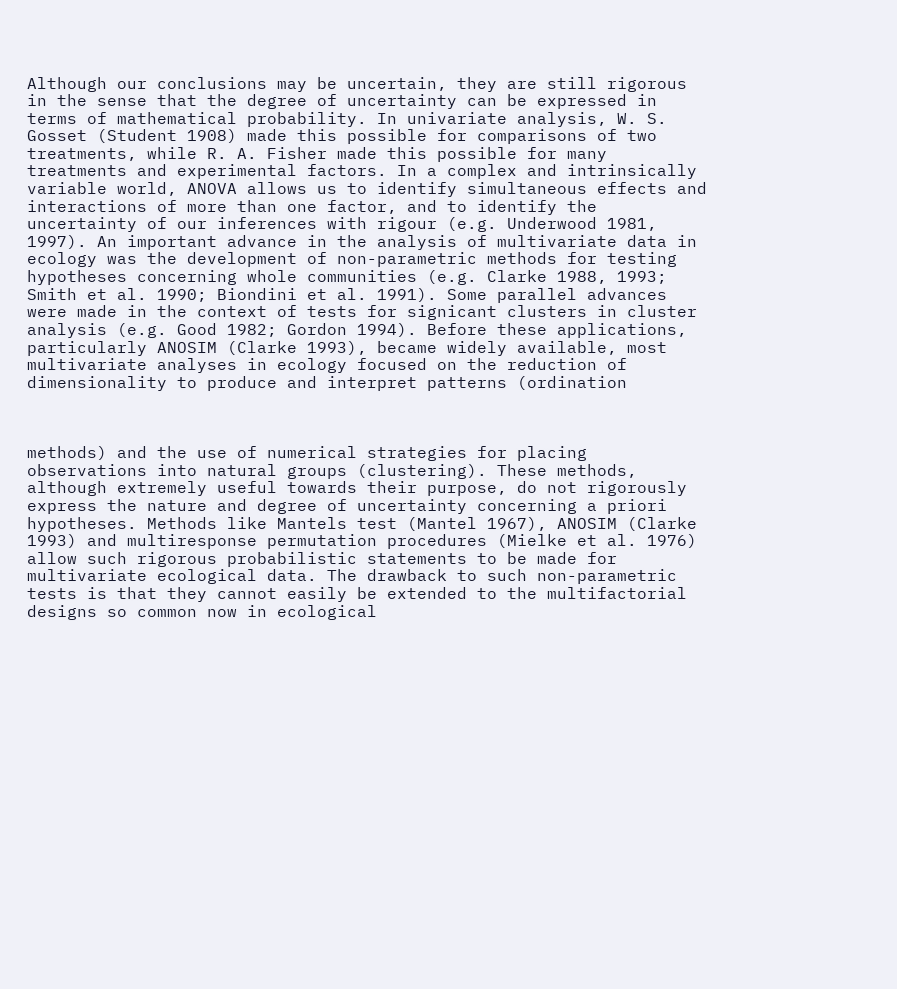Although our conclusions may be uncertain, they are still rigorous in the sense that the degree of uncertainty can be expressed in terms of mathematical probability. In univariate analysis, W. S. Gosset (Student 1908) made this possible for comparisons of two treatments, while R. A. Fisher made this possible for many treatments and experimental factors. In a complex and intrinsically variable world, ANOVA allows us to identify simultaneous effects and interactions of more than one factor, and to identify the uncertainty of our inferences with rigour (e.g. Underwood 1981, 1997). An important advance in the analysis of multivariate data in ecology was the development of non-parametric methods for testing hypotheses concerning whole communities (e.g. Clarke 1988, 1993; Smith et al. 1990; Biondini et al. 1991). Some parallel advances were made in the context of tests for signicant clusters in cluster analysis (e.g. Good 1982; Gordon 1994). Before these applications, particularly ANOSIM (Clarke 1993), became widely available, most multivariate analyses in ecology focused on the reduction of dimensionality to produce and interpret patterns (ordination



methods) and the use of numerical strategies for placing observations into natural groups (clustering). These methods, although extremely useful towards their purpose, do not rigorously express the nature and degree of uncertainty concerning a priori hypotheses. Methods like Mantels test (Mantel 1967), ANOSIM (Clarke 1993) and multiresponse permutation procedures (Mielke et al. 1976) allow such rigorous probabilistic statements to be made for multivariate ecological data. The drawback to such non-parametric tests is that they cannot easily be extended to the multifactorial designs so common now in ecological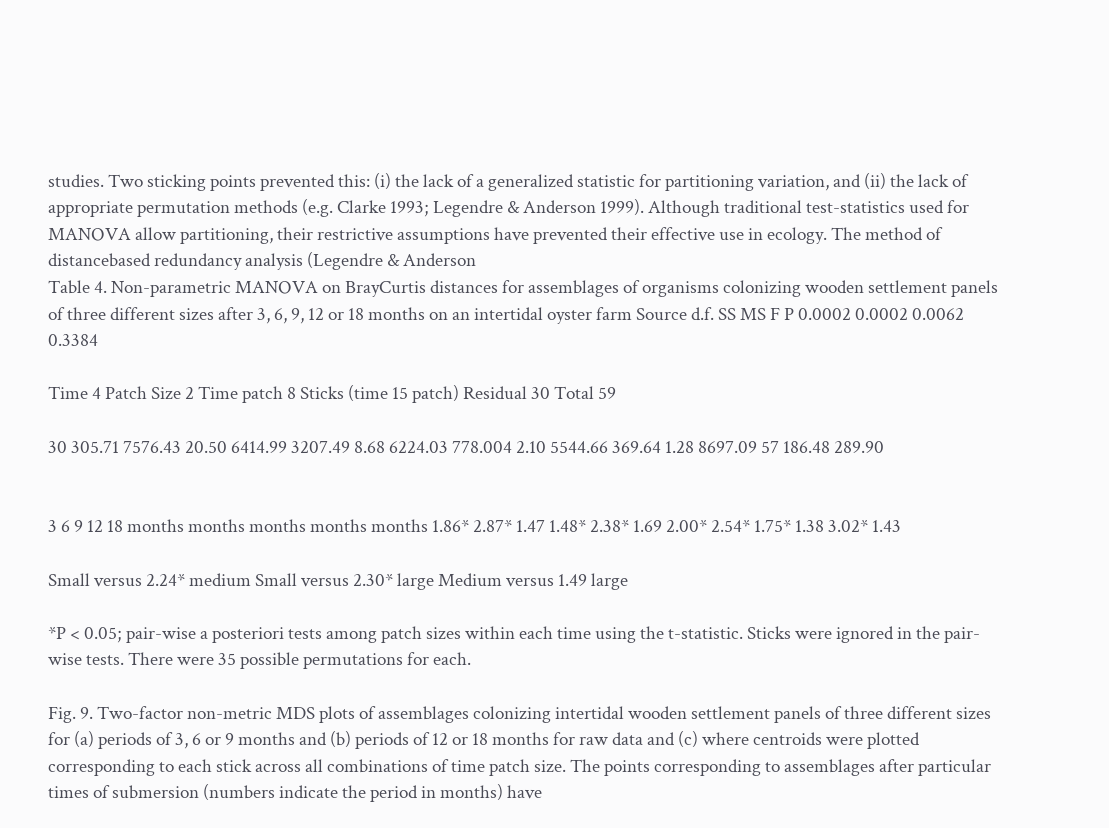studies. Two sticking points prevented this: (i) the lack of a generalized statistic for partitioning variation, and (ii) the lack of appropriate permutation methods (e.g. Clarke 1993; Legendre & Anderson 1999). Although traditional test-statistics used for MANOVA allow partitioning, their restrictive assumptions have prevented their effective use in ecology. The method of distancebased redundancy analysis (Legendre & Anderson
Table 4. Non-parametric MANOVA on BrayCurtis distances for assemblages of organisms colonizing wooden settlement panels of three different sizes after 3, 6, 9, 12 or 18 months on an intertidal oyster farm Source d.f. SS MS F P 0.0002 0.0002 0.0062 0.3384

Time 4 Patch Size 2 Time patch 8 Sticks (time 15 patch) Residual 30 Total 59

30 305.71 7576.43 20.50 6414.99 3207.49 8.68 6224.03 778.004 2.10 5544.66 369.64 1.28 8697.09 57 186.48 289.90


3 6 9 12 18 months months months months months 1.86* 2.87* 1.47 1.48* 2.38* 1.69 2.00* 2.54* 1.75* 1.38 3.02* 1.43

Small versus 2.24* medium Small versus 2.30* large Medium versus 1.49 large

*P < 0.05; pair-wise a posteriori tests among patch sizes within each time using the t-statistic. Sticks were ignored in the pair-wise tests. There were 35 possible permutations for each.

Fig. 9. Two-factor non-metric MDS plots of assemblages colonizing intertidal wooden settlement panels of three different sizes for (a) periods of 3, 6 or 9 months and (b) periods of 12 or 18 months for raw data and (c) where centroids were plotted corresponding to each stick across all combinations of time patch size. The points corresponding to assemblages after particular times of submersion (numbers indicate the period in months) have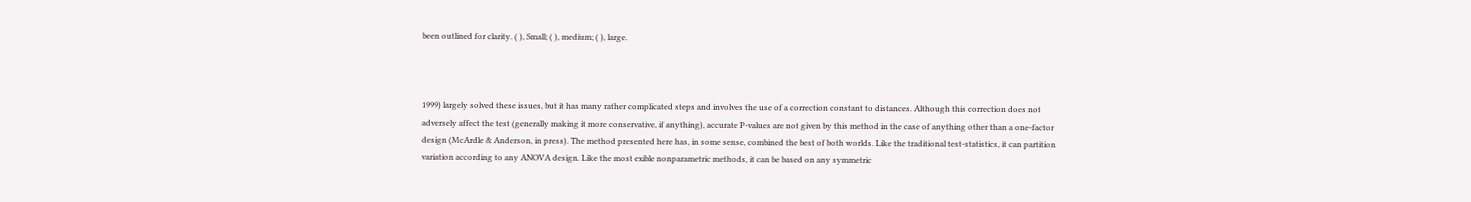been outlined for clarity. ( ), Small; ( ), medium; ( ), large.



1999) largely solved these issues, but it has many rather complicated steps and involves the use of a correction constant to distances. Although this correction does not adversely affect the test (generally making it more conservative, if anything), accurate P-values are not given by this method in the case of anything other than a one-factor design (McArdle & Anderson, in press). The method presented here has, in some sense, combined the best of both worlds. Like the traditional test-statistics, it can partition variation according to any ANOVA design. Like the most exible nonparametric methods, it can be based on any symmetric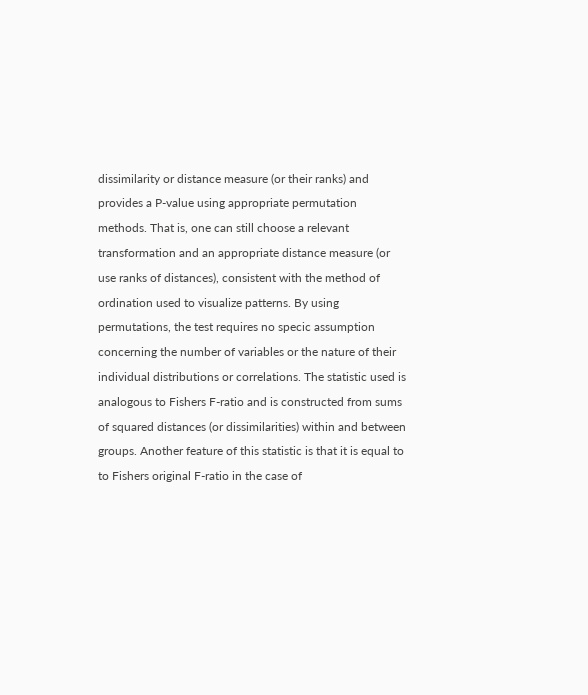dissimilarity or distance measure (or their ranks) and provides a P-value using appropriate permutation methods. That is, one can still choose a relevant transformation and an appropriate distance measure (or use ranks of distances), consistent with the method of ordination used to visualize patterns. By using permutations, the test requires no specic assumption concerning the number of variables or the nature of their individual distributions or correlations. The statistic used is analogous to Fishers F-ratio and is constructed from sums of squared distances (or dissimilarities) within and between groups. Another feature of this statistic is that it is equal to to Fishers original F-ratio in the case of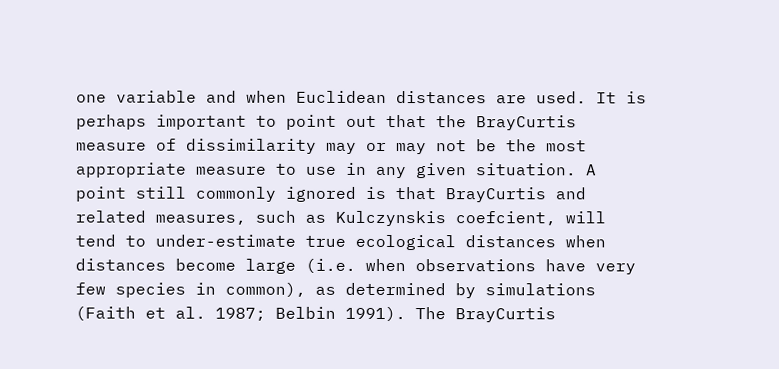one variable and when Euclidean distances are used. It is perhaps important to point out that the BrayCurtis measure of dissimilarity may or may not be the most appropriate measure to use in any given situation. A point still commonly ignored is that BrayCurtis and related measures, such as Kulczynskis coefcient, will tend to under-estimate true ecological distances when distances become large (i.e. when observations have very few species in common), as determined by simulations (Faith et al. 1987; Belbin 1991). The BrayCurtis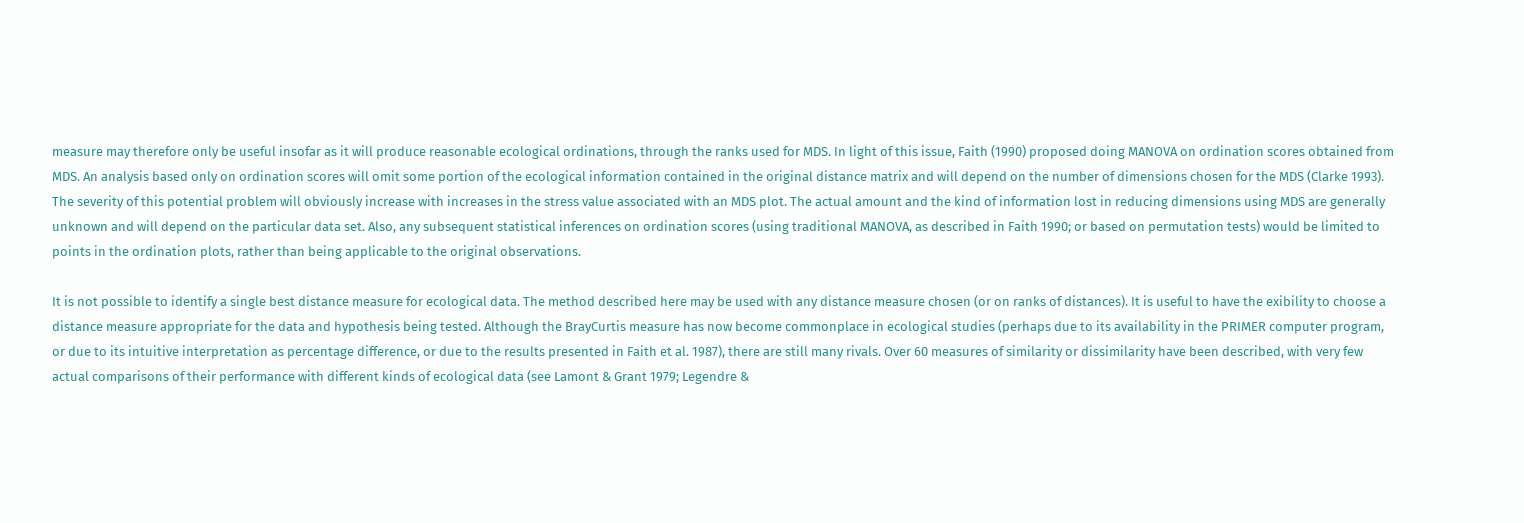measure may therefore only be useful insofar as it will produce reasonable ecological ordinations, through the ranks used for MDS. In light of this issue, Faith (1990) proposed doing MANOVA on ordination scores obtained from MDS. An analysis based only on ordination scores will omit some portion of the ecological information contained in the original distance matrix and will depend on the number of dimensions chosen for the MDS (Clarke 1993). The severity of this potential problem will obviously increase with increases in the stress value associated with an MDS plot. The actual amount and the kind of information lost in reducing dimensions using MDS are generally unknown and will depend on the particular data set. Also, any subsequent statistical inferences on ordination scores (using traditional MANOVA, as described in Faith 1990; or based on permutation tests) would be limited to points in the ordination plots, rather than being applicable to the original observations.

It is not possible to identify a single best distance measure for ecological data. The method described here may be used with any distance measure chosen (or on ranks of distances). It is useful to have the exibility to choose a distance measure appropriate for the data and hypothesis being tested. Although the BrayCurtis measure has now become commonplace in ecological studies (perhaps due to its availability in the PRIMER computer program, or due to its intuitive interpretation as percentage difference, or due to the results presented in Faith et al. 1987), there are still many rivals. Over 60 measures of similarity or dissimilarity have been described, with very few actual comparisons of their performance with different kinds of ecological data (see Lamont & Grant 1979; Legendre &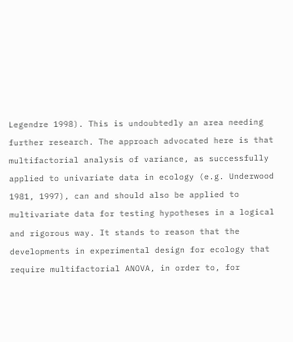Legendre 1998). This is undoubtedly an area needing further research. The approach advocated here is that multifactorial analysis of variance, as successfully applied to univariate data in ecology (e.g. Underwood 1981, 1997), can and should also be applied to multivariate data for testing hypotheses in a logical and rigorous way. It stands to reason that the developments in experimental design for ecology that require multifactorial ANOVA, in order to, for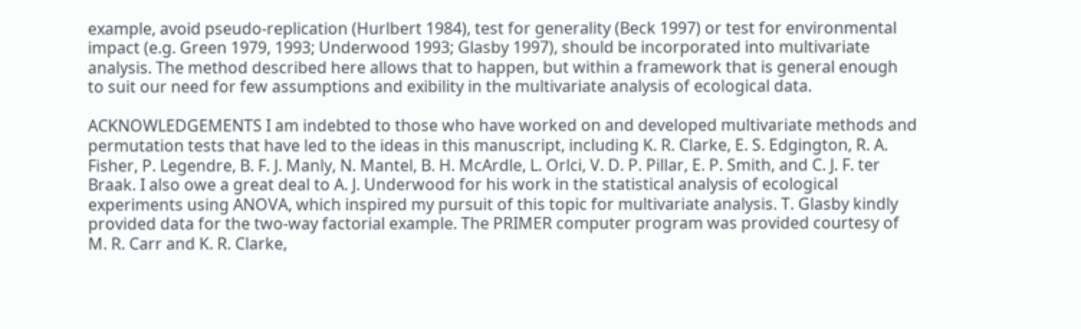example, avoid pseudo-replication (Hurlbert 1984), test for generality (Beck 1997) or test for environmental impact (e.g. Green 1979, 1993; Underwood 1993; Glasby 1997), should be incorporated into multivariate analysis. The method described here allows that to happen, but within a framework that is general enough to suit our need for few assumptions and exibility in the multivariate analysis of ecological data.

ACKNOWLEDGEMENTS I am indebted to those who have worked on and developed multivariate methods and permutation tests that have led to the ideas in this manuscript, including K. R. Clarke, E. S. Edgington, R. A. Fisher, P. Legendre, B. F. J. Manly, N. Mantel, B. H. McArdle, L. Orlci, V. D. P. Pillar, E. P. Smith, and C. J. F. ter Braak. I also owe a great deal to A. J. Underwood for his work in the statistical analysis of ecological experiments using ANOVA, which inspired my pursuit of this topic for multivariate analysis. T. Glasby kindly provided data for the two-way factorial example. The PRIMER computer program was provided courtesy of M. R. Carr and K. R. Clarke,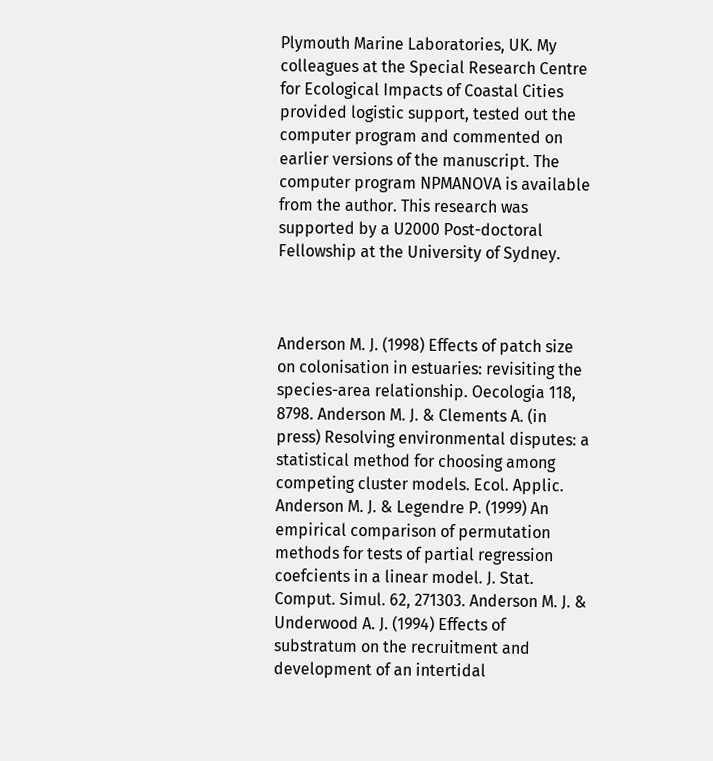Plymouth Marine Laboratories, UK. My colleagues at the Special Research Centre for Ecological Impacts of Coastal Cities provided logistic support, tested out the computer program and commented on earlier versions of the manuscript. The computer program NPMANOVA is available from the author. This research was supported by a U2000 Post-doctoral Fellowship at the University of Sydney.



Anderson M. J. (1998) Effects of patch size on colonisation in estuaries: revisiting the species-area relationship. Oecologia 118, 8798. Anderson M. J. & Clements A. (in press) Resolving environmental disputes: a statistical method for choosing among competing cluster models. Ecol. Applic. Anderson M. J. & Legendre P. (1999) An empirical comparison of permutation methods for tests of partial regression coefcients in a linear model. J. Stat. Comput. Simul. 62, 271303. Anderson M. J. & Underwood A. J. (1994) Effects of substratum on the recruitment and development of an intertidal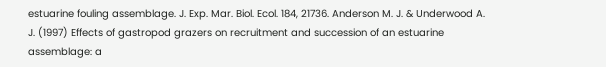estuarine fouling assemblage. J. Exp. Mar. Biol. Ecol. 184, 21736. Anderson M. J. & Underwood A. J. (1997) Effects of gastropod grazers on recruitment and succession of an estuarine assemblage: a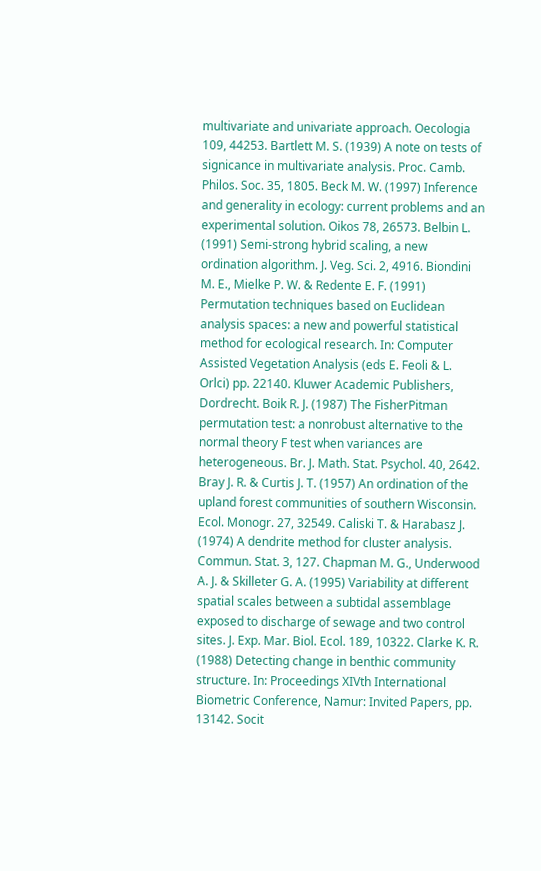multivariate and univariate approach. Oecologia 109, 44253. Bartlett M. S. (1939) A note on tests of signicance in multivariate analysis. Proc. Camb. Philos. Soc. 35, 1805. Beck M. W. (1997) Inference and generality in ecology: current problems and an experimental solution. Oikos 78, 26573. Belbin L. (1991) Semi-strong hybrid scaling, a new ordination algorithm. J. Veg. Sci. 2, 4916. Biondini M. E., Mielke P. W. & Redente E. F. (1991) Permutation techniques based on Euclidean analysis spaces: a new and powerful statistical method for ecological research. In: Computer Assisted Vegetation Analysis (eds E. Feoli & L. Orlci) pp. 22140. Kluwer Academic Publishers, Dordrecht. Boik R. J. (1987) The FisherPitman permutation test: a nonrobust alternative to the normal theory F test when variances are heterogeneous. Br. J. Math. Stat. Psychol. 40, 2642. Bray J. R. & Curtis J. T. (1957) An ordination of the upland forest communities of southern Wisconsin. Ecol. Monogr. 27, 32549. Caliski T. & Harabasz J. (1974) A dendrite method for cluster analysis. Commun. Stat. 3, 127. Chapman M. G., Underwood A. J. & Skilleter G. A. (1995) Variability at different spatial scales between a subtidal assemblage exposed to discharge of sewage and two control sites. J. Exp. Mar. Biol. Ecol. 189, 10322. Clarke K. R. (1988) Detecting change in benthic community structure. In: Proceedings XIVth International Biometric Conference, Namur: Invited Papers, pp. 13142. Socit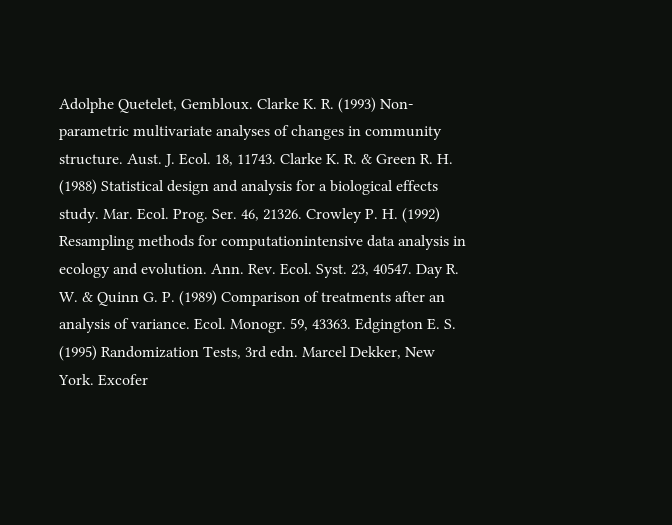Adolphe Quetelet, Gembloux. Clarke K. R. (1993) Non-parametric multivariate analyses of changes in community structure. Aust. J. Ecol. 18, 11743. Clarke K. R. & Green R. H. (1988) Statistical design and analysis for a biological effects study. Mar. Ecol. Prog. Ser. 46, 21326. Crowley P. H. (1992) Resampling methods for computationintensive data analysis in ecology and evolution. Ann. Rev. Ecol. Syst. 23, 40547. Day R. W. & Quinn G. P. (1989) Comparison of treatments after an analysis of variance. Ecol. Monogr. 59, 43363. Edgington E. S. (1995) Randomization Tests, 3rd edn. Marcel Dekker, New York. Excofer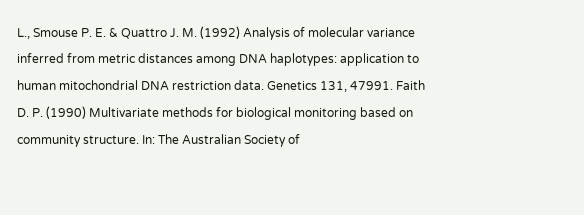L., Smouse P. E. & Quattro J. M. (1992) Analysis of molecular variance inferred from metric distances among DNA haplotypes: application to human mitochondrial DNA restriction data. Genetics 131, 47991. Faith D. P. (1990) Multivariate methods for biological monitoring based on community structure. In: The Australian Society of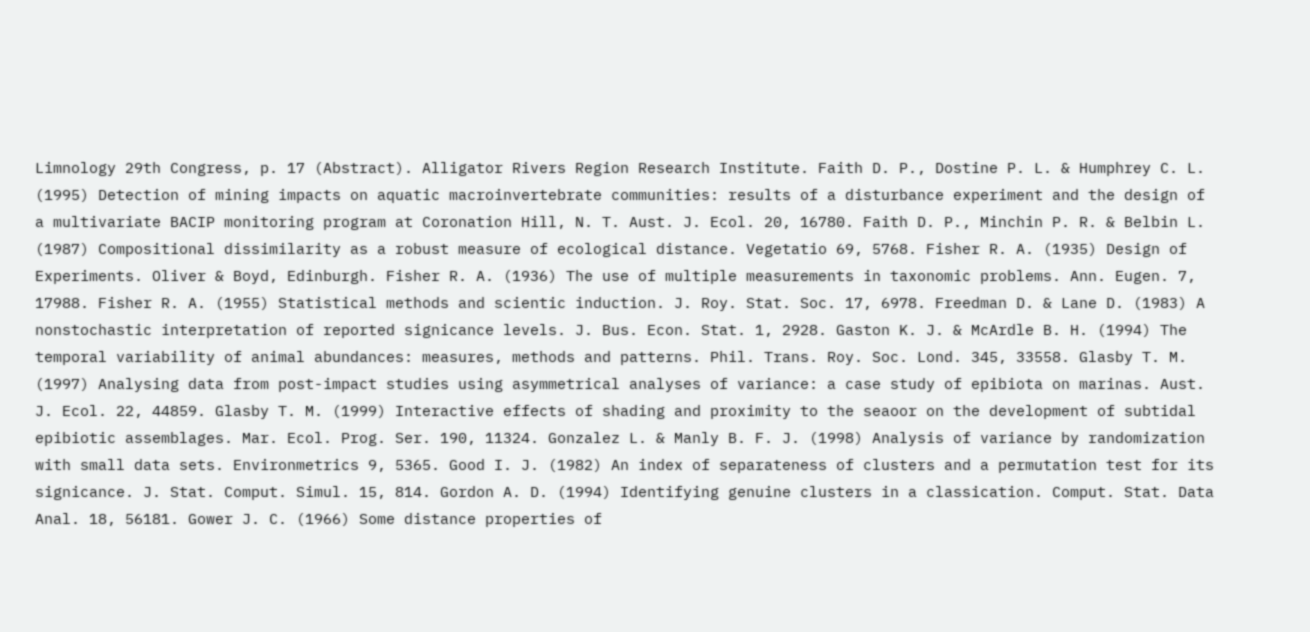Limnology 29th Congress, p. 17 (Abstract). Alligator Rivers Region Research Institute. Faith D. P., Dostine P. L. & Humphrey C. L. (1995) Detection of mining impacts on aquatic macroinvertebrate communities: results of a disturbance experiment and the design of a multivariate BACIP monitoring program at Coronation Hill, N. T. Aust. J. Ecol. 20, 16780. Faith D. P., Minchin P. R. & Belbin L. (1987) Compositional dissimilarity as a robust measure of ecological distance. Vegetatio 69, 5768. Fisher R. A. (1935) Design of Experiments. Oliver & Boyd, Edinburgh. Fisher R. A. (1936) The use of multiple measurements in taxonomic problems. Ann. Eugen. 7, 17988. Fisher R. A. (1955) Statistical methods and scientic induction. J. Roy. Stat. Soc. 17, 6978. Freedman D. & Lane D. (1983) A nonstochastic interpretation of reported signicance levels. J. Bus. Econ. Stat. 1, 2928. Gaston K. J. & McArdle B. H. (1994) The temporal variability of animal abundances: measures, methods and patterns. Phil. Trans. Roy. Soc. Lond. 345, 33558. Glasby T. M. (1997) Analysing data from post-impact studies using asymmetrical analyses of variance: a case study of epibiota on marinas. Aust. J. Ecol. 22, 44859. Glasby T. M. (1999) Interactive effects of shading and proximity to the seaoor on the development of subtidal epibiotic assemblages. Mar. Ecol. Prog. Ser. 190, 11324. Gonzalez L. & Manly B. F. J. (1998) Analysis of variance by randomization with small data sets. Environmetrics 9, 5365. Good I. J. (1982) An index of separateness of clusters and a permutation test for its signicance. J. Stat. Comput. Simul. 15, 814. Gordon A. D. (1994) Identifying genuine clusters in a classication. Comput. Stat. Data Anal. 18, 56181. Gower J. C. (1966) Some distance properties of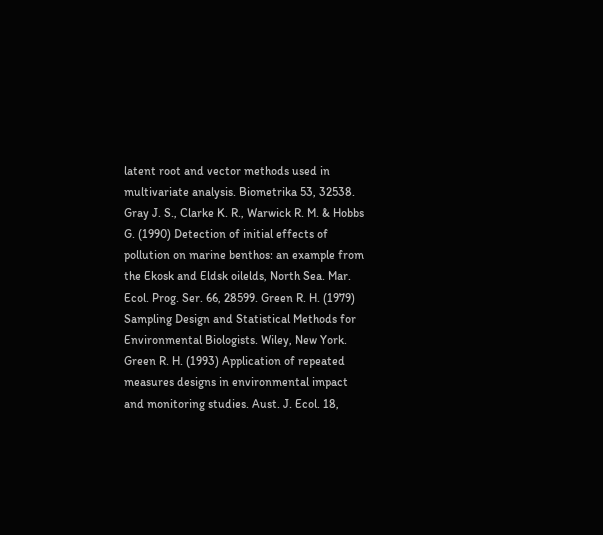latent root and vector methods used in multivariate analysis. Biometrika 53, 32538. Gray J. S., Clarke K. R., Warwick R. M. & Hobbs G. (1990) Detection of initial effects of pollution on marine benthos: an example from the Ekosk and Eldsk oilelds, North Sea. Mar. Ecol. Prog. Ser. 66, 28599. Green R. H. (1979) Sampling Design and Statistical Methods for Environmental Biologists. Wiley, New York. Green R. H. (1993) Application of repeated measures designs in environmental impact and monitoring studies. Aust. J. Ecol. 18,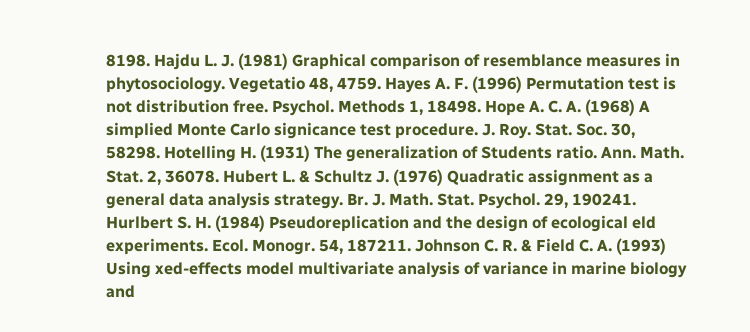8198. Hajdu L. J. (1981) Graphical comparison of resemblance measures in phytosociology. Vegetatio 48, 4759. Hayes A. F. (1996) Permutation test is not distribution free. Psychol. Methods 1, 18498. Hope A. C. A. (1968) A simplied Monte Carlo signicance test procedure. J. Roy. Stat. Soc. 30, 58298. Hotelling H. (1931) The generalization of Students ratio. Ann. Math. Stat. 2, 36078. Hubert L. & Schultz J. (1976) Quadratic assignment as a general data analysis strategy. Br. J. Math. Stat. Psychol. 29, 190241. Hurlbert S. H. (1984) Pseudoreplication and the design of ecological eld experiments. Ecol. Monogr. 54, 187211. Johnson C. R. & Field C. A. (1993) Using xed-effects model multivariate analysis of variance in marine biology and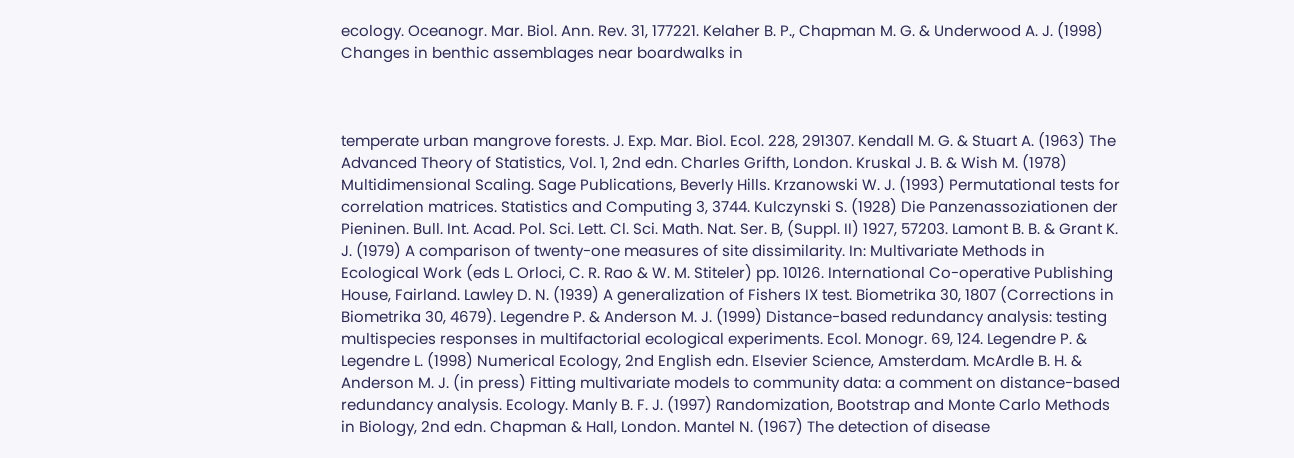ecology. Oceanogr. Mar. Biol. Ann. Rev. 31, 177221. Kelaher B. P., Chapman M. G. & Underwood A. J. (1998) Changes in benthic assemblages near boardwalks in



temperate urban mangrove forests. J. Exp. Mar. Biol. Ecol. 228, 291307. Kendall M. G. & Stuart A. (1963) The Advanced Theory of Statistics, Vol. 1, 2nd edn. Charles Grifth, London. Kruskal J. B. & Wish M. (1978) Multidimensional Scaling. Sage Publications, Beverly Hills. Krzanowski W. J. (1993) Permutational tests for correlation matrices. Statistics and Computing 3, 3744. Kulczynski S. (1928) Die Panzenassoziationen der Pieninen. Bull. Int. Acad. Pol. Sci. Lett. Cl. Sci. Math. Nat. Ser. B, (Suppl. II) 1927, 57203. Lamont B. B. & Grant K. J. (1979) A comparison of twenty-one measures of site dissimilarity. In: Multivariate Methods in Ecological Work (eds L. Orloci, C. R. Rao & W. M. Stiteler) pp. 10126. International Co-operative Publishing House, Fairland. Lawley D. N. (1939) A generalization of Fishers IX test. Biometrika 30, 1807 (Corrections in Biometrika 30, 4679). Legendre P. & Anderson M. J. (1999) Distance-based redundancy analysis: testing multispecies responses in multifactorial ecological experiments. Ecol. Monogr. 69, 124. Legendre P. & Legendre L. (1998) Numerical Ecology, 2nd English edn. Elsevier Science, Amsterdam. McArdle B. H. & Anderson M. J. (in press) Fitting multivariate models to community data: a comment on distance-based redundancy analysis. Ecology. Manly B. F. J. (1997) Randomization, Bootstrap and Monte Carlo Methods in Biology, 2nd edn. Chapman & Hall, London. Mantel N. (1967) The detection of disease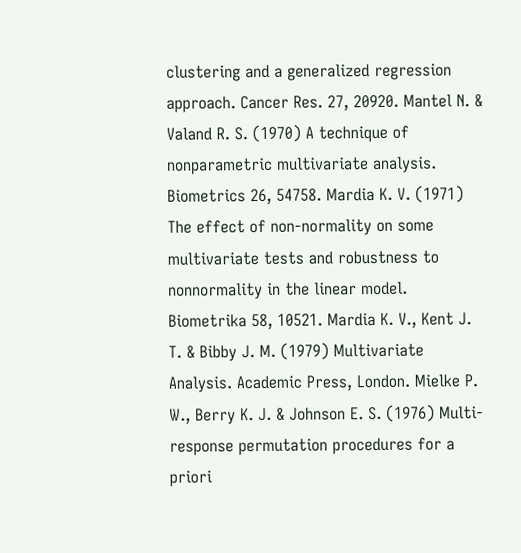clustering and a generalized regression approach. Cancer Res. 27, 20920. Mantel N. & Valand R. S. (1970) A technique of nonparametric multivariate analysis. Biometrics 26, 54758. Mardia K. V. (1971) The effect of non-normality on some multivariate tests and robustness to nonnormality in the linear model. Biometrika 58, 10521. Mardia K. V., Kent J. T. & Bibby J. M. (1979) Multivariate Analysis. Academic Press, London. Mielke P. W., Berry K. J. & Johnson E. S. (1976) Multi-response permutation procedures for a priori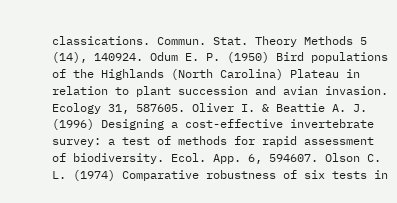classications. Commun. Stat. Theory Methods 5 (14), 140924. Odum E. P. (1950) Bird populations of the Highlands (North Carolina) Plateau in relation to plant succession and avian invasion. Ecology 31, 587605. Oliver I. & Beattie A. J. (1996) Designing a cost-effective invertebrate survey: a test of methods for rapid assessment of biodiversity. Ecol. App. 6, 594607. Olson C. L. (1974) Comparative robustness of six tests in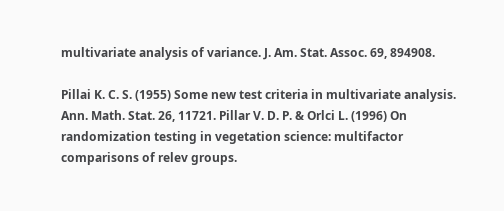multivariate analysis of variance. J. Am. Stat. Assoc. 69, 894908.

Pillai K. C. S. (1955) Some new test criteria in multivariate analysis. Ann. Math. Stat. 26, 11721. Pillar V. D. P. & Orlci L. (1996) On randomization testing in vegetation science: multifactor comparisons of relev groups.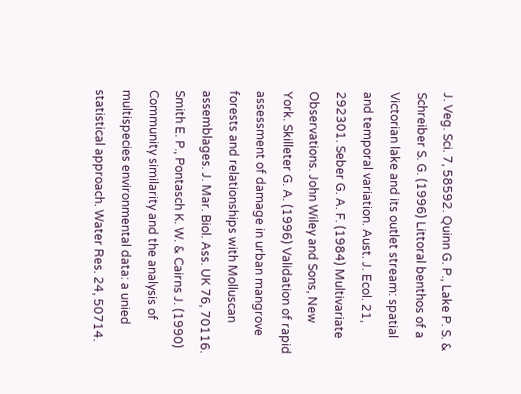J. Veg. Sci. 7, 58592. Quinn G. P., Lake P. S. & Schreiber S. G. (1996) Littoral benthos of a Victorian lake and its outlet stream: spatial and temporal variation. Aust. J. Ecol. 21, 292301. Seber G. A. F. (1984) Multivariate Observations. John Wiley and Sons, New York. Skilleter G. A. (1996) Validation of rapid assessment of damage in urban mangrove forests and relationships with Molluscan assemblages. J. Mar. Biol. Ass. UK 76, 70116. Smith E. P., Pontasch K. W. & Cairns J. (1990) Community similarity and the analysis of multispecies environmental data: a unied statistical approach. Water Res. 24, 50714.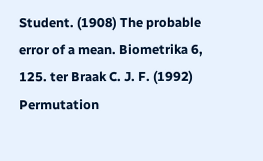Student. (1908) The probable error of a mean. Biometrika 6, 125. ter Braak C. J. F. (1992) Permutation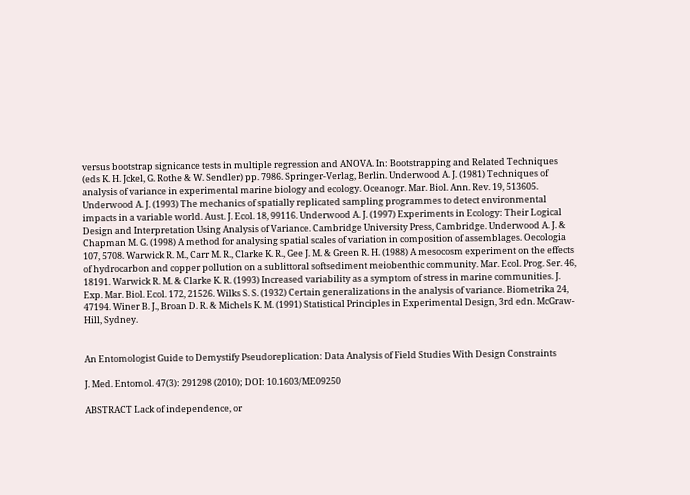versus bootstrap signicance tests in multiple regression and ANOVA. In: Bootstrapping and Related Techniques (eds K. H. Jckel, G. Rothe & W. Sendler) pp. 7986. Springer-Verlag, Berlin. Underwood A. J. (1981) Techniques of analysis of variance in experimental marine biology and ecology. Oceanogr. Mar. Biol. Ann. Rev. 19, 513605. Underwood A. J. (1993) The mechanics of spatially replicated sampling programmes to detect environmental impacts in a variable world. Aust. J. Ecol. 18, 99116. Underwood A. J. (1997) Experiments in Ecology: Their Logical Design and Interpretation Using Analysis of Variance. Cambridge University Press, Cambridge. Underwood A. J. & Chapman M. G. (1998) A method for analysing spatial scales of variation in composition of assemblages. Oecologia 107, 5708. Warwick R. M., Carr M. R., Clarke K. R., Gee J. M. & Green R. H. (1988) A mesocosm experiment on the effects of hydrocarbon and copper pollution on a sublittoral softsediment meiobenthic community. Mar. Ecol. Prog. Ser. 46, 18191. Warwick R. M. & Clarke K. R. (1993) Increased variability as a symptom of stress in marine communities. J. Exp. Mar. Biol. Ecol. 172, 21526. Wilks S. S. (1932) Certain generalizations in the analysis of variance. Biometrika 24, 47194. Winer B. J., Broan D. R. & Michels K. M. (1991) Statistical Principles in Experimental Design, 3rd edn. McGraw-Hill, Sydney.


An Entomologist Guide to Demystify Pseudoreplication: Data Analysis of Field Studies With Design Constraints

J. Med. Entomol. 47(3): 291298 (2010); DOI: 10.1603/ME09250

ABSTRACT Lack of independence, or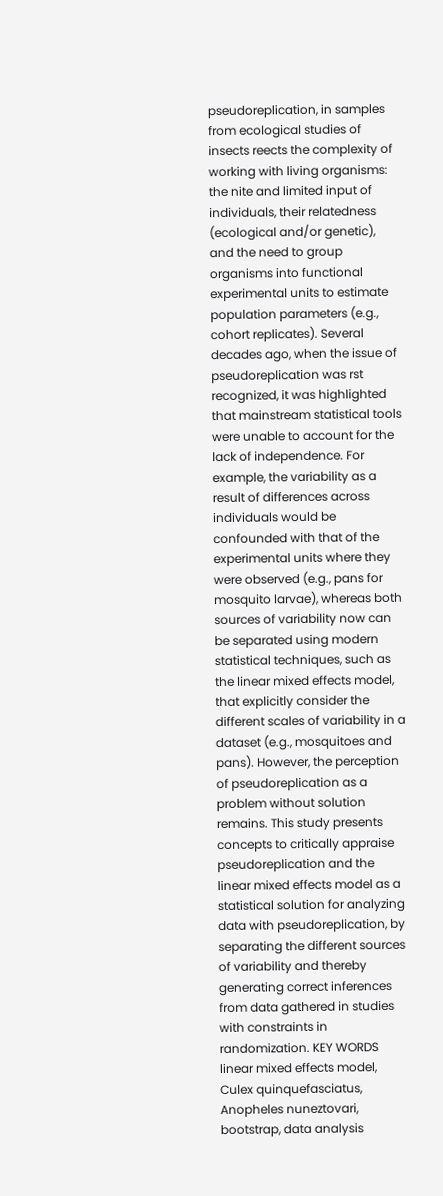pseudoreplication, in samples from ecological studies of insects reects the complexity of working with living organisms: the nite and limited input of individuals, their relatedness (ecological and/or genetic), and the need to group organisms into functional experimental units to estimate population parameters (e.g., cohort replicates). Several decades ago, when the issue of pseudoreplication was rst recognized, it was highlighted that mainstream statistical tools were unable to account for the lack of independence. For example, the variability as a result of differences across individuals would be confounded with that of the experimental units where they were observed (e.g., pans for mosquito larvae), whereas both sources of variability now can be separated using modern statistical techniques, such as the linear mixed effects model, that explicitly consider the different scales of variability in a dataset (e.g., mosquitoes and pans). However, the perception of pseudoreplication as a problem without solution remains. This study presents concepts to critically appraise pseudoreplication and the linear mixed effects model as a statistical solution for analyzing data with pseudoreplication, by separating the different sources of variability and thereby generating correct inferences from data gathered in studies with constraints in randomization. KEY WORDS linear mixed effects model, Culex quinquefasciatus, Anopheles nuneztovari, bootstrap, data analysis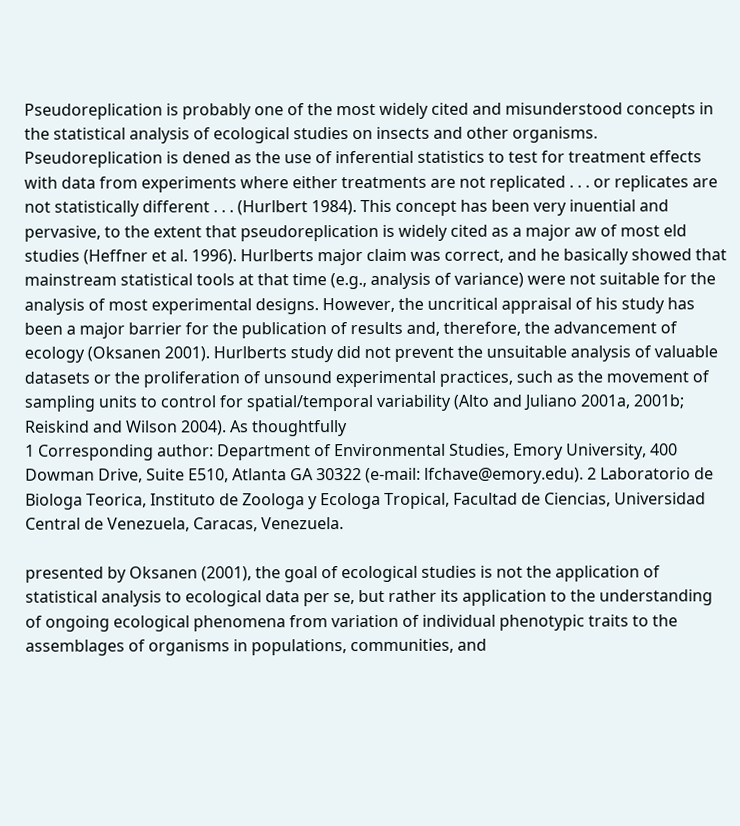Pseudoreplication is probably one of the most widely cited and misunderstood concepts in the statistical analysis of ecological studies on insects and other organisms. Pseudoreplication is dened as the use of inferential statistics to test for treatment effects with data from experiments where either treatments are not replicated . . . or replicates are not statistically different . . . (Hurlbert 1984). This concept has been very inuential and pervasive, to the extent that pseudoreplication is widely cited as a major aw of most eld studies (Heffner et al. 1996). Hurlberts major claim was correct, and he basically showed that mainstream statistical tools at that time (e.g., analysis of variance) were not suitable for the analysis of most experimental designs. However, the uncritical appraisal of his study has been a major barrier for the publication of results and, therefore, the advancement of ecology (Oksanen 2001). Hurlberts study did not prevent the unsuitable analysis of valuable datasets or the proliferation of unsound experimental practices, such as the movement of sampling units to control for spatial/temporal variability (Alto and Juliano 2001a, 2001b; Reiskind and Wilson 2004). As thoughtfully
1 Corresponding author: Department of Environmental Studies, Emory University, 400 Dowman Drive, Suite E510, Atlanta GA 30322 (e-mail: lfchave@emory.edu). 2 Laboratorio de Biologa Teorica, Instituto de Zoologa y Ecologa Tropical, Facultad de Ciencias, Universidad Central de Venezuela, Caracas, Venezuela.

presented by Oksanen (2001), the goal of ecological studies is not the application of statistical analysis to ecological data per se, but rather its application to the understanding of ongoing ecological phenomena from variation of individual phenotypic traits to the assemblages of organisms in populations, communities, and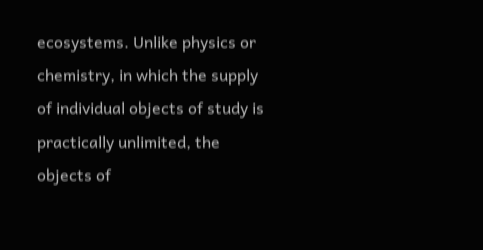ecosystems. Unlike physics or chemistry, in which the supply of individual objects of study is practically unlimited, the objects of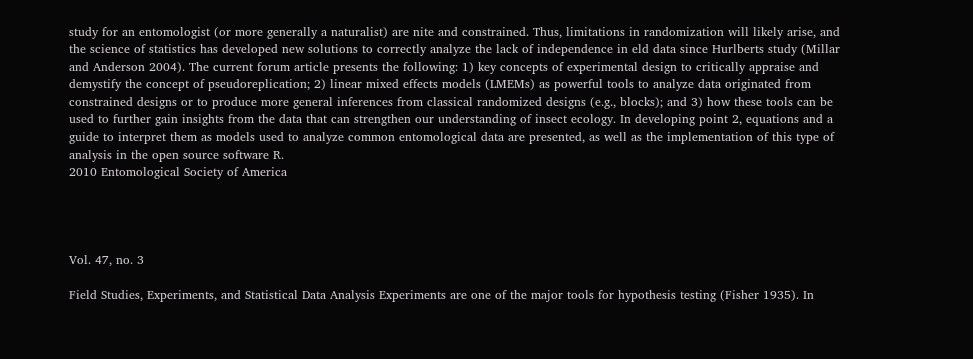study for an entomologist (or more generally a naturalist) are nite and constrained. Thus, limitations in randomization will likely arise, and the science of statistics has developed new solutions to correctly analyze the lack of independence in eld data since Hurlberts study (Millar and Anderson 2004). The current forum article presents the following: 1) key concepts of experimental design to critically appraise and demystify the concept of pseudoreplication; 2) linear mixed effects models (LMEMs) as powerful tools to analyze data originated from constrained designs or to produce more general inferences from classical randomized designs (e.g., blocks); and 3) how these tools can be used to further gain insights from the data that can strengthen our understanding of insect ecology. In developing point 2, equations and a guide to interpret them as models used to analyze common entomological data are presented, as well as the implementation of this type of analysis in the open source software R.
2010 Entomological Society of America




Vol. 47, no. 3

Field Studies, Experiments, and Statistical Data Analysis Experiments are one of the major tools for hypothesis testing (Fisher 1935). In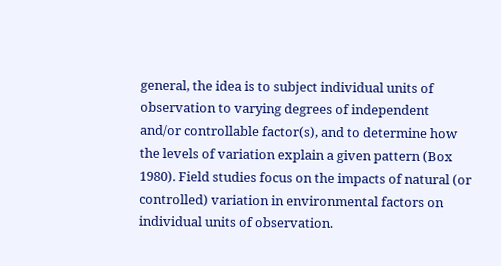general, the idea is to subject individual units of observation to varying degrees of independent and/or controllable factor(s), and to determine how the levels of variation explain a given pattern (Box 1980). Field studies focus on the impacts of natural (or controlled) variation in environmental factors on individual units of observation.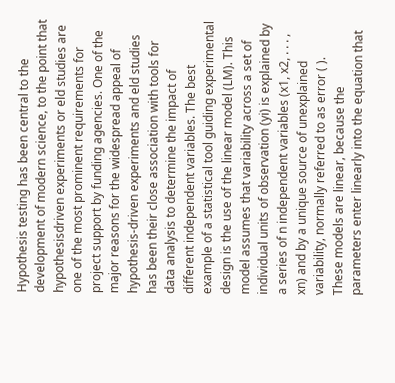Hypothesis testing has been central to the development of modern science, to the point that hypothesisdriven experiments or eld studies are one of the most prominent requirements for project support by funding agencies. One of the major reasons for the widespread appeal of hypothesis-driven experiments and eld studies has been their close association with tools for data analysis to determine the impact of different independent variables. The best example of a statistical tool guiding experimental design is the use of the linear model (LM). This model assumes that variability across a set of individual units of observation (yi) is explained by a series of n independent variables (x1, x2, . . . , xn) and by a unique source of unexplained variability, normally referred to as error ( ). These models are linear, because the parameters enter linearly into the equation that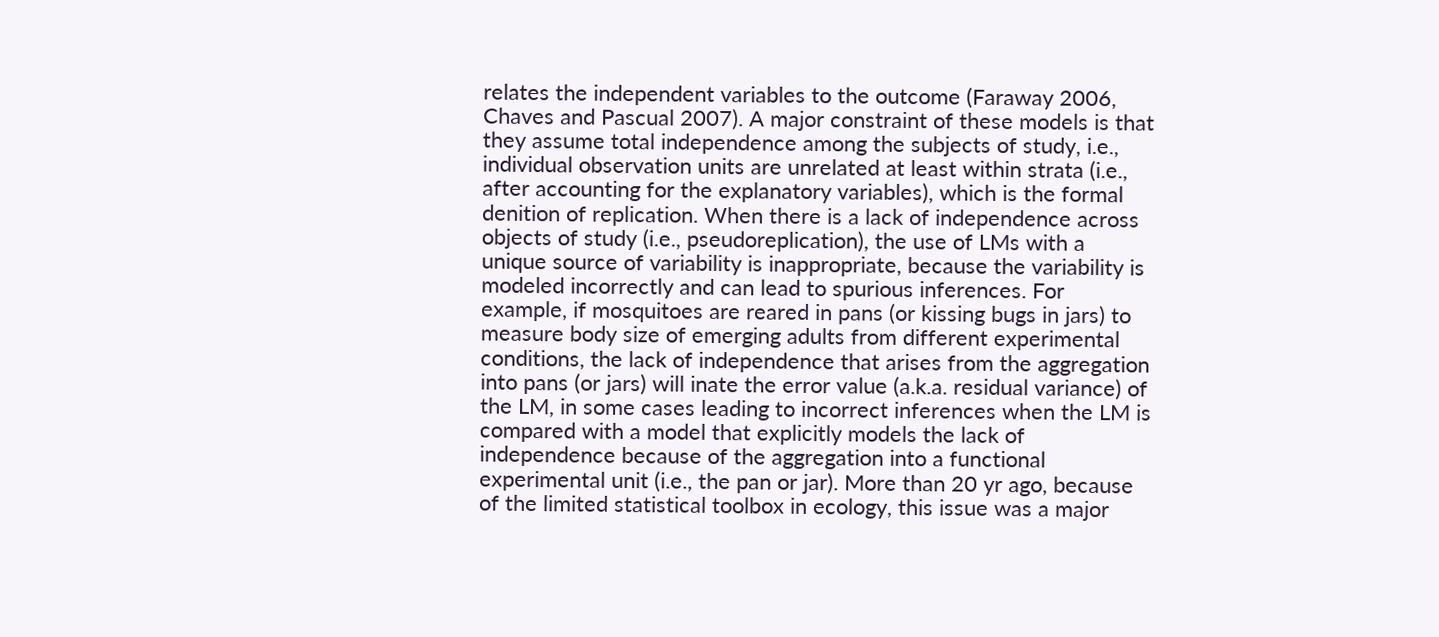relates the independent variables to the outcome (Faraway 2006, Chaves and Pascual 2007). A major constraint of these models is that they assume total independence among the subjects of study, i.e., individual observation units are unrelated at least within strata (i.e., after accounting for the explanatory variables), which is the formal denition of replication. When there is a lack of independence across objects of study (i.e., pseudoreplication), the use of LMs with a unique source of variability is inappropriate, because the variability is modeled incorrectly and can lead to spurious inferences. For example, if mosquitoes are reared in pans (or kissing bugs in jars) to measure body size of emerging adults from different experimental conditions, the lack of independence that arises from the aggregation into pans (or jars) will inate the error value (a.k.a. residual variance) of the LM, in some cases leading to incorrect inferences when the LM is compared with a model that explicitly models the lack of independence because of the aggregation into a functional experimental unit (i.e., the pan or jar). More than 20 yr ago, because of the limited statistical toolbox in ecology, this issue was a major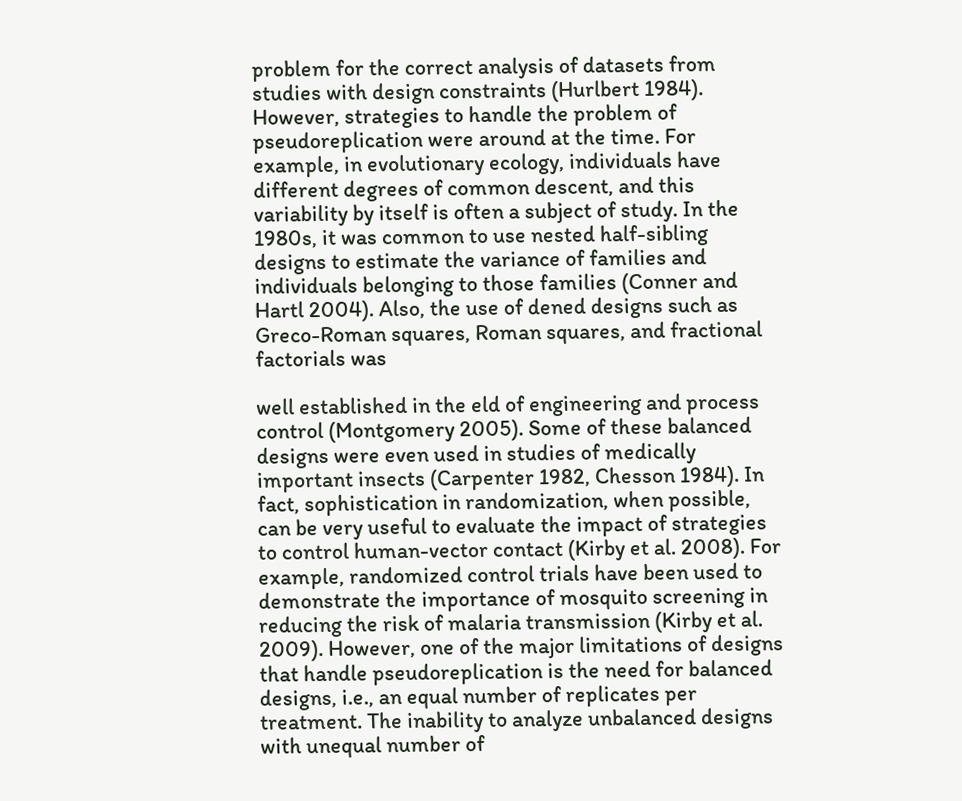problem for the correct analysis of datasets from studies with design constraints (Hurlbert 1984). However, strategies to handle the problem of pseudoreplication were around at the time. For example, in evolutionary ecology, individuals have different degrees of common descent, and this variability by itself is often a subject of study. In the 1980s, it was common to use nested half-sibling designs to estimate the variance of families and individuals belonging to those families (Conner and Hartl 2004). Also, the use of dened designs such as Greco-Roman squares, Roman squares, and fractional factorials was

well established in the eld of engineering and process control (Montgomery 2005). Some of these balanced designs were even used in studies of medically important insects (Carpenter 1982, Chesson 1984). In fact, sophistication in randomization, when possible, can be very useful to evaluate the impact of strategies to control human-vector contact (Kirby et al. 2008). For example, randomized control trials have been used to demonstrate the importance of mosquito screening in reducing the risk of malaria transmission (Kirby et al. 2009). However, one of the major limitations of designs that handle pseudoreplication is the need for balanced designs, i.e., an equal number of replicates per treatment. The inability to analyze unbalanced designs with unequal number of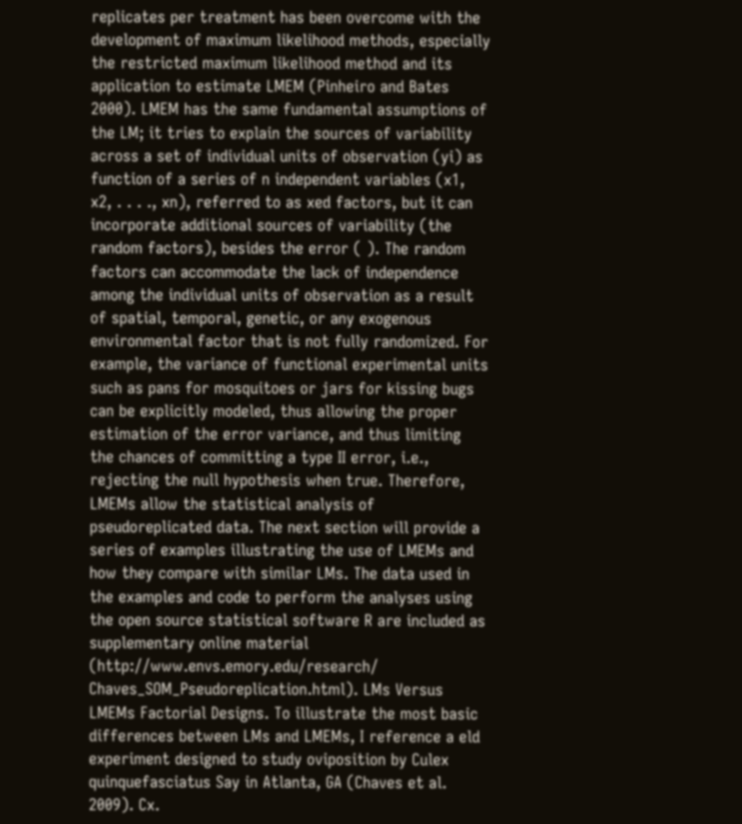replicates per treatment has been overcome with the development of maximum likelihood methods, especially the restricted maximum likelihood method and its application to estimate LMEM (Pinheiro and Bates 2000). LMEM has the same fundamental assumptions of the LM; it tries to explain the sources of variability across a set of individual units of observation (yi) as function of a series of n independent variables (x1, x2, . . . ., xn), referred to as xed factors, but it can incorporate additional sources of variability (the random factors), besides the error ( ). The random factors can accommodate the lack of independence among the individual units of observation as a result of spatial, temporal, genetic, or any exogenous environmental factor that is not fully randomized. For example, the variance of functional experimental units such as pans for mosquitoes or jars for kissing bugs can be explicitly modeled, thus allowing the proper estimation of the error variance, and thus limiting the chances of committing a type II error, i.e., rejecting the null hypothesis when true. Therefore, LMEMs allow the statistical analysis of pseudoreplicated data. The next section will provide a series of examples illustrating the use of LMEMs and how they compare with similar LMs. The data used in the examples and code to perform the analyses using the open source statistical software R are included as supplementary online material (http://www.envs.emory.edu/research/ Chaves_SOM_Pseudoreplication.html). LMs Versus LMEMs Factorial Designs. To illustrate the most basic differences between LMs and LMEMs, I reference a eld experiment designed to study oviposition by Culex quinquefasciatus Say in Atlanta, GA (Chaves et al. 2009). Cx.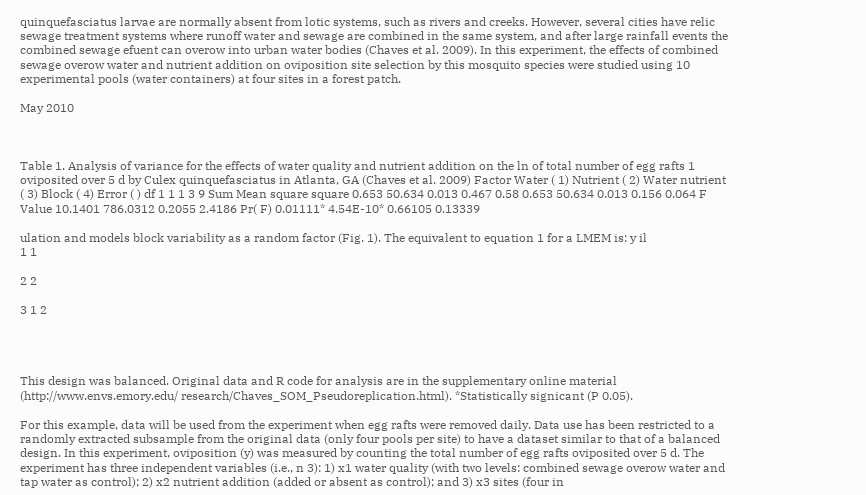quinquefasciatus larvae are normally absent from lotic systems, such as rivers and creeks. However, several cities have relic sewage treatment systems where runoff water and sewage are combined in the same system, and after large rainfall events the combined sewage efuent can overow into urban water bodies (Chaves et al. 2009). In this experiment, the effects of combined sewage overow water and nutrient addition on oviposition site selection by this mosquito species were studied using 10 experimental pools (water containers) at four sites in a forest patch.

May 2010



Table 1. Analysis of variance for the effects of water quality and nutrient addition on the ln of total number of egg rafts 1 oviposited over 5 d by Culex quinquefasciatus in Atlanta, GA (Chaves et al. 2009) Factor Water ( 1) Nutrient ( 2) Water nutrient ( 3) Block ( 4) Error ( ) df 1 1 1 3 9 Sum Mean square square 0.653 50.634 0.013 0.467 0.58 0.653 50.634 0.013 0.156 0.064 F Value 10.1401 786.0312 0.2055 2.4186 Pr( F) 0.01111* 4.54E-10* 0.66105 0.13339

ulation and models block variability as a random factor (Fig. 1). The equivalent to equation 1 for a LMEM is: y il
1 1

2 2

3 1 2




This design was balanced. Original data and R code for analysis are in the supplementary online material (http://www.envs.emory.edu/ research/Chaves_SOM_Pseudoreplication.html). *Statistically signicant (P 0.05).

For this example, data will be used from the experiment when egg rafts were removed daily. Data use has been restricted to a randomly extracted subsample from the original data (only four pools per site) to have a dataset similar to that of a balanced design. In this experiment, oviposition (y) was measured by counting the total number of egg rafts oviposited over 5 d. The experiment has three independent variables (i.e., n 3): 1) x1 water quality (with two levels: combined sewage overow water and tap water as control); 2) x2 nutrient addition (added or absent as control); and 3) x3 sites (four in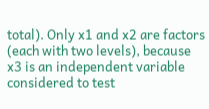total). Only x1 and x2 are factors (each with two levels), because x3 is an independent variable considered to test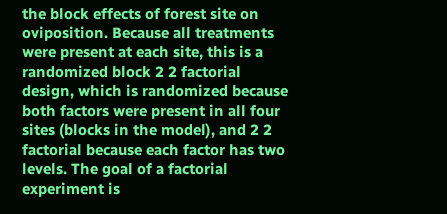the block effects of forest site on oviposition. Because all treatments were present at each site, this is a randomized block 2 2 factorial design, which is randomized because both factors were present in all four sites (blocks in the model), and 2 2 factorial because each factor has two levels. The goal of a factorial experiment is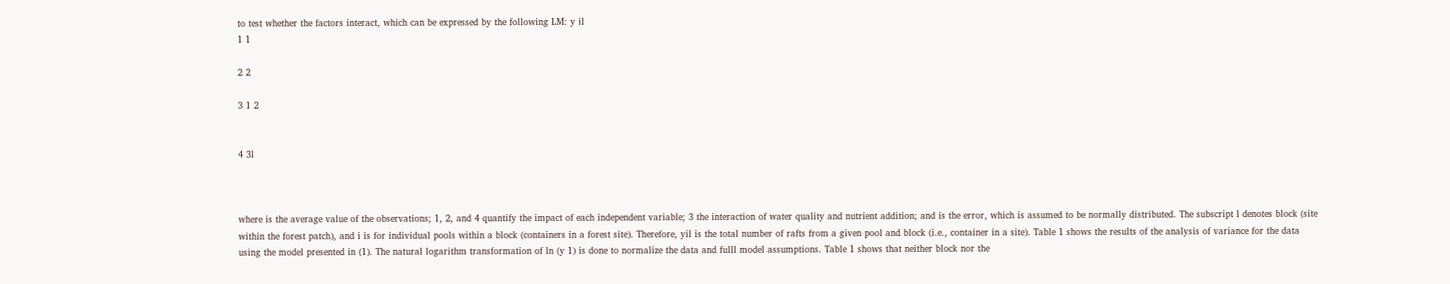to test whether the factors interact, which can be expressed by the following LM: y il
1 1

2 2

3 1 2


4 3l



where is the average value of the observations; 1, 2, and 4 quantify the impact of each independent variable; 3 the interaction of water quality and nutrient addition; and is the error, which is assumed to be normally distributed. The subscript l denotes block (site within the forest patch), and i is for individual pools within a block (containers in a forest site). Therefore, yil is the total number of rafts from a given pool and block (i.e., container in a site). Table 1 shows the results of the analysis of variance for the data using the model presented in (1). The natural logarithm transformation of ln (y 1) is done to normalize the data and fulll model assumptions. Table 1 shows that neither block nor the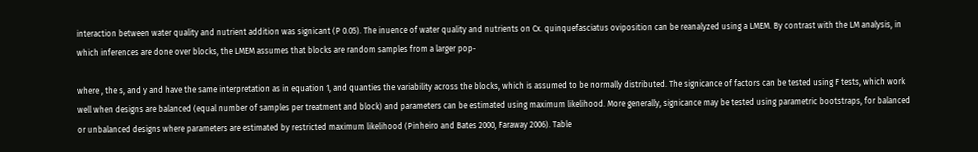interaction between water quality and nutrient addition was signicant (P 0.05). The inuence of water quality and nutrients on Cx. quinquefasciatus oviposition can be reanalyzed using a LMEM. By contrast with the LM analysis, in which inferences are done over blocks, the LMEM assumes that blocks are random samples from a larger pop-

where , the s, and y and have the same interpretation as in equation 1, and quanties the variability across the blocks, which is assumed to be normally distributed. The signicance of factors can be tested using F tests, which work well when designs are balanced (equal number of samples per treatment and block) and parameters can be estimated using maximum likelihood. More generally, signicance may be tested using parametric bootstraps, for balanced or unbalanced designs where parameters are estimated by restricted maximum likelihood (Pinheiro and Bates 2000, Faraway 2006). Table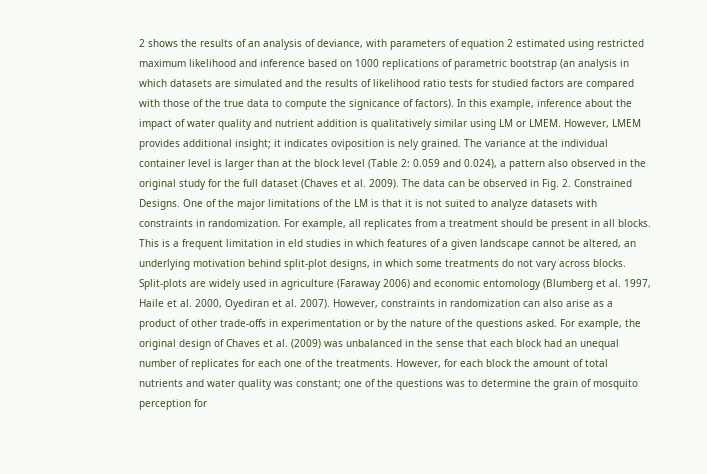2 shows the results of an analysis of deviance, with parameters of equation 2 estimated using restricted maximum likelihood and inference based on 1000 replications of parametric bootstrap (an analysis in which datasets are simulated and the results of likelihood ratio tests for studied factors are compared with those of the true data to compute the signicance of factors). In this example, inference about the impact of water quality and nutrient addition is qualitatively similar using LM or LMEM. However, LMEM provides additional insight; it indicates oviposition is nely grained. The variance at the individual container level is larger than at the block level (Table 2: 0.059 and 0.024), a pattern also observed in the original study for the full dataset (Chaves et al. 2009). The data can be observed in Fig. 2. Constrained Designs. One of the major limitations of the LM is that it is not suited to analyze datasets with constraints in randomization. For example, all replicates from a treatment should be present in all blocks. This is a frequent limitation in eld studies in which features of a given landscape cannot be altered, an underlying motivation behind split-plot designs, in which some treatments do not vary across blocks. Split-plots are widely used in agriculture (Faraway 2006) and economic entomology (Blumberg et al. 1997, Haile et al. 2000, Oyediran et al. 2007). However, constraints in randomization can also arise as a product of other trade-offs in experimentation or by the nature of the questions asked. For example, the original design of Chaves et al. (2009) was unbalanced in the sense that each block had an unequal number of replicates for each one of the treatments. However, for each block the amount of total nutrients and water quality was constant; one of the questions was to determine the grain of mosquito perception for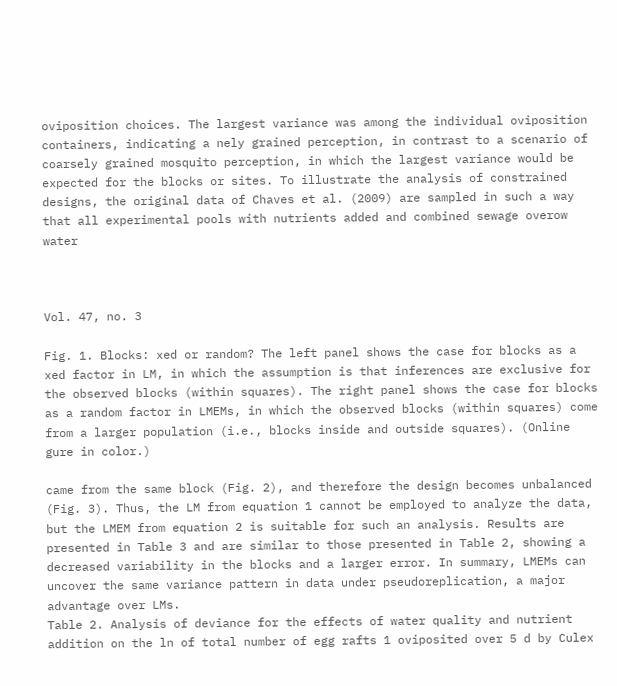oviposition choices. The largest variance was among the individual oviposition containers, indicating a nely grained perception, in contrast to a scenario of coarsely grained mosquito perception, in which the largest variance would be expected for the blocks or sites. To illustrate the analysis of constrained designs, the original data of Chaves et al. (2009) are sampled in such a way that all experimental pools with nutrients added and combined sewage overow water



Vol. 47, no. 3

Fig. 1. Blocks: xed or random? The left panel shows the case for blocks as a xed factor in LM, in which the assumption is that inferences are exclusive for the observed blocks (within squares). The right panel shows the case for blocks as a random factor in LMEMs, in which the observed blocks (within squares) come from a larger population (i.e., blocks inside and outside squares). (Online gure in color.)

came from the same block (Fig. 2), and therefore the design becomes unbalanced (Fig. 3). Thus, the LM from equation 1 cannot be employed to analyze the data, but the LMEM from equation 2 is suitable for such an analysis. Results are presented in Table 3 and are similar to those presented in Table 2, showing a decreased variability in the blocks and a larger error. In summary, LMEMs can uncover the same variance pattern in data under pseudoreplication, a major advantage over LMs.
Table 2. Analysis of deviance for the effects of water quality and nutrient addition on the ln of total number of egg rafts 1 oviposited over 5 d by Culex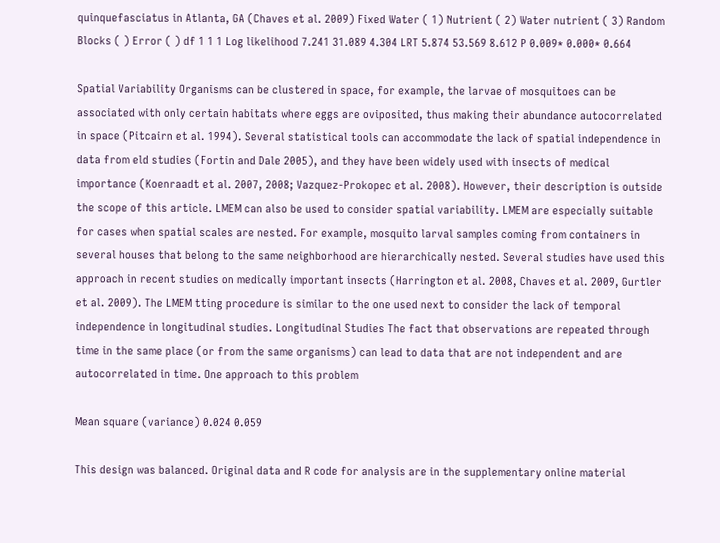quinquefasciatus in Atlanta, GA (Chaves et al. 2009) Fixed Water ( 1) Nutrient ( 2) Water nutrient ( 3) Random Blocks ( ) Error ( ) df 1 1 1 Log likelihood 7.241 31.089 4.304 LRT 5.874 53.569 8.612 P 0.009* 0.000* 0.664

Spatial Variability Organisms can be clustered in space, for example, the larvae of mosquitoes can be associated with only certain habitats where eggs are oviposited, thus making their abundance autocorrelated in space (Pitcairn et al. 1994). Several statistical tools can accommodate the lack of spatial independence in data from eld studies (Fortin and Dale 2005), and they have been widely used with insects of medical importance (Koenraadt et al. 2007, 2008; Vazquez-Prokopec et al. 2008). However, their description is outside the scope of this article. LMEM can also be used to consider spatial variability. LMEM are especially suitable for cases when spatial scales are nested. For example, mosquito larval samples coming from containers in several houses that belong to the same neighborhood are hierarchically nested. Several studies have used this approach in recent studies on medically important insects (Harrington et al. 2008, Chaves et al. 2009, Gurtler et al. 2009). The LMEM tting procedure is similar to the one used next to consider the lack of temporal independence in longitudinal studies. Longitudinal Studies The fact that observations are repeated through time in the same place (or from the same organisms) can lead to data that are not independent and are autocorrelated in time. One approach to this problem

Mean square (variance) 0.024 0.059

This design was balanced. Original data and R code for analysis are in the supplementary online material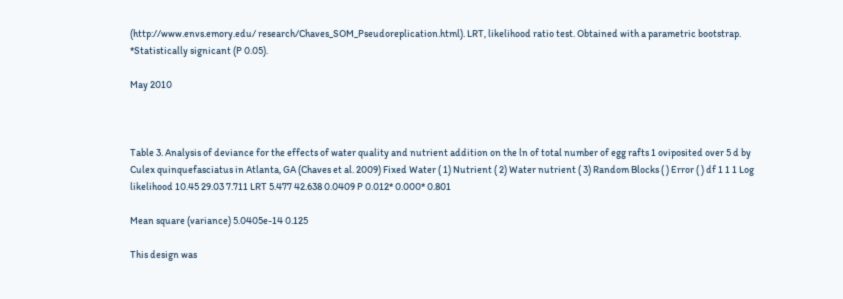(http://www.envs.emory.edu/ research/Chaves_SOM_Pseudoreplication.html). LRT, likelihood ratio test. Obtained with a parametric bootstrap. *Statistically signicant (P 0.05).

May 2010



Table 3. Analysis of deviance for the effects of water quality and nutrient addition on the ln of total number of egg rafts 1 oviposited over 5 d by Culex quinquefasciatus in Atlanta, GA (Chaves et al. 2009) Fixed Water ( 1) Nutrient ( 2) Water nutrient ( 3) Random Blocks ( ) Error ( ) df 1 1 1 Log likelihood 10.45 29.03 7.711 LRT 5.477 42.638 0.0409 P 0.012* 0.000* 0.801

Mean square (variance) 5.0405e-14 0.125

This design was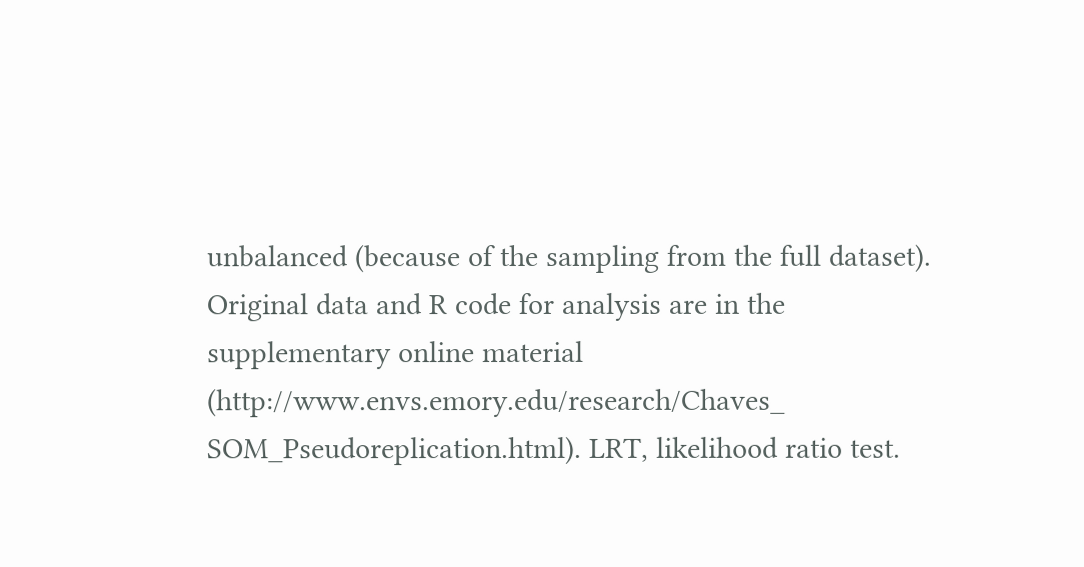unbalanced (because of the sampling from the full dataset). Original data and R code for analysis are in the supplementary online material (http://www.envs.emory.edu/research/Chaves_ SOM_Pseudoreplication.html). LRT, likelihood ratio test.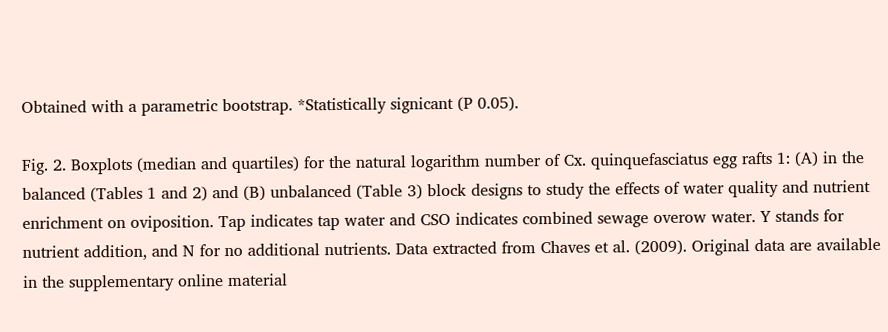Obtained with a parametric bootstrap. *Statistically signicant (P 0.05).

Fig. 2. Boxplots (median and quartiles) for the natural logarithm number of Cx. quinquefasciatus egg rafts 1: (A) in the balanced (Tables 1 and 2) and (B) unbalanced (Table 3) block designs to study the effects of water quality and nutrient enrichment on oviposition. Tap indicates tap water and CSO indicates combined sewage overow water. Y stands for nutrient addition, and N for no additional nutrients. Data extracted from Chaves et al. (2009). Original data are available in the supplementary online material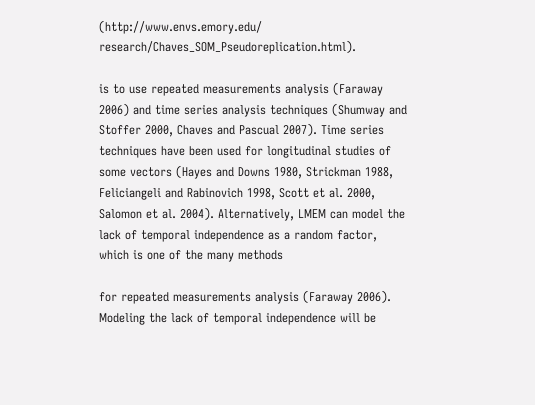(http://www.envs.emory.edu/ research/Chaves_SOM_Pseudoreplication.html).

is to use repeated measurements analysis (Faraway 2006) and time series analysis techniques (Shumway and Stoffer 2000, Chaves and Pascual 2007). Time series techniques have been used for longitudinal studies of some vectors (Hayes and Downs 1980, Strickman 1988, Feliciangeli and Rabinovich 1998, Scott et al. 2000, Salomon et al. 2004). Alternatively, LMEM can model the lack of temporal independence as a random factor, which is one of the many methods

for repeated measurements analysis (Faraway 2006). Modeling the lack of temporal independence will be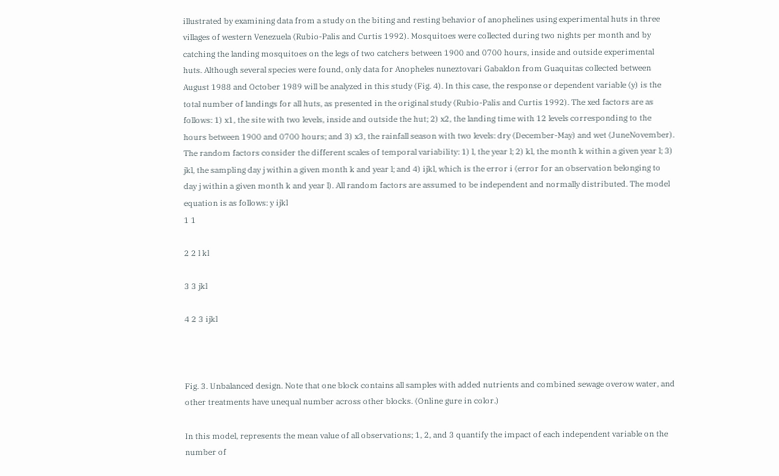illustrated by examining data from a study on the biting and resting behavior of anophelines using experimental huts in three villages of western Venezuela (Rubio-Palis and Curtis 1992). Mosquitoes were collected during two nights per month and by catching the landing mosquitoes on the legs of two catchers between 1900 and 0700 hours, inside and outside experimental huts. Although several species were found, only data for Anopheles nuneztovari Gabaldon from Guaquitas collected between August 1988 and October 1989 will be analyzed in this study (Fig. 4). In this case, the response or dependent variable (y) is the total number of landings for all huts, as presented in the original study (Rubio-Palis and Curtis 1992). The xed factors are as follows: 1) x1, the site with two levels, inside and outside the hut; 2) x2, the landing time with 12 levels corresponding to the hours between 1900 and 0700 hours; and 3) x3, the rainfall season with two levels: dry (December-May) and wet (JuneNovember). The random factors consider the different scales of temporal variability: 1) l, the year l; 2) kl, the month k within a given year l; 3) jkl, the sampling day j within a given month k and year l; and 4) ijkl, which is the error i (error for an observation belonging to day j within a given month k and year l). All random factors are assumed to be independent and normally distributed. The model equation is as follows: y ijkl
1 1

2 2 l kl

3 3 jkl

4 2 3 ijkl



Fig. 3. Unbalanced design. Note that one block contains all samples with added nutrients and combined sewage overow water, and other treatments have unequal number across other blocks. (Online gure in color.)

In this model, represents the mean value of all observations; 1, 2, and 3 quantify the impact of each independent variable on the number of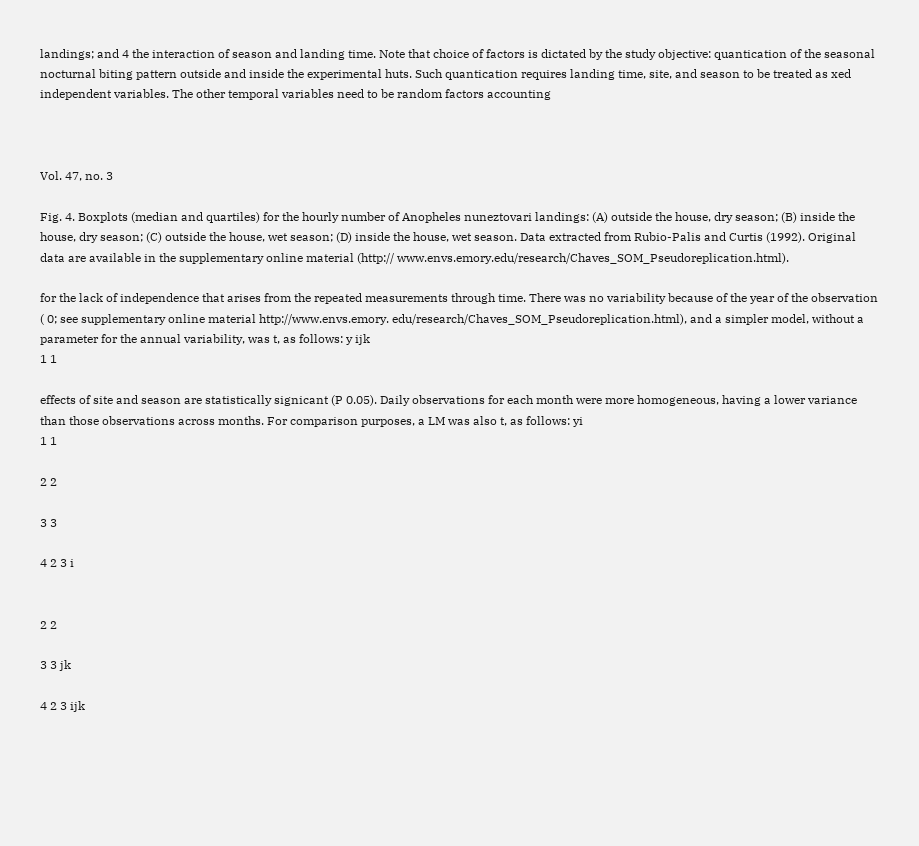landings; and 4 the interaction of season and landing time. Note that choice of factors is dictated by the study objective: quantication of the seasonal nocturnal biting pattern outside and inside the experimental huts. Such quantication requires landing time, site, and season to be treated as xed independent variables. The other temporal variables need to be random factors accounting



Vol. 47, no. 3

Fig. 4. Boxplots (median and quartiles) for the hourly number of Anopheles nuneztovari landings: (A) outside the house, dry season; (B) inside the house, dry season; (C) outside the house, wet season; (D) inside the house, wet season. Data extracted from Rubio-Palis and Curtis (1992). Original data are available in the supplementary online material (http:// www.envs.emory.edu/research/Chaves_SOM_Pseudoreplication.html).

for the lack of independence that arises from the repeated measurements through time. There was no variability because of the year of the observation ( 0; see supplementary online material http://www.envs.emory. edu/research/Chaves_SOM_Pseudoreplication.html), and a simpler model, without a parameter for the annual variability, was t, as follows: y ijk
1 1

effects of site and season are statistically signicant (P 0.05). Daily observations for each month were more homogeneous, having a lower variance than those observations across months. For comparison purposes, a LM was also t, as follows: yi
1 1

2 2

3 3

4 2 3 i


2 2

3 3 jk

4 2 3 ijk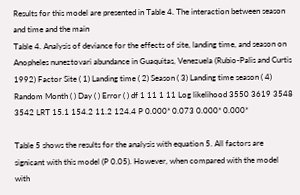Results for this model are presented in Table 4. The interaction between season and time and the main
Table 4. Analysis of deviance for the effects of site, landing time, and season on Anopheles nuneztovari abundance in Guaquitas, Venezuela (Rubio-Palis and Curtis 1992) Factor Site ( 1) Landing time ( 2) Season ( 3) Landing time season ( 4) Random Month ( ) Day ( ) Error ( ) df 1 11 1 11 Log likelihood 3550 3619 3548 3542 LRT 15.1 154.2 11.2 124.4 P 0.000* 0.073 0.000* 0.000*

Table 5 shows the results for the analysis with equation 5. All factors are signicant with this model (P 0.05). However, when compared with the model with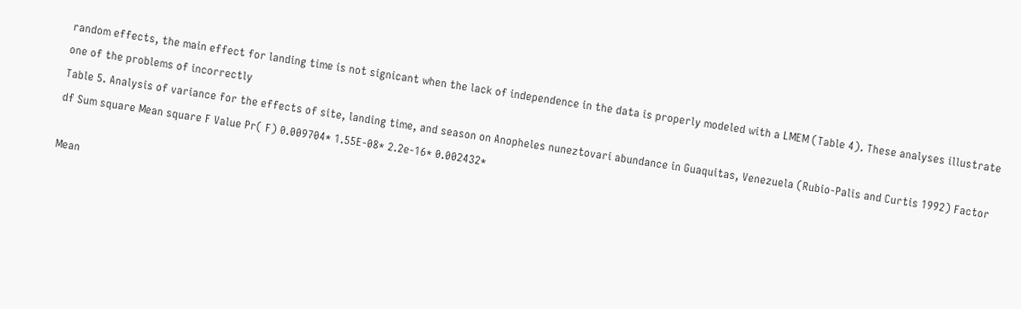random effects, the main effect for landing time is not signicant when the lack of independence in the data is properly modeled with a LMEM (Table 4). These analyses illustrate one of the problems of incorrectly
Table 5. Analysis of variance for the effects of site, landing time, and season on Anopheles nuneztovari abundance in Guaquitas, Venezuela (Rubio-Palis and Curtis 1992) Factor df Sum square Mean square F Value Pr( F) 0.009704* 1.55E-08* 2.2e-16* 0.002432*

Mean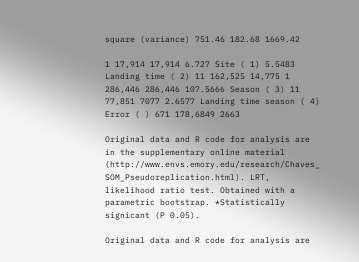square (variance) 751.46 182.68 1669.42

1 17,914 17,914 6.727 Site ( 1) 5.5483 Landing time ( 2) 11 162,525 14,775 1 286,446 286,446 107.5666 Season ( 3) 11 77,851 7077 2.6577 Landing time season ( 4) Error ( ) 671 178,6849 2663

Original data and R code for analysis are in the supplementary online material (http://www.envs.emory.edu/research/Chaves_ SOM_Pseudoreplication.html). LRT, likelihood ratio test. Obtained with a parametric bootstrap. *Statistically signicant (P 0.05).

Original data and R code for analysis are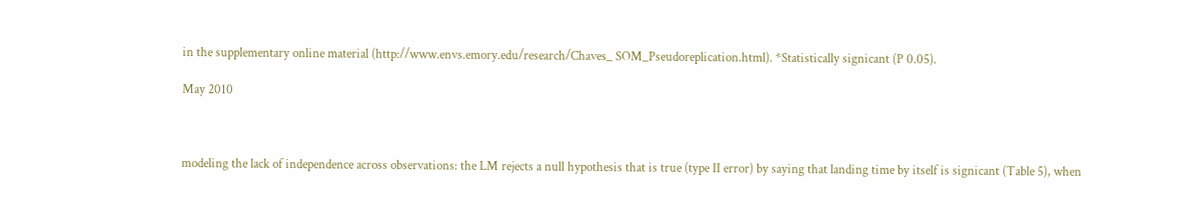in the supplementary online material (http://www.envs.emory.edu/research/Chaves_ SOM_Pseudoreplication.html). *Statistically signicant (P 0.05).

May 2010



modeling the lack of independence across observations: the LM rejects a null hypothesis that is true (type II error) by saying that landing time by itself is signicant (Table 5), when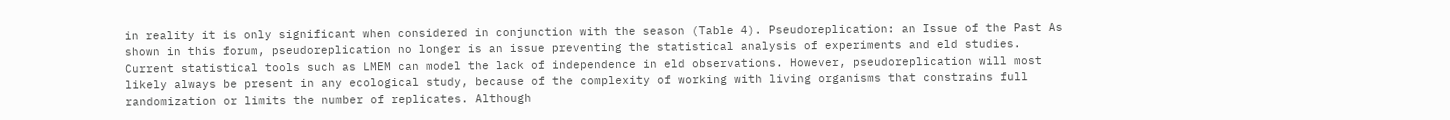in reality it is only significant when considered in conjunction with the season (Table 4). Pseudoreplication: an Issue of the Past As shown in this forum, pseudoreplication no longer is an issue preventing the statistical analysis of experiments and eld studies. Current statistical tools such as LMEM can model the lack of independence in eld observations. However, pseudoreplication will most likely always be present in any ecological study, because of the complexity of working with living organisms that constrains full randomization or limits the number of replicates. Although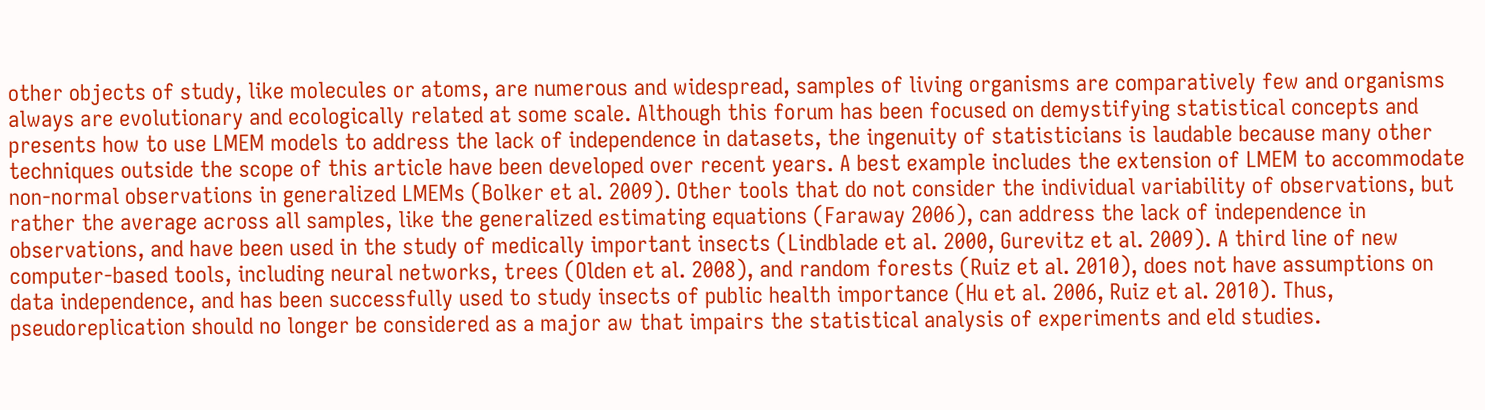other objects of study, like molecules or atoms, are numerous and widespread, samples of living organisms are comparatively few and organisms always are evolutionary and ecologically related at some scale. Although this forum has been focused on demystifying statistical concepts and presents how to use LMEM models to address the lack of independence in datasets, the ingenuity of statisticians is laudable because many other techniques outside the scope of this article have been developed over recent years. A best example includes the extension of LMEM to accommodate non-normal observations in generalized LMEMs (Bolker et al. 2009). Other tools that do not consider the individual variability of observations, but rather the average across all samples, like the generalized estimating equations (Faraway 2006), can address the lack of independence in observations, and have been used in the study of medically important insects (Lindblade et al. 2000, Gurevitz et al. 2009). A third line of new computer-based tools, including neural networks, trees (Olden et al. 2008), and random forests (Ruiz et al. 2010), does not have assumptions on data independence, and has been successfully used to study insects of public health importance (Hu et al. 2006, Ruiz et al. 2010). Thus, pseudoreplication should no longer be considered as a major aw that impairs the statistical analysis of experiments and eld studies.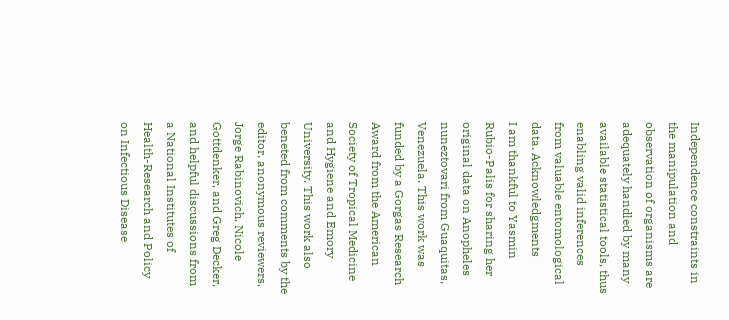Independence constraints in the manipulation and observation of organisms are adequately handled by many available statistical tools, thus enabling valid inferences from valuable entomological data. Acknowledgments
I am thankful to Yasmin Rubio-Palis for sharing her original data on Anopheles nuneztovari from Guaquitas, Venezuela. This work was funded by a Gorgas Research Award from the American Society of Tropical Medicine and Hygiene and Emory University. This work also beneted from comments by the editor, anonymous reviewers, Jorge Rabinovich, Nicole Gottdenker, and Greg Decker, and helpful discussions from a National Institutes of Health-Research and Policy on Infectious Disease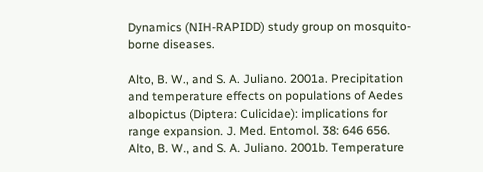Dynamics (NIH-RAPIDD) study group on mosquito-borne diseases.

Alto, B. W., and S. A. Juliano. 2001a. Precipitation and temperature effects on populations of Aedes albopictus (Diptera: Culicidae): implications for range expansion. J. Med. Entomol. 38: 646 656. Alto, B. W., and S. A. Juliano. 2001b. Temperature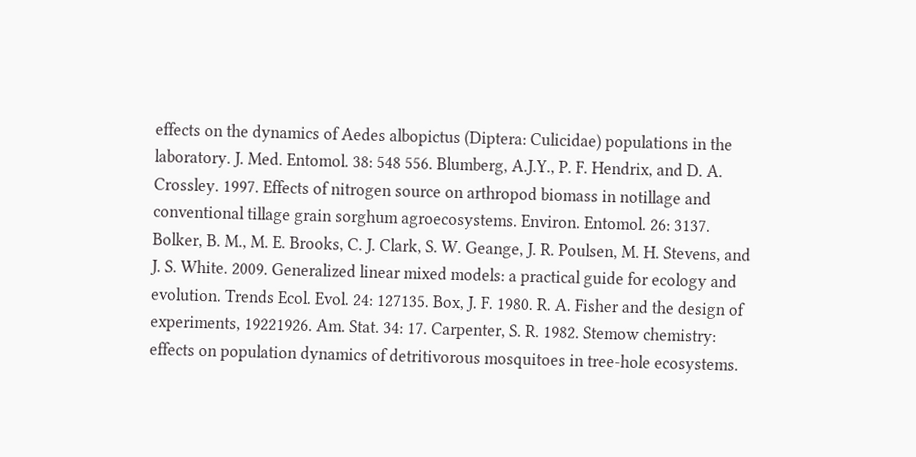effects on the dynamics of Aedes albopictus (Diptera: Culicidae) populations in the laboratory. J. Med. Entomol. 38: 548 556. Blumberg, A.J.Y., P. F. Hendrix, and D. A. Crossley. 1997. Effects of nitrogen source on arthropod biomass in notillage and conventional tillage grain sorghum agroecosystems. Environ. Entomol. 26: 3137. Bolker, B. M., M. E. Brooks, C. J. Clark, S. W. Geange, J. R. Poulsen, M. H. Stevens, and J. S. White. 2009. Generalized linear mixed models: a practical guide for ecology and evolution. Trends Ecol. Evol. 24: 127135. Box, J. F. 1980. R. A. Fisher and the design of experiments, 19221926. Am. Stat. 34: 17. Carpenter, S. R. 1982. Stemow chemistry: effects on population dynamics of detritivorous mosquitoes in tree-hole ecosystems.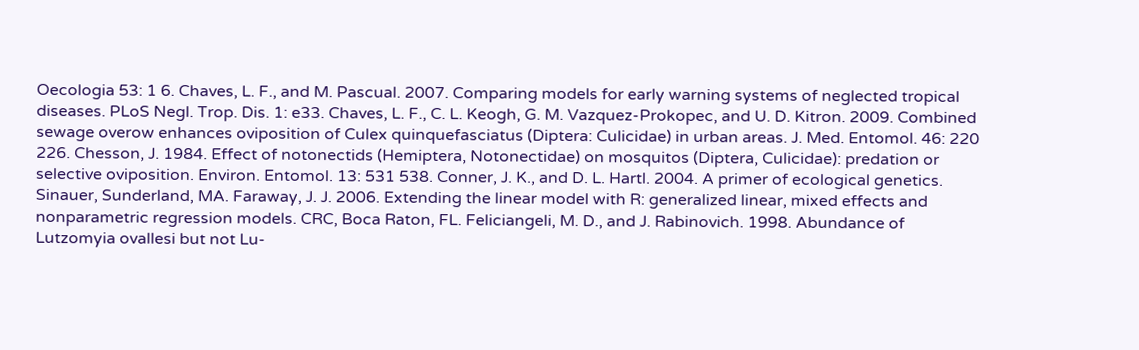Oecologia 53: 1 6. Chaves, L. F., and M. Pascual. 2007. Comparing models for early warning systems of neglected tropical diseases. PLoS Negl. Trop. Dis. 1: e33. Chaves, L. F., C. L. Keogh, G. M. Vazquez-Prokopec, and U. D. Kitron. 2009. Combined sewage overow enhances oviposition of Culex quinquefasciatus (Diptera: Culicidae) in urban areas. J. Med. Entomol. 46: 220 226. Chesson, J. 1984. Effect of notonectids (Hemiptera, Notonectidae) on mosquitos (Diptera, Culicidae): predation or selective oviposition. Environ. Entomol. 13: 531 538. Conner, J. K., and D. L. Hartl. 2004. A primer of ecological genetics. Sinauer, Sunderland, MA. Faraway, J. J. 2006. Extending the linear model with R: generalized linear, mixed effects and nonparametric regression models. CRC, Boca Raton, FL. Feliciangeli, M. D., and J. Rabinovich. 1998. Abundance of Lutzomyia ovallesi but not Lu-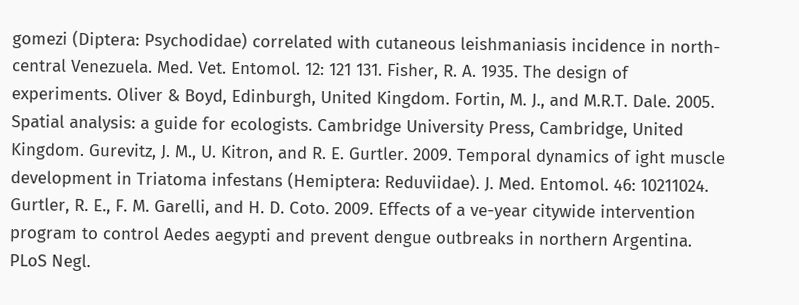gomezi (Diptera: Psychodidae) correlated with cutaneous leishmaniasis incidence in north-central Venezuela. Med. Vet. Entomol. 12: 121 131. Fisher, R. A. 1935. The design of experiments. Oliver & Boyd, Edinburgh, United Kingdom. Fortin, M. J., and M.R.T. Dale. 2005. Spatial analysis: a guide for ecologists. Cambridge University Press, Cambridge, United Kingdom. Gurevitz, J. M., U. Kitron, and R. E. Gurtler. 2009. Temporal dynamics of ight muscle development in Triatoma infestans (Hemiptera: Reduviidae). J. Med. Entomol. 46: 10211024. Gurtler, R. E., F. M. Garelli, and H. D. Coto. 2009. Effects of a ve-year citywide intervention program to control Aedes aegypti and prevent dengue outbreaks in northern Argentina. PLoS Negl.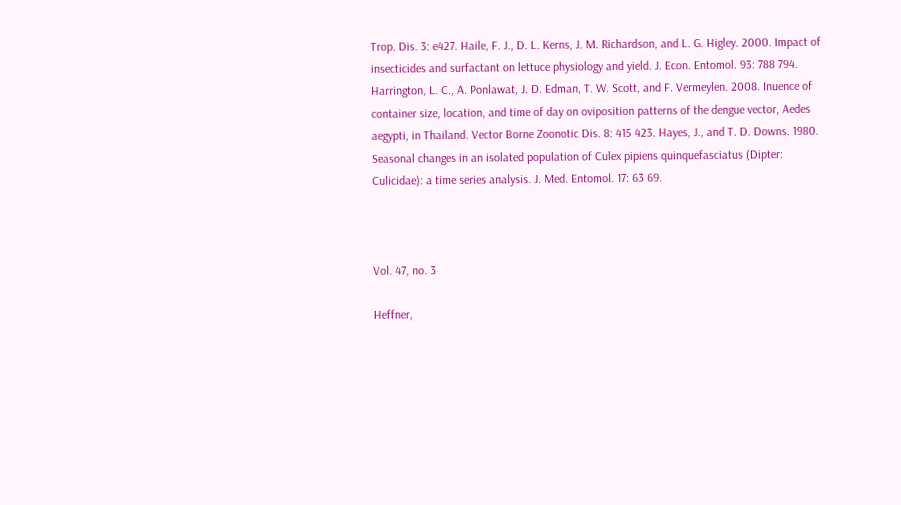Trop. Dis. 3: e427. Haile, F. J., D. L. Kerns, J. M. Richardson, and L. G. Higley. 2000. Impact of insecticides and surfactant on lettuce physiology and yield. J. Econ. Entomol. 93: 788 794. Harrington, L. C., A. Ponlawat, J. D. Edman, T. W. Scott, and F. Vermeylen. 2008. Inuence of container size, location, and time of day on oviposition patterns of the dengue vector, Aedes aegypti, in Thailand. Vector Borne Zoonotic Dis. 8: 415 423. Hayes, J., and T. D. Downs. 1980. Seasonal changes in an isolated population of Culex pipiens quinquefasciatus (Dipter: Culicidae): a time series analysis. J. Med. Entomol. 17: 63 69.



Vol. 47, no. 3

Heffner,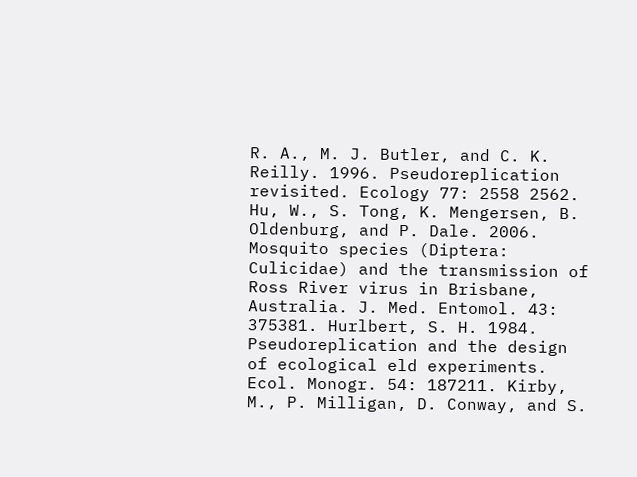R. A., M. J. Butler, and C. K. Reilly. 1996. Pseudoreplication revisited. Ecology 77: 2558 2562. Hu, W., S. Tong, K. Mengersen, B. Oldenburg, and P. Dale. 2006. Mosquito species (Diptera: Culicidae) and the transmission of Ross River virus in Brisbane, Australia. J. Med. Entomol. 43: 375381. Hurlbert, S. H. 1984. Pseudoreplication and the design of ecological eld experiments. Ecol. Monogr. 54: 187211. Kirby, M., P. Milligan, D. Conway, and S.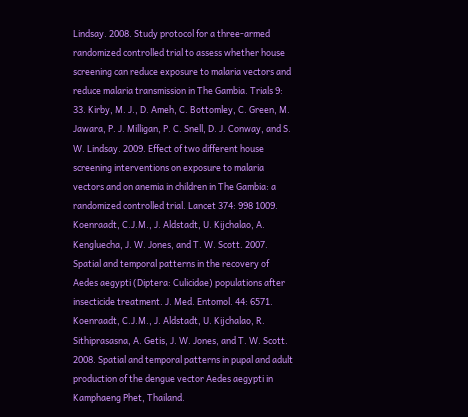Lindsay. 2008. Study protocol for a three-armed randomized controlled trial to assess whether house screening can reduce exposure to malaria vectors and reduce malaria transmission in The Gambia. Trials 9: 33. Kirby, M. J., D. Ameh, C. Bottomley, C. Green, M. Jawara, P. J. Milligan, P. C. Snell, D. J. Conway, and S. W. Lindsay. 2009. Effect of two different house screening interventions on exposure to malaria vectors and on anemia in children in The Gambia: a randomized controlled trial. Lancet 374: 998 1009. Koenraadt, C.J.M., J. Aldstadt, U. Kijchalao, A. Kengluecha, J. W. Jones, and T. W. Scott. 2007. Spatial and temporal patterns in the recovery of Aedes aegypti (Diptera: Culicidae) populations after insecticide treatment. J. Med. Entomol. 44: 6571. Koenraadt, C.J.M., J. Aldstadt, U. Kijchalao, R. Sithiprasasna, A. Getis, J. W. Jones, and T. W. Scott. 2008. Spatial and temporal patterns in pupal and adult production of the dengue vector Aedes aegypti in Kamphaeng Phet, Thailand.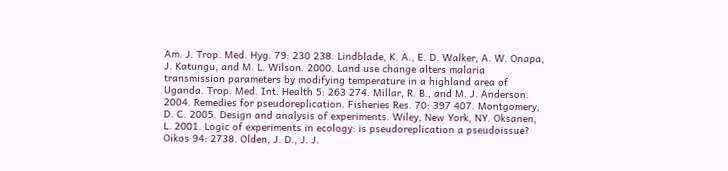Am. J. Trop. Med. Hyg. 79: 230 238. Lindblade, K. A., E. D. Walker, A. W. Onapa, J. Katungu, and M. L. Wilson. 2000. Land use change alters malaria transmission parameters by modifying temperature in a highland area of Uganda. Trop. Med. Int. Health 5: 263 274. Millar, R. B., and M. J. Anderson. 2004. Remedies for pseudoreplication. Fisheries Res. 70: 397 407. Montgomery, D. C. 2005. Design and analysis of experiments. Wiley, New York, NY. Oksanen, L. 2001. Logic of experiments in ecology: is pseudoreplication a pseudoissue? Oikos 94: 2738. Olden, J. D., J. J.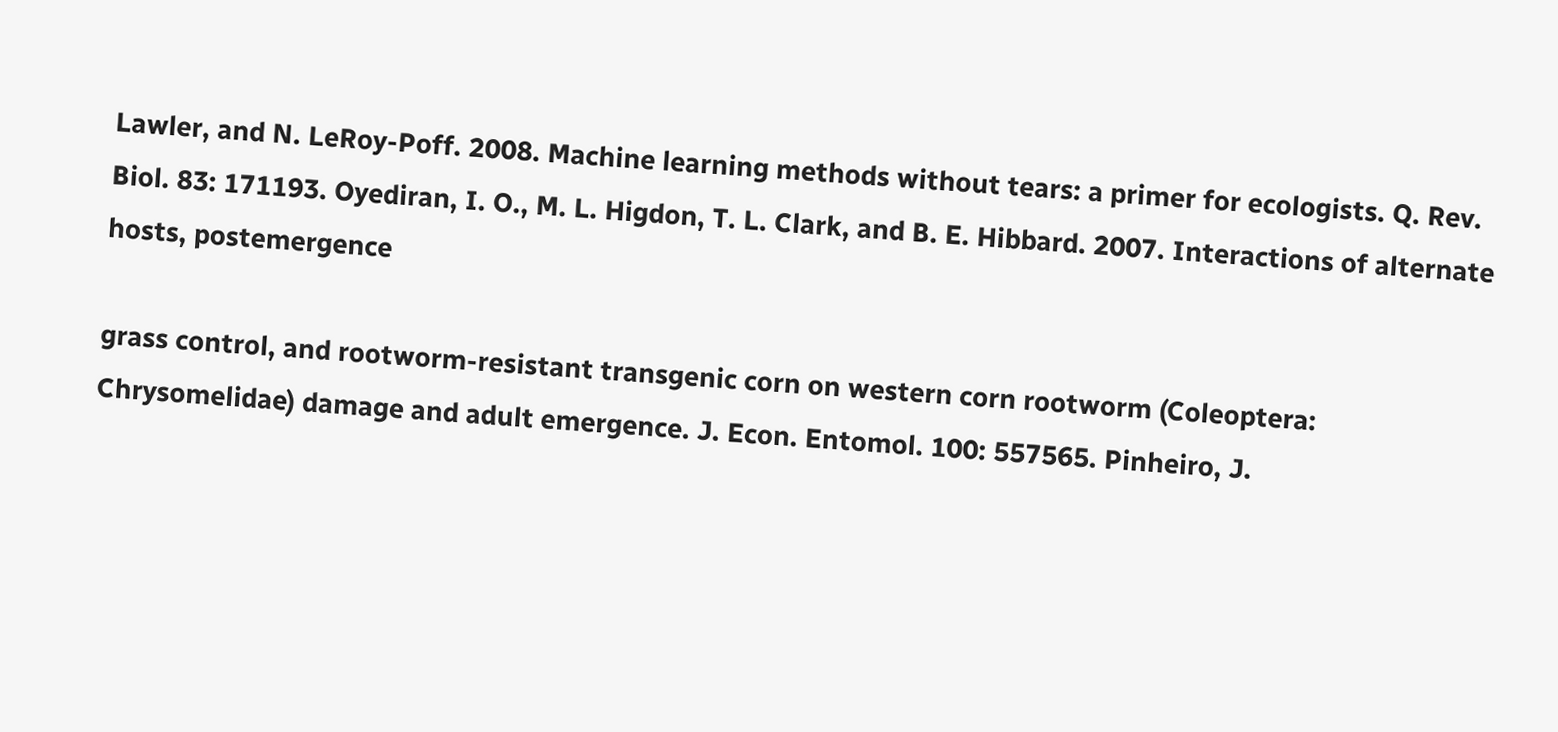Lawler, and N. LeRoy-Poff. 2008. Machine learning methods without tears: a primer for ecologists. Q. Rev. Biol. 83: 171193. Oyediran, I. O., M. L. Higdon, T. L. Clark, and B. E. Hibbard. 2007. Interactions of alternate hosts, postemergence

grass control, and rootworm-resistant transgenic corn on western corn rootworm (Coleoptera: Chrysomelidae) damage and adult emergence. J. Econ. Entomol. 100: 557565. Pinheiro, J.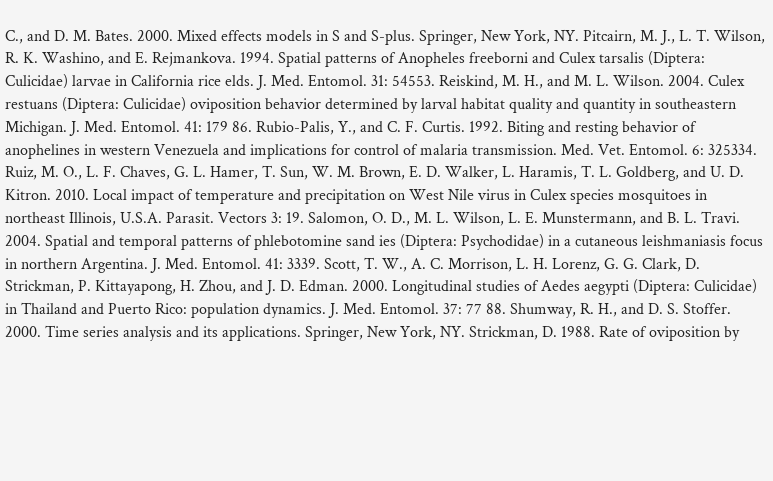C., and D. M. Bates. 2000. Mixed effects models in S and S-plus. Springer, New York, NY. Pitcairn, M. J., L. T. Wilson, R. K. Washino, and E. Rejmankova. 1994. Spatial patterns of Anopheles freeborni and Culex tarsalis (Diptera: Culicidae) larvae in California rice elds. J. Med. Entomol. 31: 54553. Reiskind, M. H., and M. L. Wilson. 2004. Culex restuans (Diptera: Culicidae) oviposition behavior determined by larval habitat quality and quantity in southeastern Michigan. J. Med. Entomol. 41: 179 86. Rubio-Palis, Y., and C. F. Curtis. 1992. Biting and resting behavior of anophelines in western Venezuela and implications for control of malaria transmission. Med. Vet. Entomol. 6: 325334. Ruiz, M. O., L. F. Chaves, G. L. Hamer, T. Sun, W. M. Brown, E. D. Walker, L. Haramis, T. L. Goldberg, and U. D. Kitron. 2010. Local impact of temperature and precipitation on West Nile virus in Culex species mosquitoes in northeast Illinois, U.S.A. Parasit. Vectors 3: 19. Salomon, O. D., M. L. Wilson, L. E. Munstermann, and B. L. Travi. 2004. Spatial and temporal patterns of phlebotomine sand ies (Diptera: Psychodidae) in a cutaneous leishmaniasis focus in northern Argentina. J. Med. Entomol. 41: 3339. Scott, T. W., A. C. Morrison, L. H. Lorenz, G. G. Clark, D. Strickman, P. Kittayapong, H. Zhou, and J. D. Edman. 2000. Longitudinal studies of Aedes aegypti (Diptera: Culicidae) in Thailand and Puerto Rico: population dynamics. J. Med. Entomol. 37: 77 88. Shumway, R. H., and D. S. Stoffer. 2000. Time series analysis and its applications. Springer, New York, NY. Strickman, D. 1988. Rate of oviposition by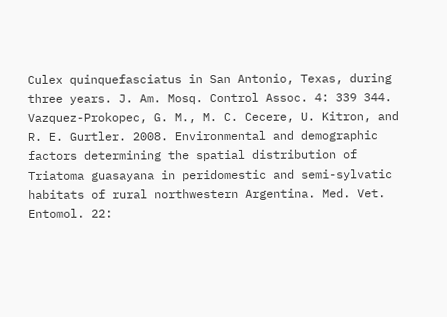Culex quinquefasciatus in San Antonio, Texas, during three years. J. Am. Mosq. Control Assoc. 4: 339 344. Vazquez-Prokopec, G. M., M. C. Cecere, U. Kitron, and R. E. Gurtler. 2008. Environmental and demographic factors determining the spatial distribution of Triatoma guasayana in peridomestic and semi-sylvatic habitats of rural northwestern Argentina. Med. Vet. Entomol. 22: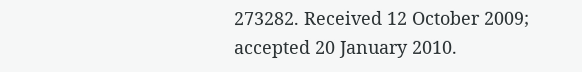273282. Received 12 October 2009; accepted 20 January 2010.